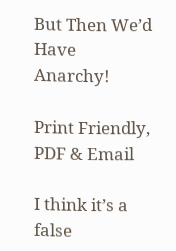But Then We’d Have Anarchy!

Print Friendly, PDF & Email

I think it’s a false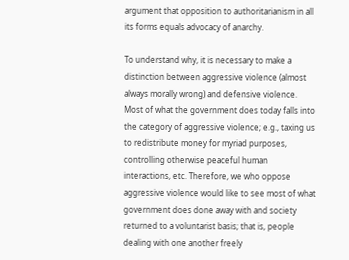argument that opposition to authoritarianism in all its forms equals advocacy of anarchy.

To understand why, it is necessary to make a distinction between aggressive violence (almost always morally wrong) and defensive violence. Most of what the government does today falls into the category of aggressive violence; e.g., taxing us to redistribute money for myriad purposes, controlling otherwise peaceful human interactions, etc. Therefore, we who oppose aggressive violence would like to see most of what government does done away with and society returned to a voluntarist basis; that is, people dealing with one another freely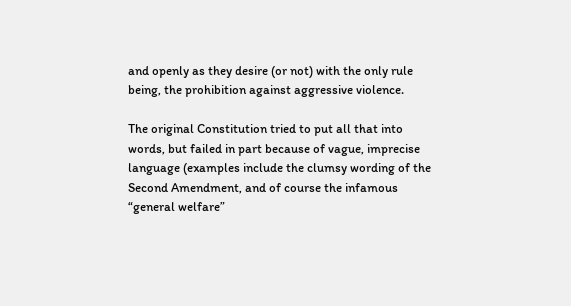and openly as they desire (or not) with the only rule being, the prohibition against aggressive violence.

The original Constitution tried to put all that into words, but failed in part because of vague, imprecise language (examples include the clumsy wording of the Second Amendment, and of course the infamous “general welfare”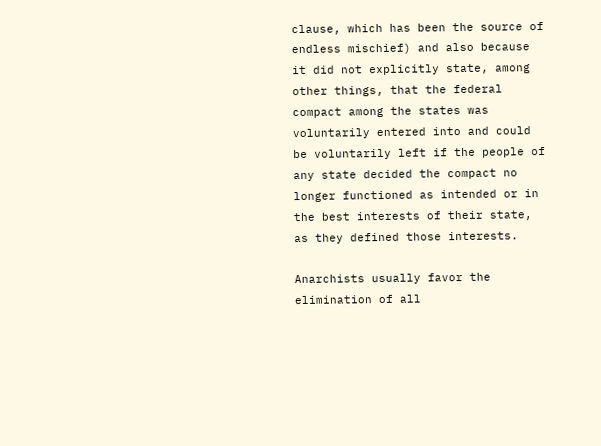clause, which has been the source of endless mischief) and also because it did not explicitly state, among other things, that the federal compact among the states was voluntarily entered into and could be voluntarily left if the people of  any state decided the compact no longer functioned as intended or in the best interests of their state, as they defined those interests.

Anarchists usually favor the elimination of all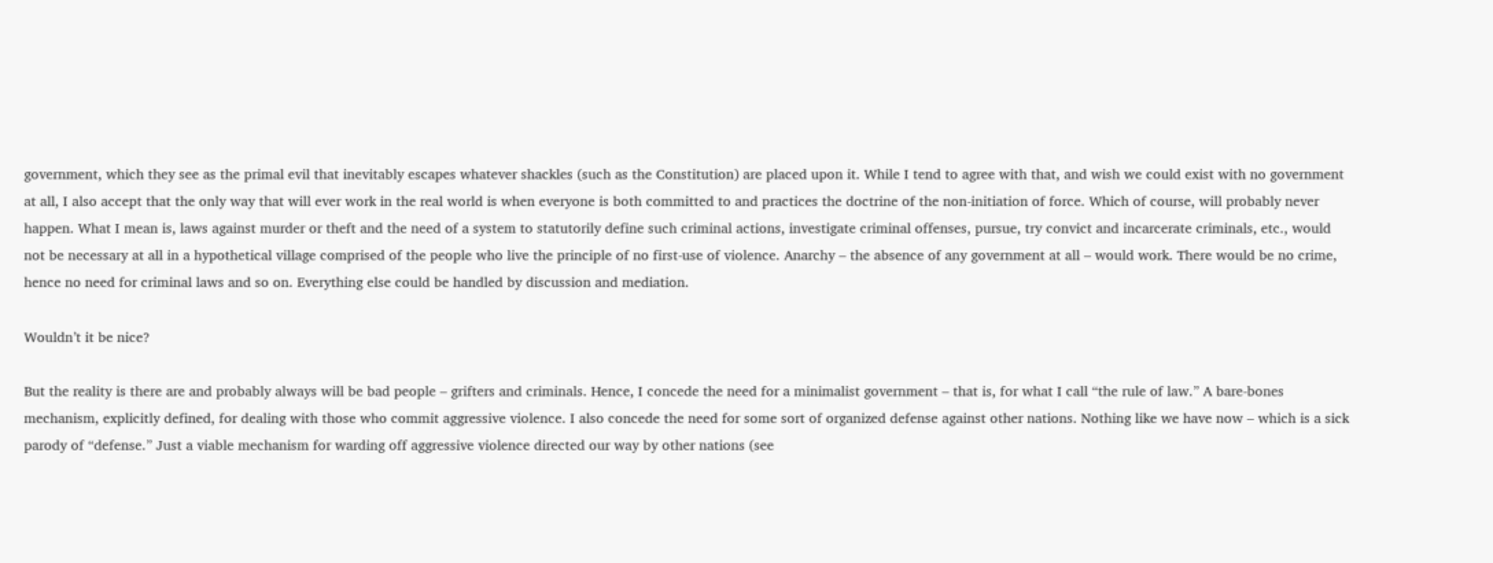government, which they see as the primal evil that inevitably escapes whatever shackles (such as the Constitution) are placed upon it. While I tend to agree with that, and wish we could exist with no government at all, I also accept that the only way that will ever work in the real world is when everyone is both committed to and practices the doctrine of the non-initiation of force. Which of course, will probably never happen. What I mean is, laws against murder or theft and the need of a system to statutorily define such criminal actions, investigate criminal offenses, pursue, try convict and incarcerate criminals, etc., would not be necessary at all in a hypothetical village comprised of the people who live the principle of no first-use of violence. Anarchy – the absence of any government at all – would work. There would be no crime, hence no need for criminal laws and so on. Everything else could be handled by discussion and mediation.

Wouldn’t it be nice?

But the reality is there are and probably always will be bad people – grifters and criminals. Hence, I concede the need for a minimalist government – that is, for what I call “the rule of law.” A bare-bones mechanism, explicitly defined, for dealing with those who commit aggressive violence. I also concede the need for some sort of organized defense against other nations. Nothing like we have now – which is a sick parody of “defense.” Just a viable mechanism for warding off aggressive violence directed our way by other nations (see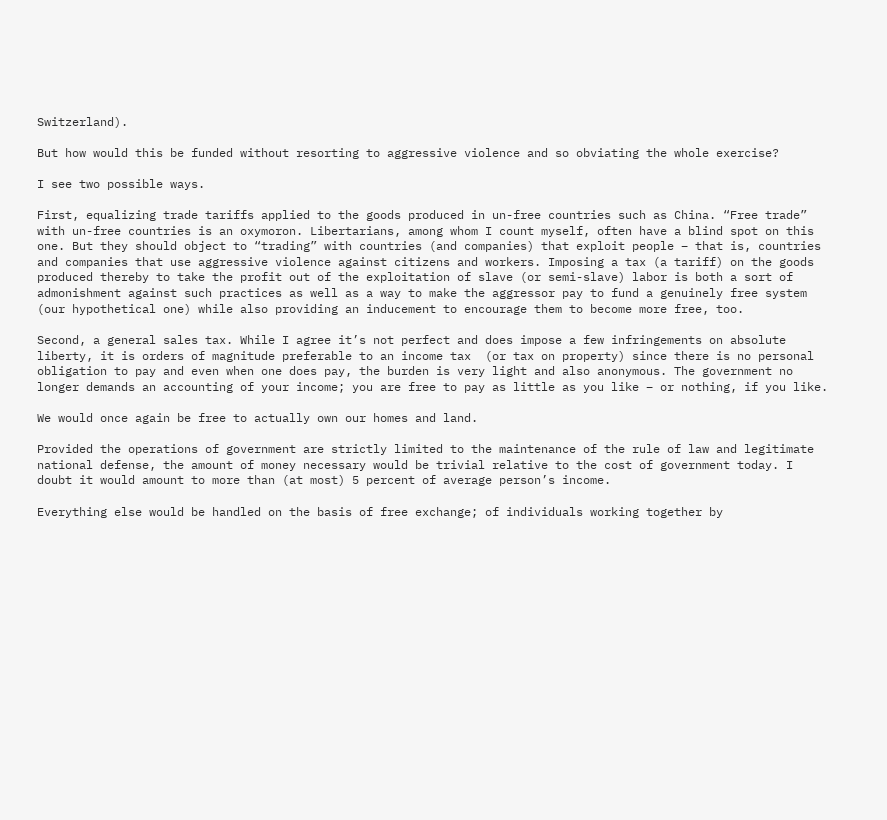Switzerland).

But how would this be funded without resorting to aggressive violence and so obviating the whole exercise?

I see two possible ways.

First, equalizing trade tariffs applied to the goods produced in un-free countries such as China. “Free trade” with un-free countries is an oxymoron. Libertarians, among whom I count myself, often have a blind spot on this one. But they should object to “trading” with countries (and companies) that exploit people – that is, countries and companies that use aggressive violence against citizens and workers. Imposing a tax (a tariff) on the goods produced thereby to take the profit out of the exploitation of slave (or semi-slave) labor is both a sort of admonishment against such practices as well as a way to make the aggressor pay to fund a genuinely free system (our hypothetical one) while also providing an inducement to encourage them to become more free, too.

Second, a general sales tax. While I agree it’s not perfect and does impose a few infringements on absolute liberty, it is orders of magnitude preferable to an income tax  (or tax on property) since there is no personal obligation to pay and even when one does pay, the burden is very light and also anonymous. The government no longer demands an accounting of your income; you are free to pay as little as you like – or nothing, if you like.

We would once again be free to actually own our homes and land.

Provided the operations of government are strictly limited to the maintenance of the rule of law and legitimate national defense, the amount of money necessary would be trivial relative to the cost of government today. I doubt it would amount to more than (at most) 5 percent of average person’s income.

Everything else would be handled on the basis of free exchange; of individuals working together by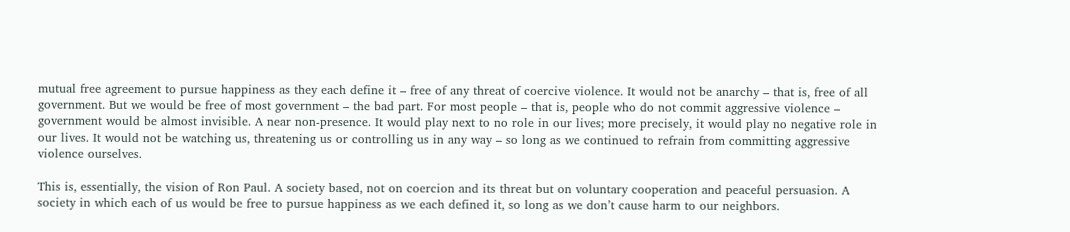mutual free agreement to pursue happiness as they each define it – free of any threat of coercive violence. It would not be anarchy – that is, free of all government. But we would be free of most government – the bad part. For most people – that is, people who do not commit aggressive violence – government would be almost invisible. A near non-presence. It would play next to no role in our lives; more precisely, it would play no negative role in our lives. It would not be watching us, threatening us or controlling us in any way – so long as we continued to refrain from committing aggressive violence ourselves.

This is, essentially, the vision of Ron Paul. A society based, not on coercion and its threat but on voluntary cooperation and peaceful persuasion. A society in which each of us would be free to pursue happiness as we each defined it, so long as we don’t cause harm to our neighbors.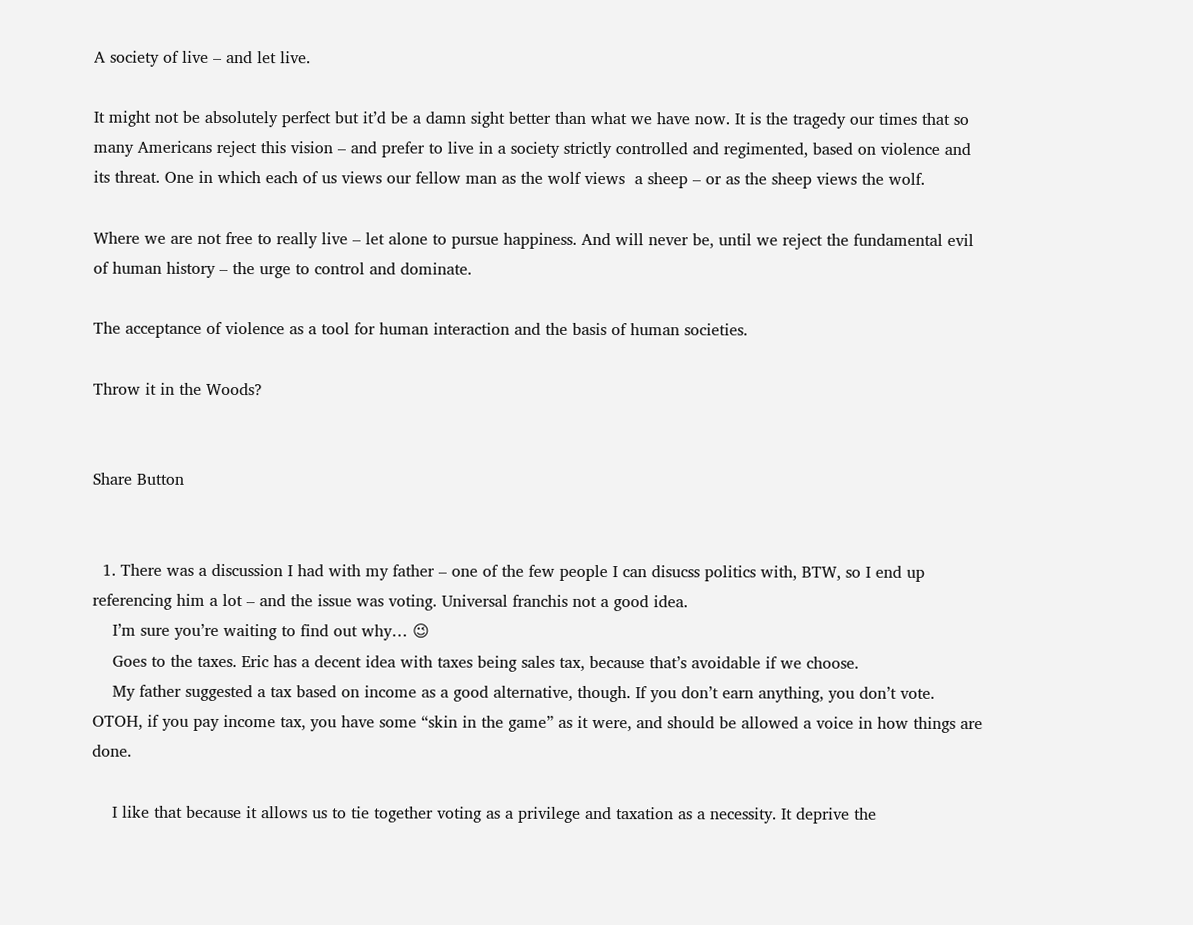A society of live – and let live.

It might not be absolutely perfect but it’d be a damn sight better than what we have now. It is the tragedy our times that so many Americans reject this vision – and prefer to live in a society strictly controlled and regimented, based on violence and its threat. One in which each of us views our fellow man as the wolf views  a sheep – or as the sheep views the wolf.

Where we are not free to really live – let alone to pursue happiness. And will never be, until we reject the fundamental evil of human history – the urge to control and dominate.

The acceptance of violence as a tool for human interaction and the basis of human societies.

Throw it in the Woods?


Share Button


  1. There was a discussion I had with my father – one of the few people I can disucss politics with, BTW, so I end up referencing him a lot – and the issue was voting. Universal franchis not a good idea.
    I’m sure you’re waiting to find out why… 😉
    Goes to the taxes. Eric has a decent idea with taxes being sales tax, because that’s avoidable if we choose.
    My father suggested a tax based on income as a good alternative, though. If you don’t earn anything, you don’t vote. OTOH, if you pay income tax, you have some “skin in the game” as it were, and should be allowed a voice in how things are done.

    I like that because it allows us to tie together voting as a privilege and taxation as a necessity. It deprive the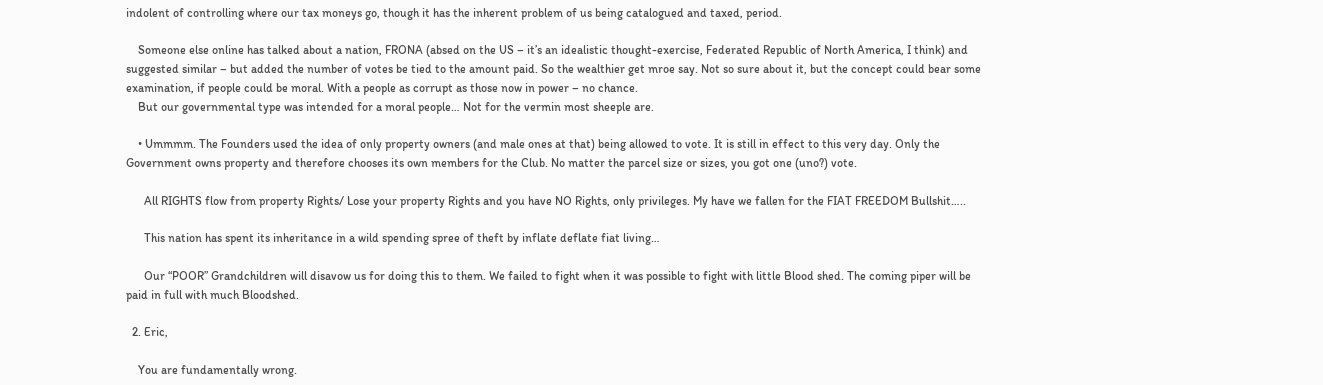indolent of controlling where our tax moneys go, though it has the inherent problem of us being catalogued and taxed, period.

    Someone else online has talked about a nation, FRONA (absed on the US – it’s an idealistic thought-exercise, Federated Republic of North America, I think) and suggested similar – but added the number of votes be tied to the amount paid. So the wealthier get mroe say. Not so sure about it, but the concept could bear some examination, if people could be moral. With a people as corrupt as those now in power – no chance.
    But our governmental type was intended for a moral people… Not for the vermin most sheeple are.

    • Ummmm. The Founders used the idea of only property owners (and male ones at that) being allowed to vote. It is still in effect to this very day. Only the Government owns property and therefore chooses its own members for the Club. No matter the parcel size or sizes, you got one (uno?) vote.

      All RIGHTS flow from property Rights/ Lose your property Rights and you have NO Rights, only privileges. My have we fallen for the FIAT FREEDOM Bullshit…..

      This nation has spent its inheritance in a wild spending spree of theft by inflate deflate fiat living…

      Our “POOR” Grandchildren will disavow us for doing this to them. We failed to fight when it was possible to fight with little Blood shed. The coming piper will be paid in full with much Bloodshed.

  2. Eric,

    You are fundamentally wrong.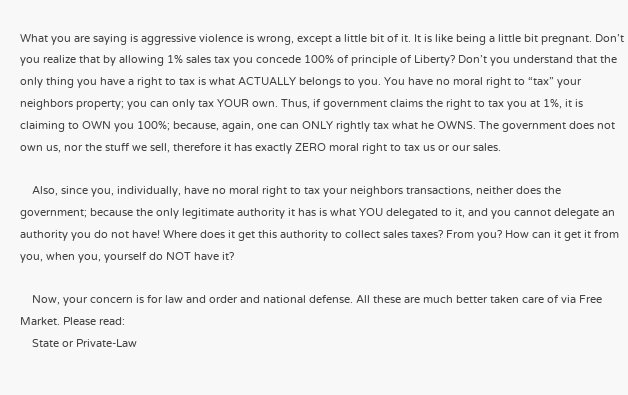What you are saying is aggressive violence is wrong, except a little bit of it. It is like being a little bit pregnant. Don’t you realize that by allowing 1% sales tax you concede 100% of principle of Liberty? Don’t you understand that the only thing you have a right to tax is what ACTUALLY belongs to you. You have no moral right to “tax” your neighbors property; you can only tax YOUR own. Thus, if government claims the right to tax you at 1%, it is claiming to OWN you 100%; because, again, one can ONLY rightly tax what he OWNS. The government does not own us, nor the stuff we sell, therefore it has exactly ZERO moral right to tax us or our sales.

    Also, since you, individually, have no moral right to tax your neighbors transactions, neither does the government; because the only legitimate authority it has is what YOU delegated to it, and you cannot delegate an authority you do not have! Where does it get this authority to collect sales taxes? From you? How can it get it from you, when you, yourself do NOT have it?

    Now, your concern is for law and order and national defense. All these are much better taken care of via Free Market. Please read:
    State or Private-Law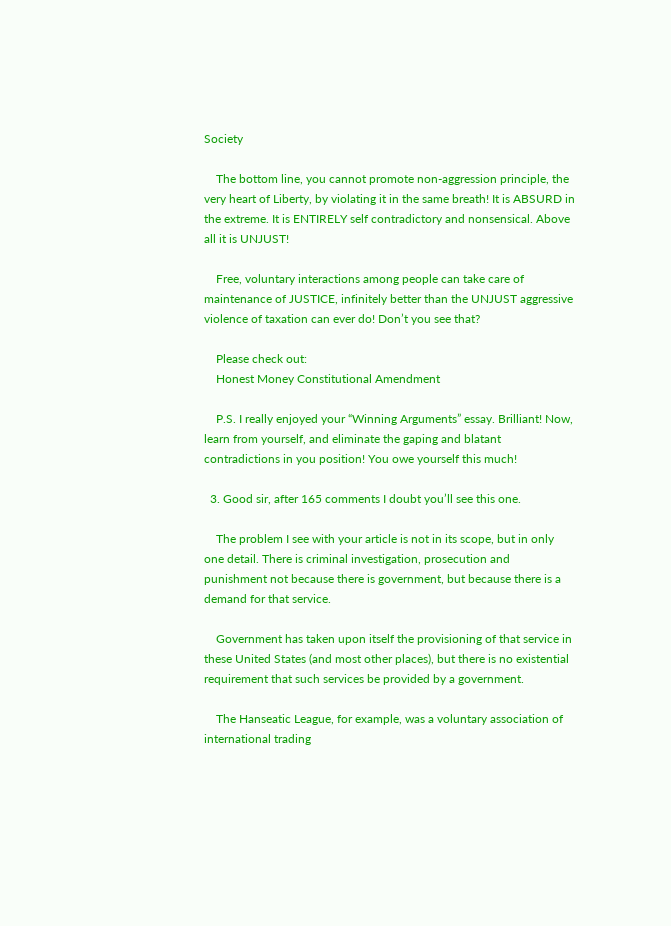Society

    The bottom line, you cannot promote non-aggression principle, the very heart of Liberty, by violating it in the same breath! It is ABSURD in the extreme. It is ENTIRELY self contradictory and nonsensical. Above all it is UNJUST!

    Free, voluntary interactions among people can take care of maintenance of JUSTICE, infinitely better than the UNJUST aggressive violence of taxation can ever do! Don’t you see that?

    Please check out:
    Honest Money Constitutional Amendment

    P.S. I really enjoyed your “Winning Arguments” essay. Brilliant! Now, learn from yourself, and eliminate the gaping and blatant contradictions in you position! You owe yourself this much!

  3. Good sir, after 165 comments I doubt you’ll see this one.

    The problem I see with your article is not in its scope, but in only one detail. There is criminal investigation, prosecution and punishment not because there is government, but because there is a demand for that service.

    Government has taken upon itself the provisioning of that service in these United States (and most other places), but there is no existential requirement that such services be provided by a government.

    The Hanseatic League, for example, was a voluntary association of international trading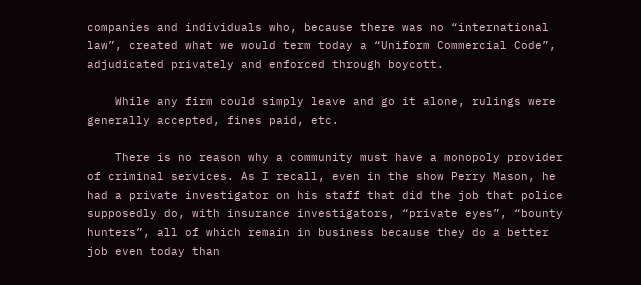companies and individuals who, because there was no “international law”, created what we would term today a “Uniform Commercial Code”, adjudicated privately and enforced through boycott.

    While any firm could simply leave and go it alone, rulings were generally accepted, fines paid, etc.

    There is no reason why a community must have a monopoly provider of criminal services. As I recall, even in the show Perry Mason, he had a private investigator on his staff that did the job that police supposedly do, with insurance investigators, “private eyes”, “bounty hunters”, all of which remain in business because they do a better job even today than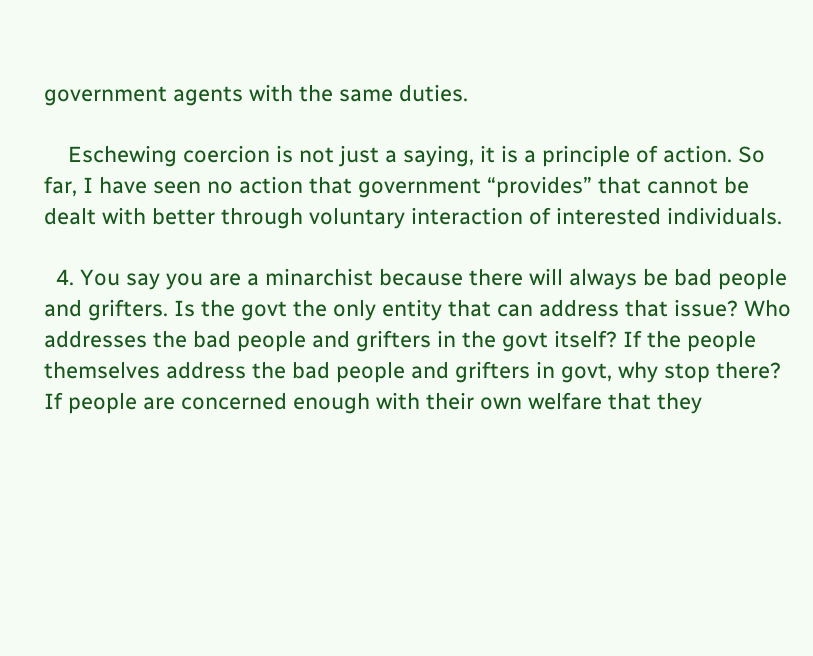government agents with the same duties.

    Eschewing coercion is not just a saying, it is a principle of action. So far, I have seen no action that government “provides” that cannot be dealt with better through voluntary interaction of interested individuals.

  4. You say you are a minarchist because there will always be bad people and grifters. Is the govt the only entity that can address that issue? Who addresses the bad people and grifters in the govt itself? If the people themselves address the bad people and grifters in govt, why stop there? If people are concerned enough with their own welfare that they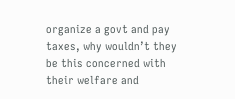organize a govt and pay taxes, why wouldn’t they be this concerned with their welfare and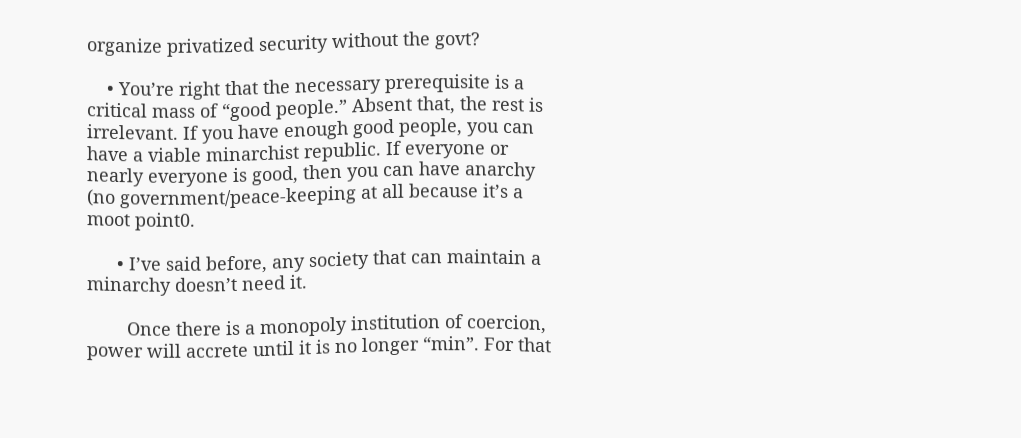organize privatized security without the govt?

    • You’re right that the necessary prerequisite is a critical mass of “good people.” Absent that, the rest is irrelevant. If you have enough good people, you can have a viable minarchist republic. If everyone or nearly everyone is good, then you can have anarchy (no government/peace-keeping at all because it’s a moot point0.

      • I’ve said before, any society that can maintain a minarchy doesn’t need it.

        Once there is a monopoly institution of coercion, power will accrete until it is no longer “min”. For that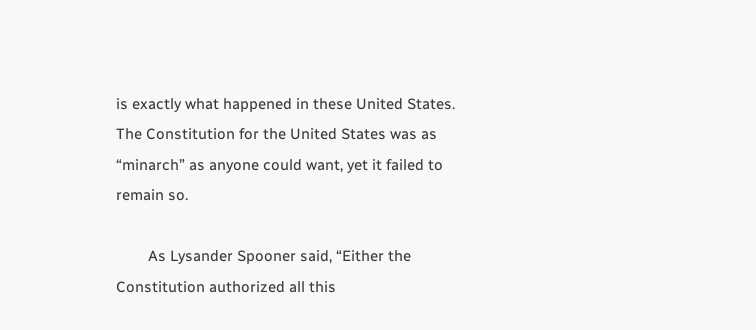is exactly what happened in these United States. The Constitution for the United States was as “minarch” as anyone could want, yet it failed to remain so.

        As Lysander Spooner said, “Either the Constitution authorized all this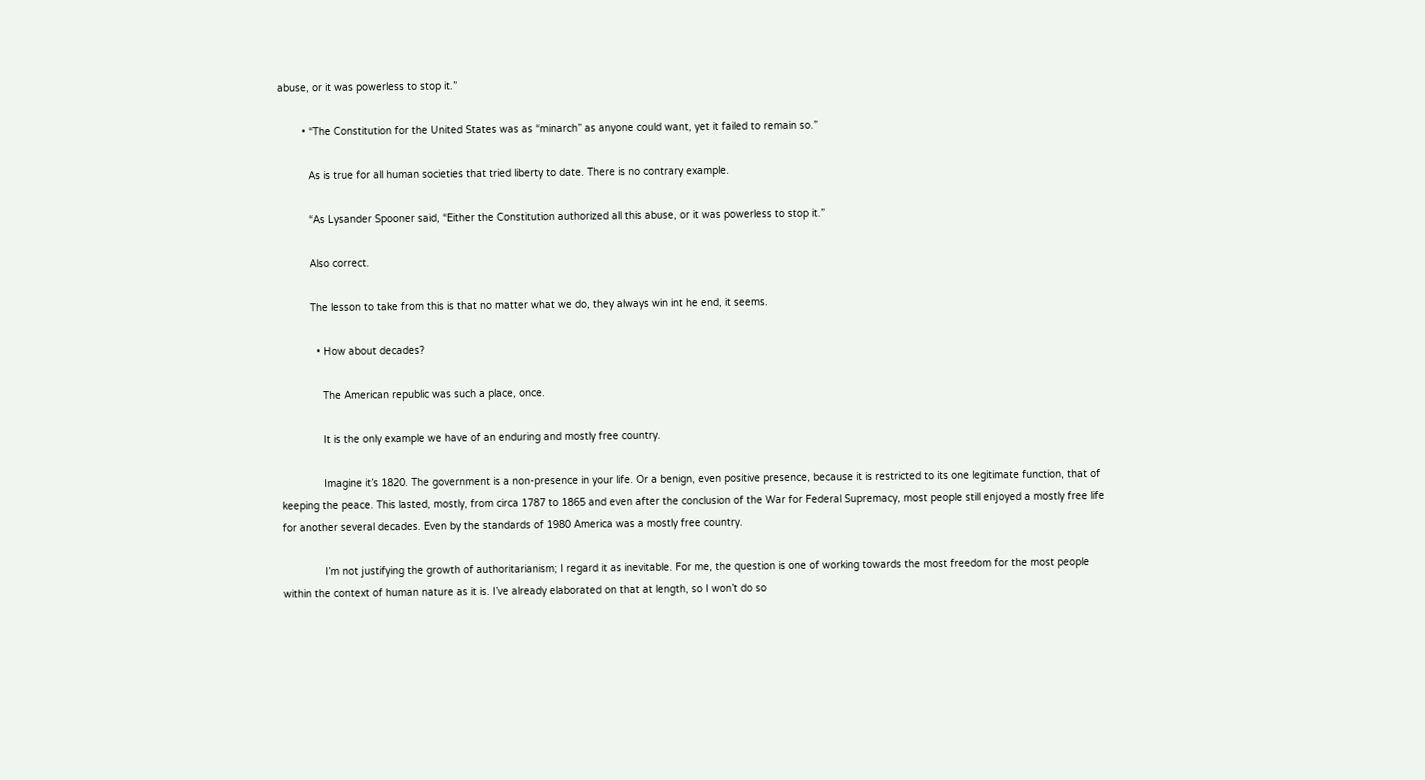abuse, or it was powerless to stop it.”

        • “The Constitution for the United States was as “minarch” as anyone could want, yet it failed to remain so.”

          As is true for all human societies that tried liberty to date. There is no contrary example.

          “As Lysander Spooner said, “Either the Constitution authorized all this abuse, or it was powerless to stop it.”

          Also correct.

          The lesson to take from this is that no matter what we do, they always win int he end, it seems.

            • How about decades?

              The American republic was such a place, once.

              It is the only example we have of an enduring and mostly free country.

              Imagine it’s 1820. The government is a non-presence in your life. Or a benign, even positive presence, because it is restricted to its one legitimate function, that of keeping the peace. This lasted, mostly, from circa 1787 to 1865 and even after the conclusion of the War for Federal Supremacy, most people still enjoyed a mostly free life for another several decades. Even by the standards of 1980 America was a mostly free country.

              I’m not justifying the growth of authoritarianism; I regard it as inevitable. For me, the question is one of working towards the most freedom for the most people within the context of human nature as it is. I’ve already elaborated on that at length, so I won’t do so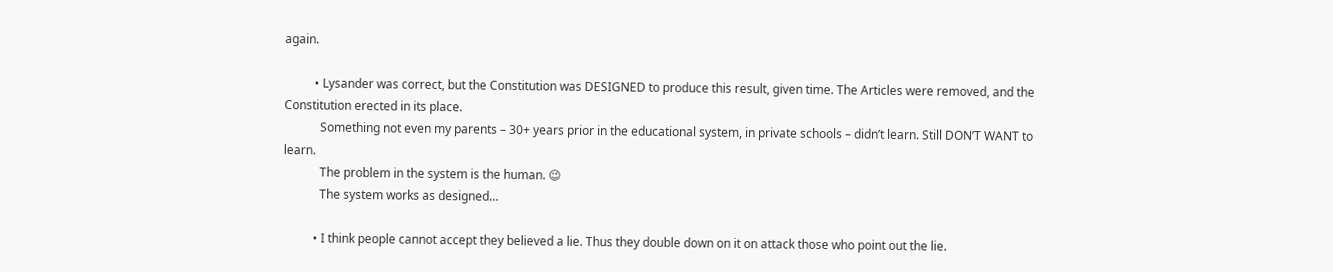again.

          • Lysander was correct, but the Constitution was DESIGNED to produce this result, given time. The Articles were removed, and the Constitution erected in its place.
            Something not even my parents – 30+ years prior in the educational system, in private schools – didn’t learn. Still DON’T WANT to learn.
            The problem in the system is the human. 😉
            The system works as designed…

          • I think people cannot accept they believed a lie. Thus they double down on it on attack those who point out the lie.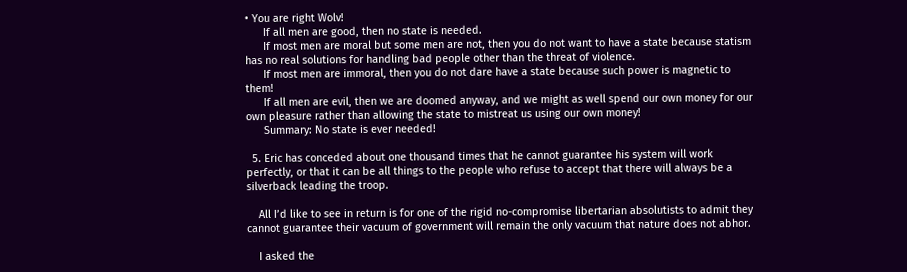• You are right Wolv!
      If all men are good, then no state is needed.
      If most men are moral but some men are not, then you do not want to have a state because statism has no real solutions for handling bad people other than the threat of violence.
      If most men are immoral, then you do not dare have a state because such power is magnetic to them!
      If all men are evil, then we are doomed anyway, and we might as well spend our own money for our own pleasure rather than allowing the state to mistreat us using our own money!
      Summary: No state is ever needed!

  5. Eric has conceded about one thousand times that he cannot guarantee his system will work perfectly, or that it can be all things to the people who refuse to accept that there will always be a silverback leading the troop.

    All I’d like to see in return is for one of the rigid no-compromise libertarian absolutists to admit they cannot guarantee their vacuum of government will remain the only vacuum that nature does not abhor.

    I asked the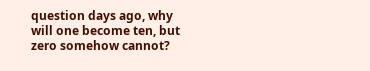question days ago, why will one become ten, but zero somehow cannot?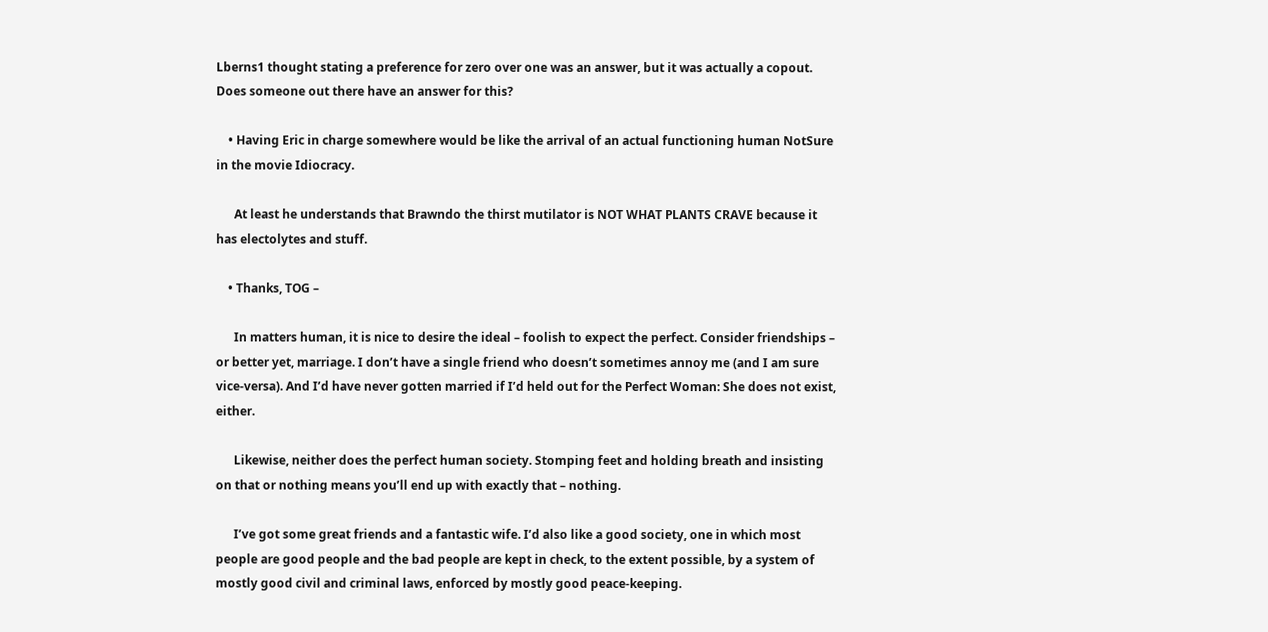Lberns1 thought stating a preference for zero over one was an answer, but it was actually a copout. Does someone out there have an answer for this?

    • Having Eric in charge somewhere would be like the arrival of an actual functioning human NotSure in the movie Idiocracy.

      At least he understands that Brawndo the thirst mutilator is NOT WHAT PLANTS CRAVE because it has electolytes and stuff.

    • Thanks, TOG –

      In matters human, it is nice to desire the ideal – foolish to expect the perfect. Consider friendships – or better yet, marriage. I don’t have a single friend who doesn’t sometimes annoy me (and I am sure vice-versa). And I’d have never gotten married if I’d held out for the Perfect Woman: She does not exist, either.

      Likewise, neither does the perfect human society. Stomping feet and holding breath and insisting on that or nothing means you’ll end up with exactly that – nothing.

      I’ve got some great friends and a fantastic wife. I’d also like a good society, one in which most people are good people and the bad people are kept in check, to the extent possible, by a system of mostly good civil and criminal laws, enforced by mostly good peace-keeping.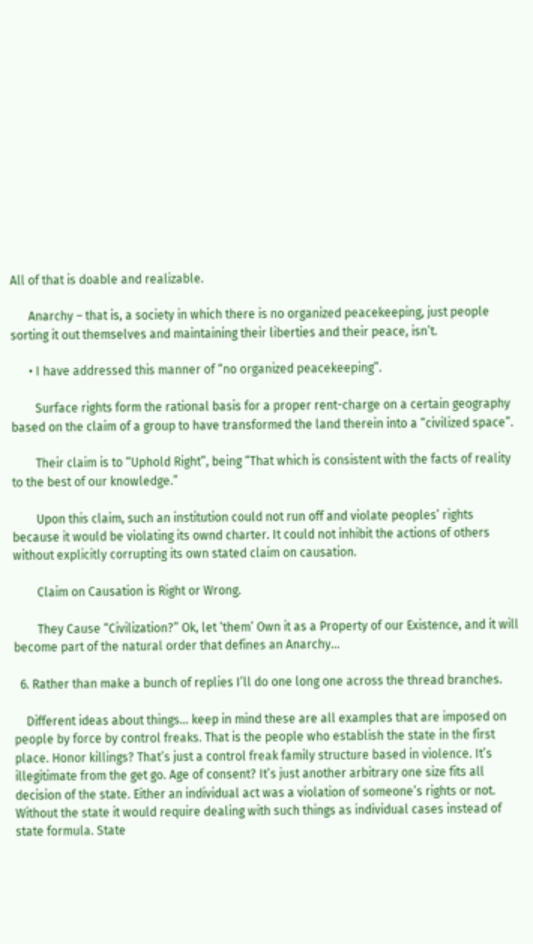All of that is doable and realizable.

      Anarchy – that is, a society in which there is no organized peacekeeping, just people sorting it out themselves and maintaining their liberties and their peace, isn’t.

      • I have addressed this manner of “no organized peacekeeping”.

        Surface rights form the rational basis for a proper rent-charge on a certain geography based on the claim of a group to have transformed the land therein into a “civilized space”.

        Their claim is to “Uphold Right”, being “That which is consistent with the facts of reality to the best of our knowledge.”

        Upon this claim, such an institution could not run off and violate peoples’ rights because it would be violating its ownd charter. It could not inhibit the actions of others without explicitly corrupting its own stated claim on causation.

        Claim on Causation is Right or Wrong.

        They Cause “Civilization?” Ok, let ‘them’ Own it as a Property of our Existence, and it will become part of the natural order that defines an Anarchy…

  6. Rather than make a bunch of replies I’ll do one long one across the thread branches.

    Different ideas about things… keep in mind these are all examples that are imposed on people by force by control freaks. That is the people who establish the state in the first place. Honor killings? That’s just a control freak family structure based in violence. It’s illegitimate from the get go. Age of consent? It’s just another arbitrary one size fits all decision of the state. Either an individual act was a violation of someone’s rights or not. Without the state it would require dealing with such things as individual cases instead of state formula. State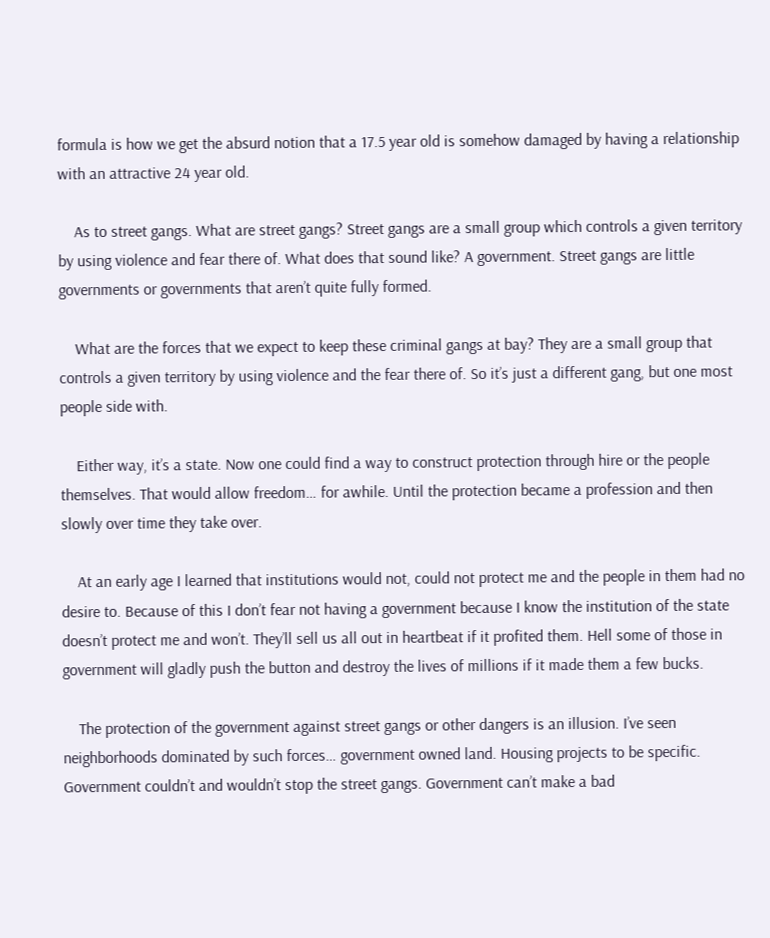formula is how we get the absurd notion that a 17.5 year old is somehow damaged by having a relationship with an attractive 24 year old.

    As to street gangs. What are street gangs? Street gangs are a small group which controls a given territory by using violence and fear there of. What does that sound like? A government. Street gangs are little governments or governments that aren’t quite fully formed.

    What are the forces that we expect to keep these criminal gangs at bay? They are a small group that controls a given territory by using violence and the fear there of. So it’s just a different gang, but one most people side with.

    Either way, it’s a state. Now one could find a way to construct protection through hire or the people themselves. That would allow freedom… for awhile. Until the protection became a profession and then slowly over time they take over.

    At an early age I learned that institutions would not, could not protect me and the people in them had no desire to. Because of this I don’t fear not having a government because I know the institution of the state doesn’t protect me and won’t. They’ll sell us all out in heartbeat if it profited them. Hell some of those in government will gladly push the button and destroy the lives of millions if it made them a few bucks.

    The protection of the government against street gangs or other dangers is an illusion. I’ve seen neighborhoods dominated by such forces… government owned land. Housing projects to be specific. Government couldn’t and wouldn’t stop the street gangs. Government can’t make a bad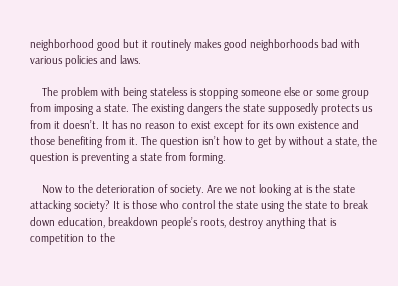neighborhood good but it routinely makes good neighborhoods bad with various policies and laws.

    The problem with being stateless is stopping someone else or some group from imposing a state. The existing dangers the state supposedly protects us from it doesn’t. It has no reason to exist except for its own existence and those benefiting from it. The question isn’t how to get by without a state, the question is preventing a state from forming.

    Now to the deterioration of society. Are we not looking at is the state attacking society? It is those who control the state using the state to break down education, breakdown people’s roots, destroy anything that is competition to the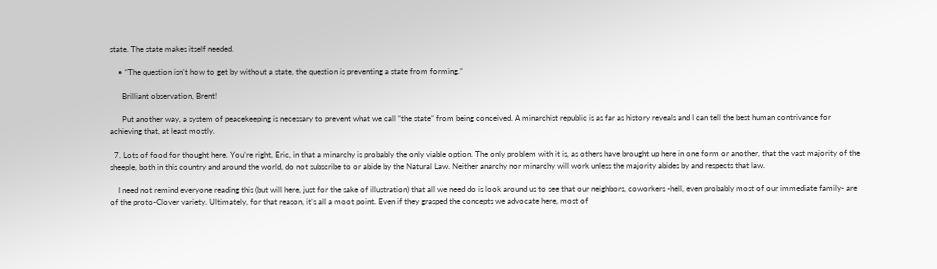state. The state makes itself needed.

    • “The question isn’t how to get by without a state, the question is preventing a state from forming.”

      Brilliant observation, Brent!

      Put another way, a system of peacekeeping is necessary to prevent what we call “the state” from being conceived. A minarchist republic is as far as history reveals and I can tell the best human contrivance for achieving that, at least mostly.

  7. Lots of food for thought here. You’re right, Eric, in that a minarchy is probably the only viable option. The only problem with it is, as others have brought up here in one form or another, that the vast majority of the sheeple, both in this country and around the world, do not subscribe to or abide by the Natural Law. Neither anarchy nor minarchy will work unless the majority abides by and respects that law.

    I need not remind everyone reading this (but will here, just for the sake of illustration) that all we need do is look around us to see that our neighbors, coworkers -hell, even probably most of our immediate family- are of the proto-Clover variety. Ultimately, for that reason, it’s all a moot point. Even if they grasped the concepts we advocate here, most of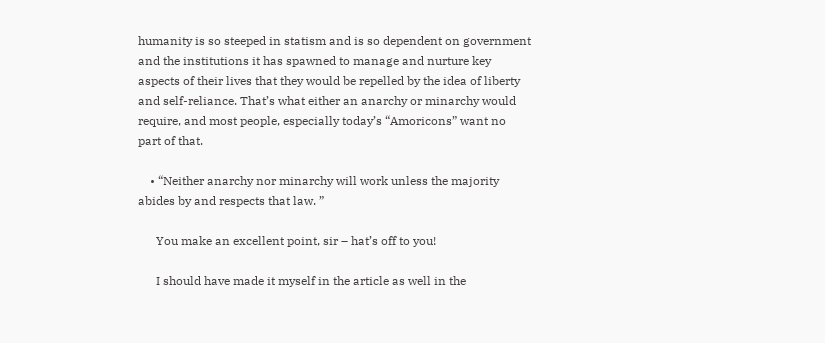humanity is so steeped in statism and is so dependent on government and the institutions it has spawned to manage and nurture key aspects of their lives that they would be repelled by the idea of liberty and self-reliance. That’s what either an anarchy or minarchy would require, and most people, especially today’s “Amoricons” want no part of that.

    • “Neither anarchy nor minarchy will work unless the majority abides by and respects that law. ”

      You make an excellent point, sir – hat’s off to you!

      I should have made it myself in the article as well in the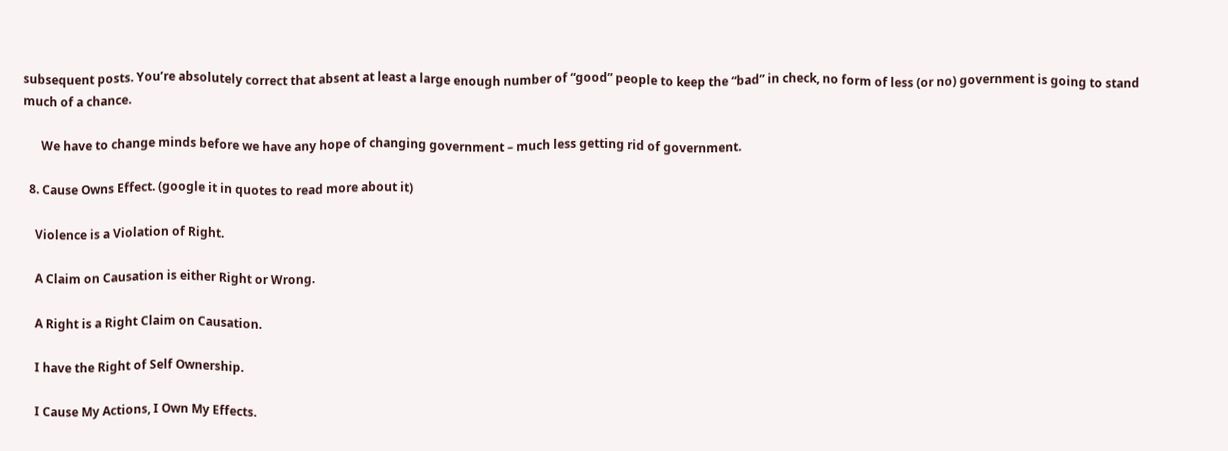subsequent posts. You’re absolutely correct that absent at least a large enough number of “good” people to keep the “bad” in check, no form of less (or no) government is going to stand much of a chance.

      We have to change minds before we have any hope of changing government – much less getting rid of government.

  8. Cause Owns Effect. (google it in quotes to read more about it)

    Violence is a Violation of Right.

    A Claim on Causation is either Right or Wrong.

    A Right is a Right Claim on Causation.

    I have the Right of Self Ownership.

    I Cause My Actions, I Own My Effects.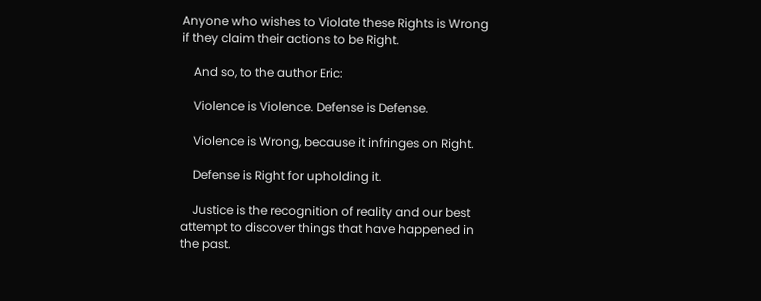Anyone who wishes to Violate these Rights is Wrong if they claim their actions to be Right.

    And so, to the author Eric:

    Violence is Violence. Defense is Defense.

    Violence is Wrong, because it infringes on Right.

    Defense is Right for upholding it.

    Justice is the recognition of reality and our best attempt to discover things that have happened in the past.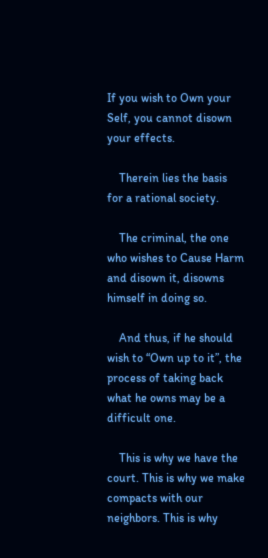If you wish to Own your Self, you cannot disown your effects.

    Therein lies the basis for a rational society.

    The criminal, the one who wishes to Cause Harm and disown it, disowns himself in doing so.

    And thus, if he should wish to “Own up to it”, the process of taking back what he owns may be a difficult one.

    This is why we have the court. This is why we make compacts with our neighbors. This is why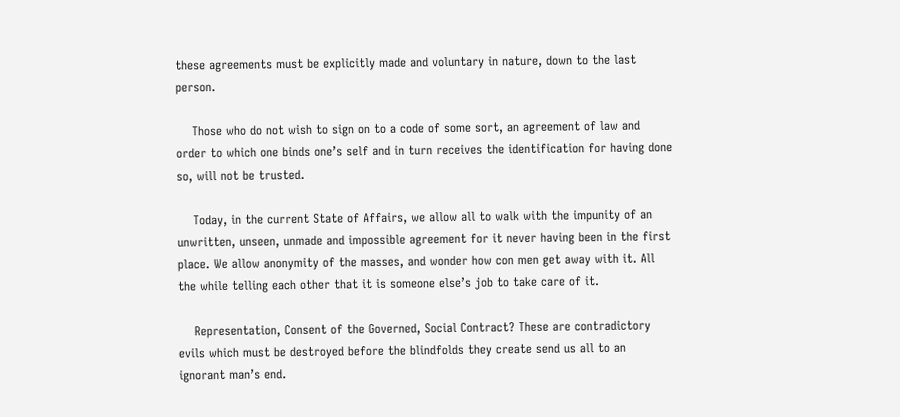these agreements must be explicitly made and voluntary in nature, down to the last person.

    Those who do not wish to sign on to a code of some sort, an agreement of law and order to which one binds one’s self and in turn receives the identification for having done so, will not be trusted.

    Today, in the current State of Affairs, we allow all to walk with the impunity of an unwritten, unseen, unmade and impossible agreement for it never having been in the first place. We allow anonymity of the masses, and wonder how con men get away with it. All the while telling each other that it is someone else’s job to take care of it.

    Representation, Consent of the Governed, Social Contract? These are contradictory evils which must be destroyed before the blindfolds they create send us all to an ignorant man’s end.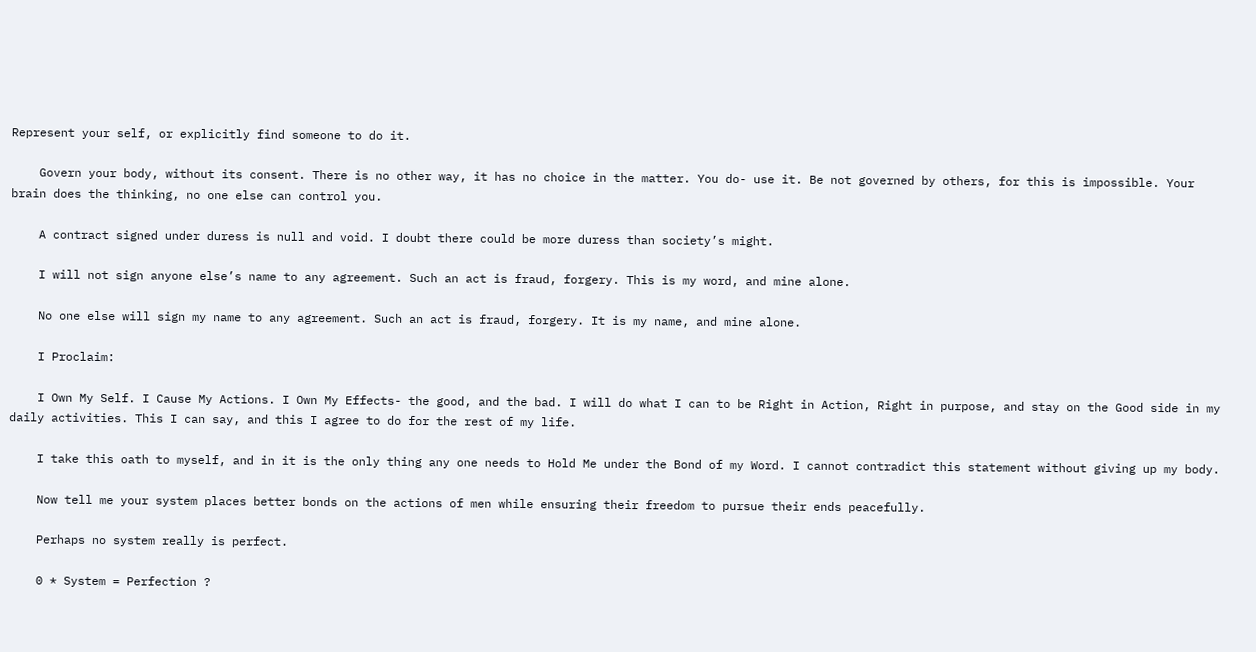Represent your self, or explicitly find someone to do it.

    Govern your body, without its consent. There is no other way, it has no choice in the matter. You do- use it. Be not governed by others, for this is impossible. Your brain does the thinking, no one else can control you.

    A contract signed under duress is null and void. I doubt there could be more duress than society’s might.

    I will not sign anyone else’s name to any agreement. Such an act is fraud, forgery. This is my word, and mine alone.

    No one else will sign my name to any agreement. Such an act is fraud, forgery. It is my name, and mine alone.

    I Proclaim:

    I Own My Self. I Cause My Actions. I Own My Effects- the good, and the bad. I will do what I can to be Right in Action, Right in purpose, and stay on the Good side in my daily activities. This I can say, and this I agree to do for the rest of my life.

    I take this oath to myself, and in it is the only thing any one needs to Hold Me under the Bond of my Word. I cannot contradict this statement without giving up my body.

    Now tell me your system places better bonds on the actions of men while ensuring their freedom to pursue their ends peacefully.

    Perhaps no system really is perfect.

    0 * System = Perfection ?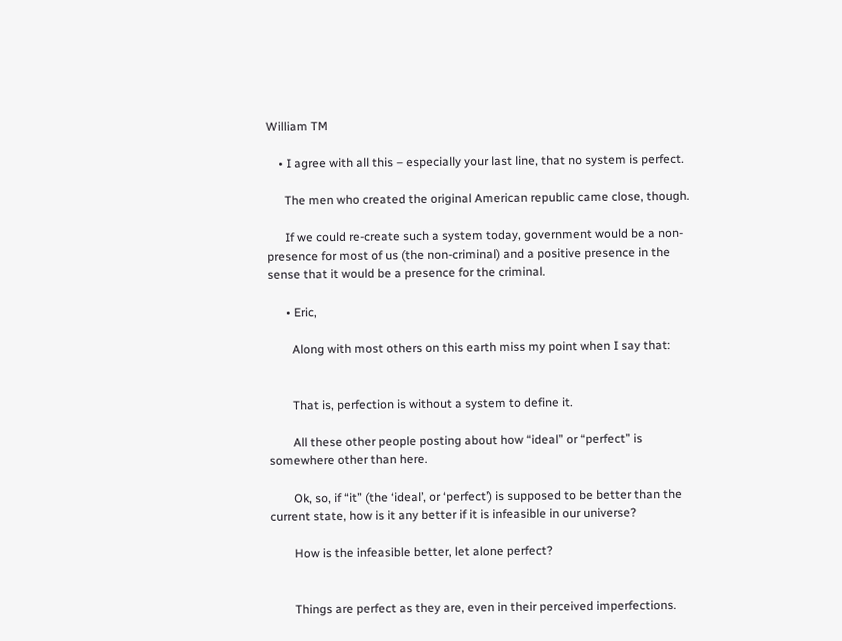William TM

    • I agree with all this – especially your last line, that no system is perfect.

      The men who created the original American republic came close, though.

      If we could re-create such a system today, government would be a non-presence for most of us (the non-criminal) and a positive presence in the sense that it would be a presence for the criminal.

      • Eric,

        Along with most others on this earth miss my point when I say that:


        That is, perfection is without a system to define it.

        All these other people posting about how “ideal” or “perfect” is somewhere other than here.

        Ok, so, if “it” (the ‘ideal’, or ‘perfect’) is supposed to be better than the current state, how is it any better if it is infeasible in our universe?

        How is the infeasible better, let alone perfect?


        Things are perfect as they are, even in their perceived imperfections.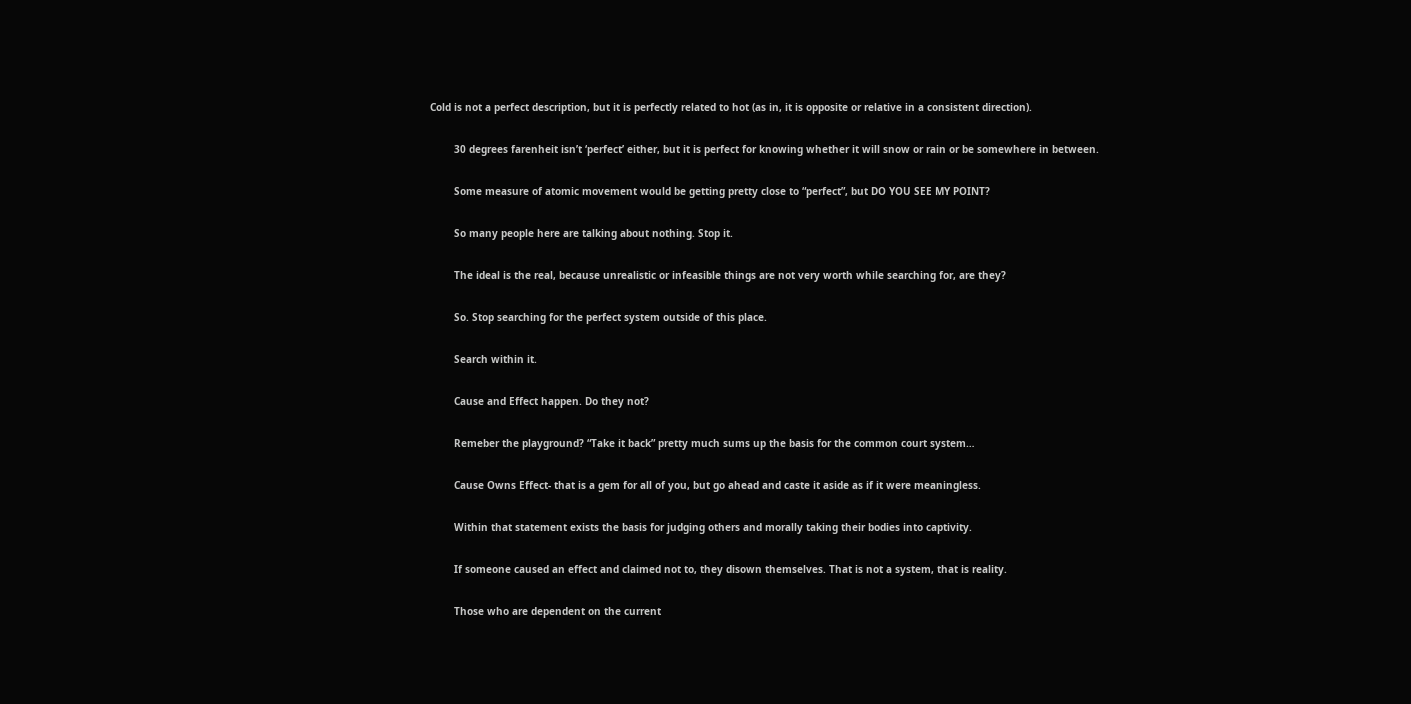Cold is not a perfect description, but it is perfectly related to hot (as in, it is opposite or relative in a consistent direction).

        30 degrees farenheit isn’t ‘perfect’ either, but it is perfect for knowing whether it will snow or rain or be somewhere in between.

        Some measure of atomic movement would be getting pretty close to “perfect”, but DO YOU SEE MY POINT?

        So many people here are talking about nothing. Stop it.

        The ideal is the real, because unrealistic or infeasible things are not very worth while searching for, are they?

        So. Stop searching for the perfect system outside of this place.

        Search within it.

        Cause and Effect happen. Do they not?

        Remeber the playground? “Take it back” pretty much sums up the basis for the common court system…

        Cause Owns Effect- that is a gem for all of you, but go ahead and caste it aside as if it were meaningless.

        Within that statement exists the basis for judging others and morally taking their bodies into captivity.

        If someone caused an effect and claimed not to, they disown themselves. That is not a system, that is reality.

        Those who are dependent on the current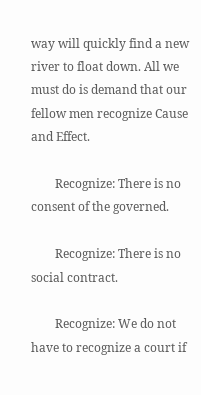way will quickly find a new river to float down. All we must do is demand that our fellow men recognize Cause and Effect.

        Recognize: There is no consent of the governed.

        Recognize: There is no social contract.

        Recognize: We do not have to recognize a court if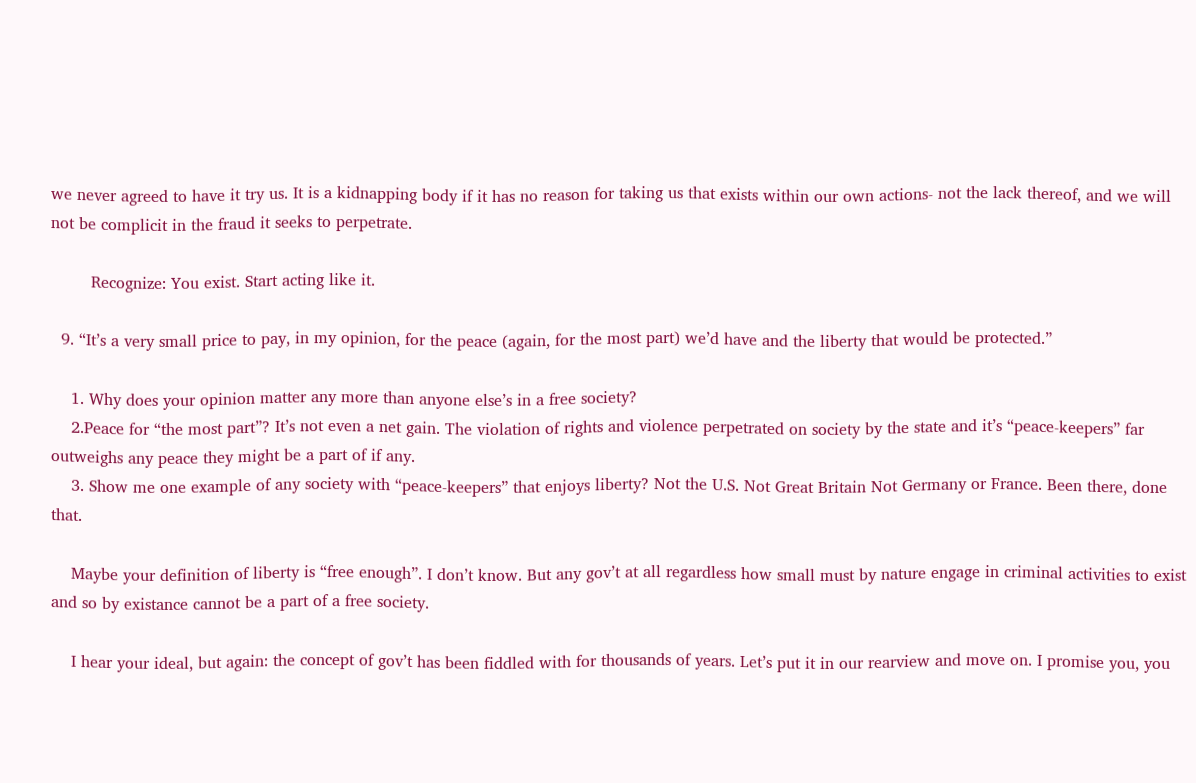we never agreed to have it try us. It is a kidnapping body if it has no reason for taking us that exists within our own actions- not the lack thereof, and we will not be complicit in the fraud it seeks to perpetrate.

        Recognize: You exist. Start acting like it.

  9. “It’s a very small price to pay, in my opinion, for the peace (again, for the most part) we’d have and the liberty that would be protected.”

    1. Why does your opinion matter any more than anyone else’s in a free society?
    2.Peace for “the most part”? It’s not even a net gain. The violation of rights and violence perpetrated on society by the state and it’s “peace-keepers” far outweighs any peace they might be a part of if any.
    3. Show me one example of any society with “peace-keepers” that enjoys liberty? Not the U.S. Not Great Britain Not Germany or France. Been there, done that.

    Maybe your definition of liberty is “free enough”. I don’t know. But any gov’t at all regardless how small must by nature engage in criminal activities to exist and so by existance cannot be a part of a free society.

    I hear your ideal, but again: the concept of gov’t has been fiddled with for thousands of years. Let’s put it in our rearview and move on. I promise you, you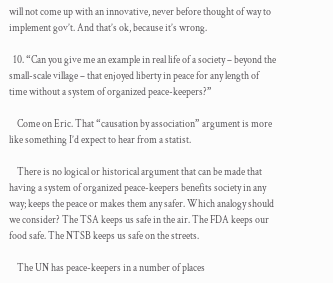will not come up with an innovative, never before thought of way to implement gov’t. And that’s ok, because it’s wrong.

  10. “Can you give me an example in real life of a society – beyond the small-scale village – that enjoyed liberty in peace for any length of time without a system of organized peace-keepers?”

    Come on Eric. That “causation by association” argument is more like something I’d expect to hear from a statist.

    There is no logical or historical argument that can be made that having a system of organized peace-keepers benefits society in any way; keeps the peace or makes them any safer. Which analogy should we consider? The TSA keeps us safe in the air. The FDA keeps our food safe. The NTSB keeps us safe on the streets.

    The UN has peace-keepers in a number of places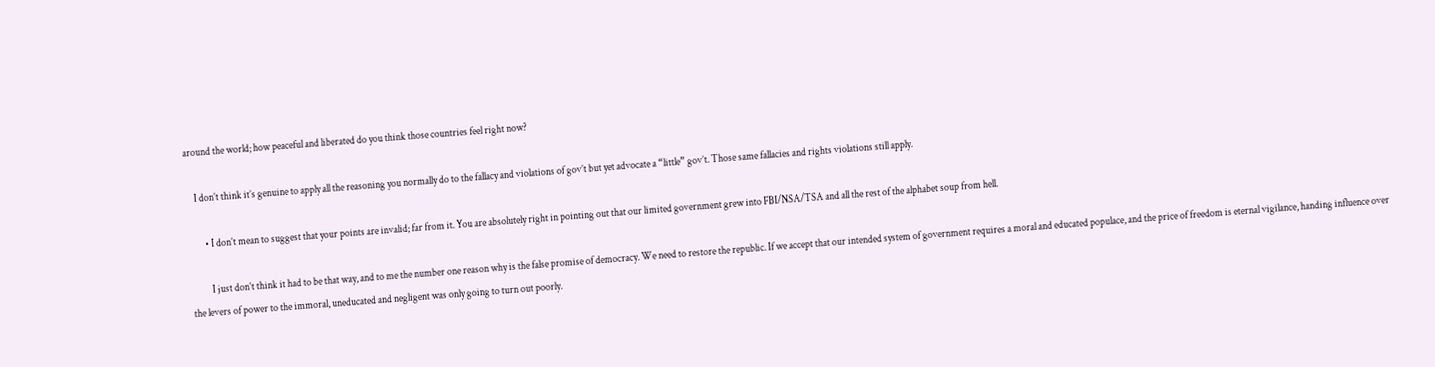around the world; how peaceful and liberated do you think those countries feel right now?

    I don’t think it’s genuine to apply all the reasoning you normally do to the fallacy and violations of gov’t but yet advocate a “little” gov’t. Those same fallacies and rights violations still apply.

        • I don’t mean to suggest that your points are invalid; far from it. You are absolutely right in pointing out that our limited government grew into FBI/NSA/TSA and all the rest of the alphabet soup from hell.

          I just don’t think it had to be that way, and to me the number one reason why is the false promise of democracy. We need to restore the republic. If we accept that our intended system of government requires a moral and educated populace, and the price of freedom is eternal vigilance, handing influence over the levers of power to the immoral, uneducated and negligent was only going to turn out poorly.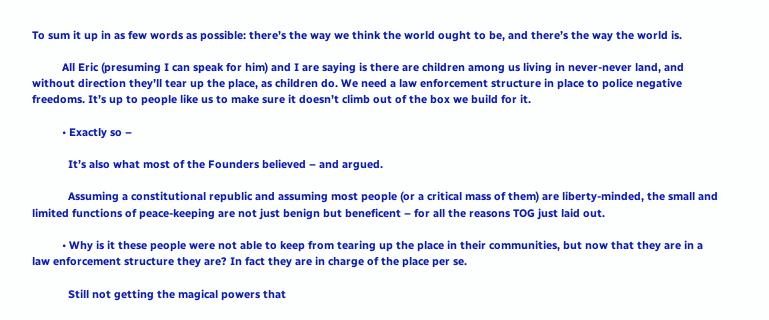To sum it up in as few words as possible: there’s the way we think the world ought to be, and there’s the way the world is.

          All Eric (presuming I can speak for him) and I are saying is there are children among us living in never-never land, and without direction they’ll tear up the place, as children do. We need a law enforcement structure in place to police negative freedoms. It’s up to people like us to make sure it doesn’t climb out of the box we build for it.

          • Exactly so –

            It’s also what most of the Founders believed – and argued.

            Assuming a constitutional republic and assuming most people (or a critical mass of them) are liberty-minded, the small and limited functions of peace-keeping are not just benign but beneficent – for all the reasons TOG just laid out.

          • Why is it these people were not able to keep from tearing up the place in their communities, but now that they are in a law enforcement structure they are? In fact they are in charge of the place per se.

            Still not getting the magical powers that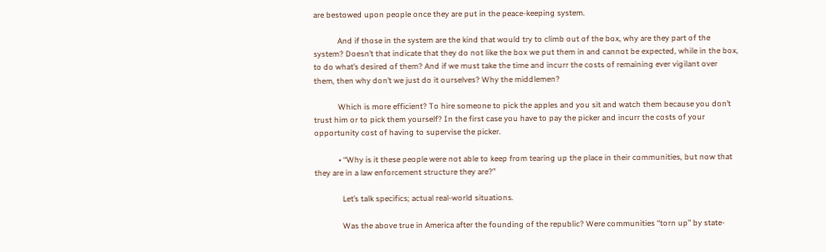are bestowed upon people once they are put in the peace-keeping system.

            And if those in the system are the kind that would try to climb out of the box, why are they part of the system? Doesn’t that indicate that they do not like the box we put them in and cannot be expected, while in the box, to do what’s desired of them? And if we must take the time and incurr the costs of remaining ever vigilant over them, then why don’t we just do it ourselves? Why the middlemen?

            Which is more efficient? To hire someone to pick the apples and you sit and watch them because you don’t trust him or to pick them yourself? In the first case you have to pay the picker and incurr the costs of your opportunity cost of having to supervise the picker.

            • “Why is it these people were not able to keep from tearing up the place in their communities, but now that they are in a law enforcement structure they are?”

              Let’s talk specifics; actual real-world situations.

              Was the above true in America after the founding of the republic? Were communities “torn up” by state-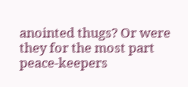anointed thugs? Or were they for the most part peace-keepers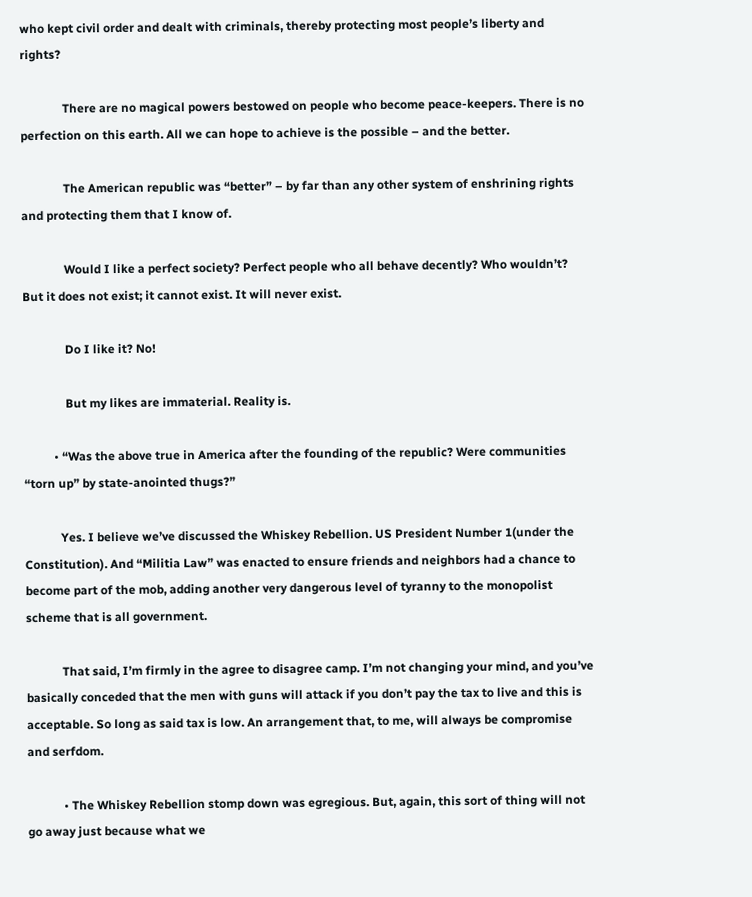who kept civil order and dealt with criminals, thereby protecting most people’s liberty and rights?

              There are no magical powers bestowed on people who become peace-keepers. There is no perfection on this earth. All we can hope to achieve is the possible – and the better.

              The American republic was “better” – by far than any other system of enshrining rights and protecting them that I know of.

              Would I like a perfect society? Perfect people who all behave decently? Who wouldn’t? But it does not exist; it cannot exist. It will never exist.

              Do I like it? No!

              But my likes are immaterial. Reality is.

          • “Was the above true in America after the founding of the republic? Were communities “torn up” by state-anointed thugs?”

            Yes. I believe we’ve discussed the Whiskey Rebellion. US President Number 1(under the Constitution). And “Militia Law” was enacted to ensure friends and neighbors had a chance to become part of the mob, adding another very dangerous level of tyranny to the monopolist scheme that is all government.

            That said, I’m firmly in the agree to disagree camp. I’m not changing your mind, and you’ve basically conceded that the men with guns will attack if you don’t pay the tax to live and this is acceptable. So long as said tax is low. An arrangement that, to me, will always be compromise and serfdom.

            • The Whiskey Rebellion stomp down was egregious. But, again, this sort of thing will not go away just because what we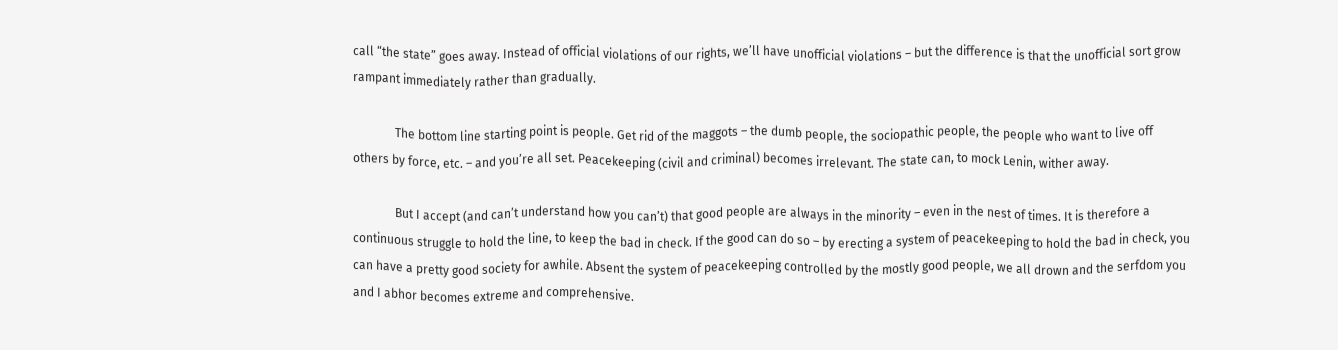call “the state” goes away. Instead of official violations of our rights, we’ll have unofficial violations – but the difference is that the unofficial sort grow rampant immediately rather than gradually.

              The bottom line starting point is people. Get rid of the maggots – the dumb people, the sociopathic people, the people who want to live off others by force, etc. – and you’re all set. Peacekeeping (civil and criminal) becomes irrelevant. The state can, to mock Lenin, wither away.

              But I accept (and can’t understand how you can’t) that good people are always in the minority – even in the nest of times. It is therefore a continuous struggle to hold the line, to keep the bad in check. If the good can do so – by erecting a system of peacekeeping to hold the bad in check, you can have a pretty good society for awhile. Absent the system of peacekeeping controlled by the mostly good people, we all drown and the serfdom you and I abhor becomes extreme and comprehensive.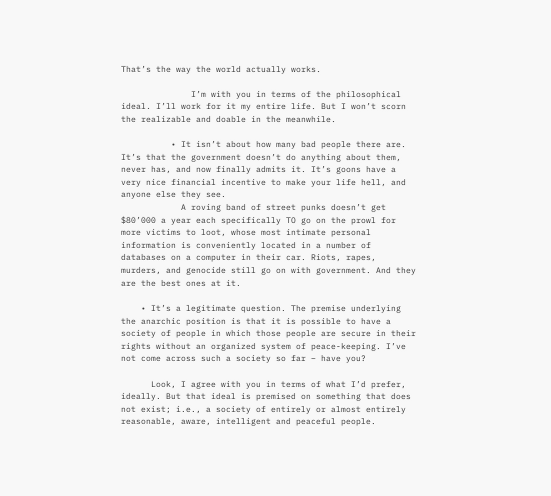That’s the way the world actually works.

              I’m with you in terms of the philosophical ideal. I’ll work for it my entire life. But I won’t scorn the realizable and doable in the meanwhile.

          • It isn’t about how many bad people there are. It’s that the government doesn’t do anything about them, never has, and now finally admits it. It’s goons have a very nice financial incentive to make your life hell, and anyone else they see.
            A roving band of street punks doesn’t get $80’000 a year each specifically TO go on the prowl for more victims to loot, whose most intimate personal information is conveniently located in a number of databases on a computer in their car. Riots, rapes, murders, and genocide still go on with government. And they are the best ones at it.

    • It’s a legitimate question. The premise underlying the anarchic position is that it is possible to have a society of people in which those people are secure in their rights without an organized system of peace-keeping. I’ve not come across such a society so far – have you?

      Look, I agree with you in terms of what I’d prefer, ideally. But that ideal is premised on something that does not exist; i.e., a society of entirely or almost entirely reasonable, aware, intelligent and peaceful people.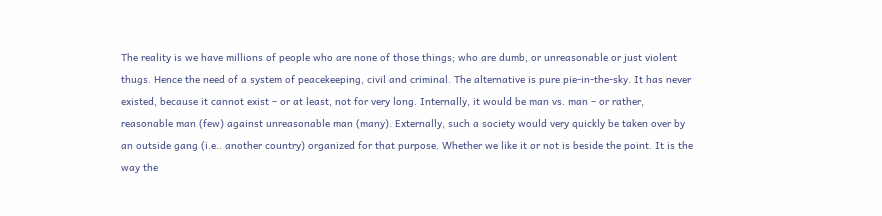The reality is we have millions of people who are none of those things; who are dumb, or unreasonable or just violent thugs. Hence the need of a system of peacekeeping, civil and criminal. The alternative is pure pie-in-the-sky. It has never existed, because it cannot exist – or at least, not for very long. Internally, it would be man vs. man – or rather, reasonable man (few) against unreasonable man (many). Externally, such a society would very quickly be taken over by an outside gang (i.e.. another country) organized for that purpose. Whether we like it or not is beside the point. It is the way the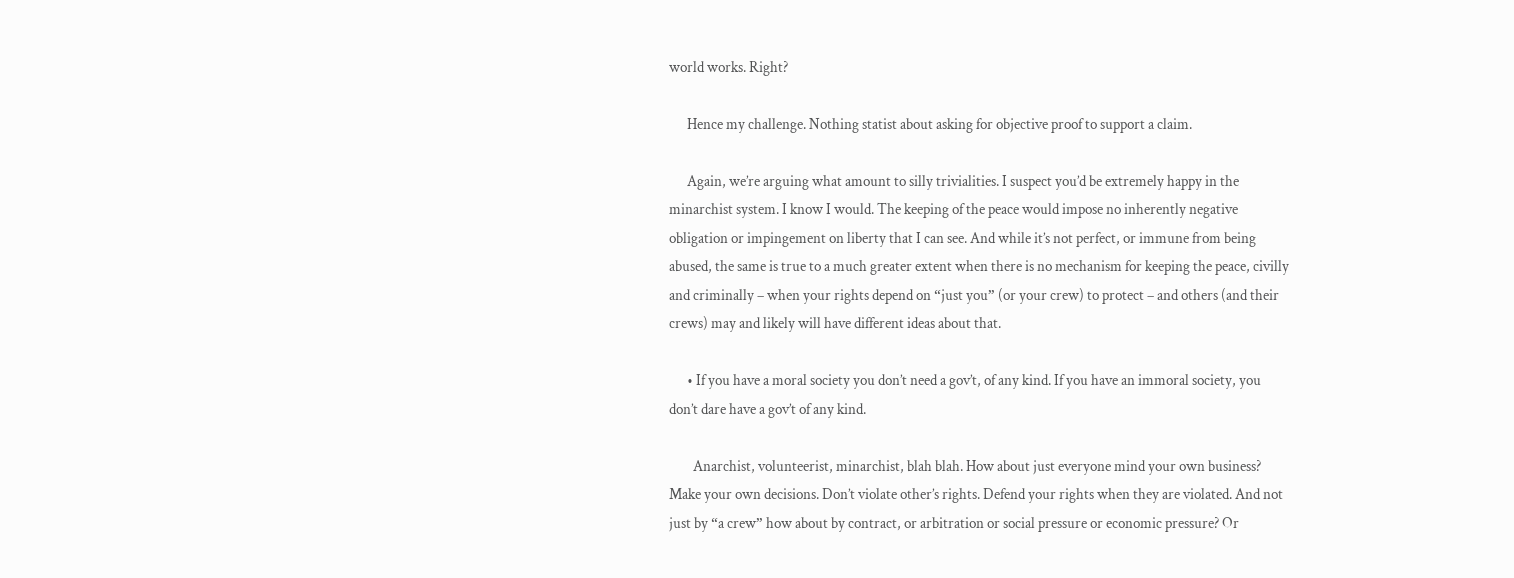world works. Right?

      Hence my challenge. Nothing statist about asking for objective proof to support a claim.

      Again, we’re arguing what amount to silly trivialities. I suspect you’d be extremely happy in the minarchist system. I know I would. The keeping of the peace would impose no inherently negative obligation or impingement on liberty that I can see. And while it’s not perfect, or immune from being abused, the same is true to a much greater extent when there is no mechanism for keeping the peace, civilly and criminally – when your rights depend on “just you” (or your crew) to protect – and others (and their crews) may and likely will have different ideas about that.

      • If you have a moral society you don’t need a gov’t, of any kind. If you have an immoral society, you don’t dare have a gov’t of any kind.

        Anarchist, volunteerist, minarchist, blah blah. How about just everyone mind your own business? Make your own decisions. Don’t violate other’s rights. Defend your rights when they are violated. And not just by “a crew” how about by contract, or arbitration or social pressure or economic pressure? Or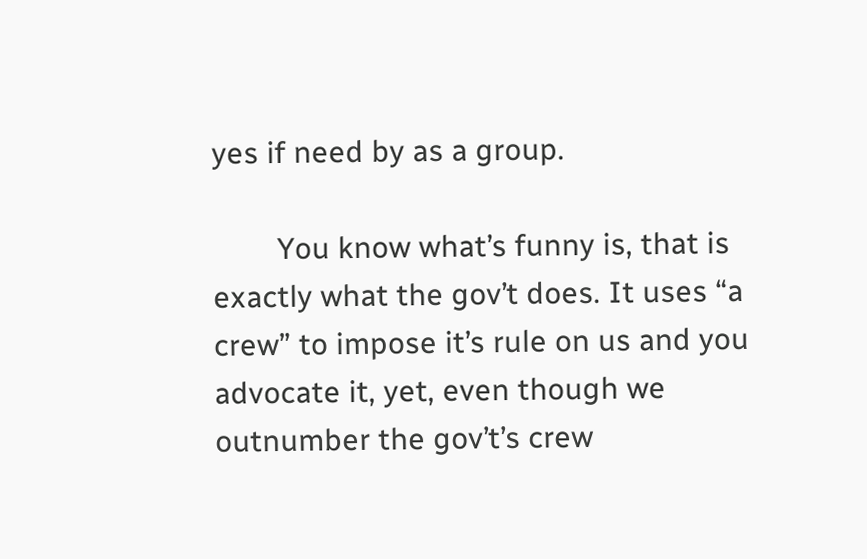yes if need by as a group.

        You know what’s funny is, that is exactly what the gov’t does. It uses “a crew” to impose it’s rule on us and you advocate it, yet, even though we outnumber the gov’t’s crew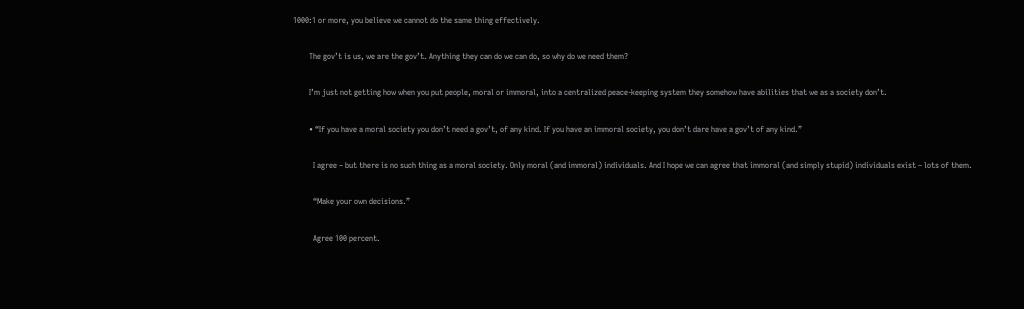1000:1 or more, you believe we cannot do the same thing effectively.

        The gov’t is us, we are the gov’t. Anything they can do we can do, so why do we need them?

        I’m just not getting how when you put people, moral or immoral, into a centralized peace-keeping system they somehow have abilities that we as a society don’t.

        • “If you have a moral society you don’t need a gov’t, of any kind. If you have an immoral society, you don’t dare have a gov’t of any kind.”

          I agree – but there is no such thing as a moral society. Only moral (and immoral) individuals. And I hope we can agree that immoral (and simply stupid) individuals exist – lots of them.

          “Make your own decisions.”

          Agree 100 percent.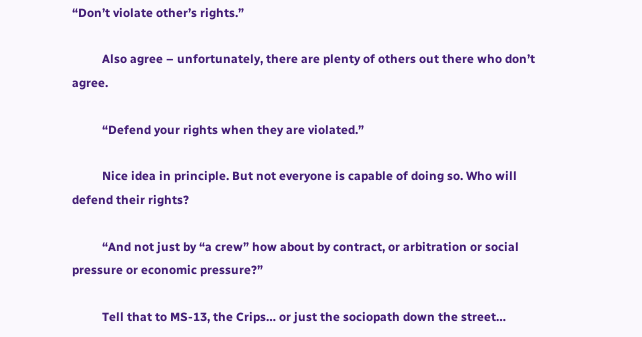“Don’t violate other’s rights.”

          Also agree – unfortunately, there are plenty of others out there who don’t agree.

          “Defend your rights when they are violated.”

          Nice idea in principle. But not everyone is capable of doing so. Who will defend their rights?

          “And not just by “a crew” how about by contract, or arbitration or social pressure or economic pressure?”

          Tell that to MS-13, the Crips… or just the sociopath down the street…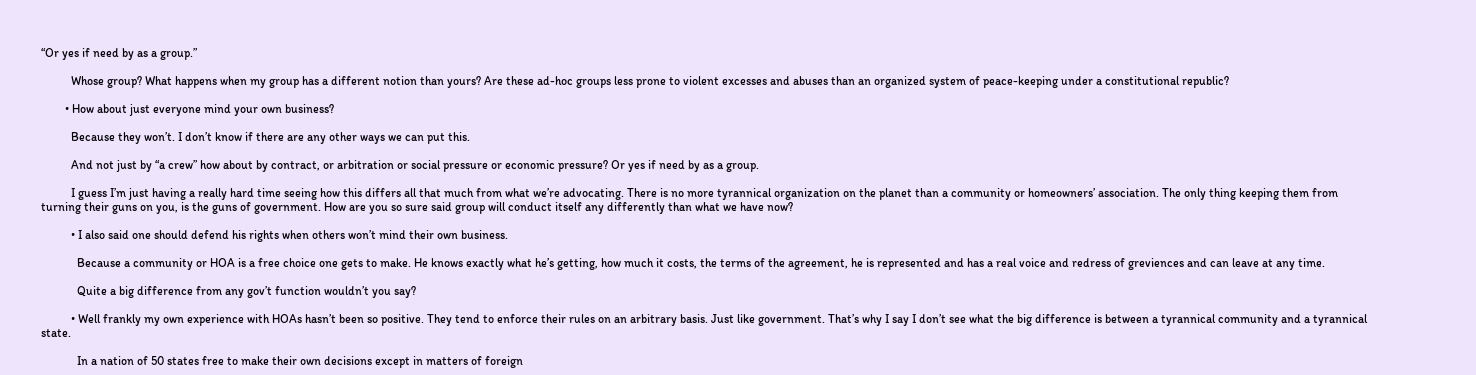“Or yes if need by as a group.”

          Whose group? What happens when my group has a different notion than yours? Are these ad-hoc groups less prone to violent excesses and abuses than an organized system of peace-keeping under a constitutional republic?

        • How about just everyone mind your own business?

          Because they won’t. I don’t know if there are any other ways we can put this.

          And not just by “a crew” how about by contract, or arbitration or social pressure or economic pressure? Or yes if need by as a group.

          I guess I’m just having a really hard time seeing how this differs all that much from what we’re advocating. There is no more tyrannical organization on the planet than a community or homeowners’ association. The only thing keeping them from turning their guns on you, is the guns of government. How are you so sure said group will conduct itself any differently than what we have now?

          • I also said one should defend his rights when others won’t mind their own business.

            Because a community or HOA is a free choice one gets to make. He knows exactly what he’s getting, how much it costs, the terms of the agreement, he is represented and has a real voice and redress of greviences and can leave at any time.

            Quite a big difference from any gov’t function wouldn’t you say?

          • Well frankly my own experience with HOAs hasn’t been so positive. They tend to enforce their rules on an arbitrary basis. Just like government. That’s why I say I don’t see what the big difference is between a tyrannical community and a tyrannical state.

            In a nation of 50 states free to make their own decisions except in matters of foreign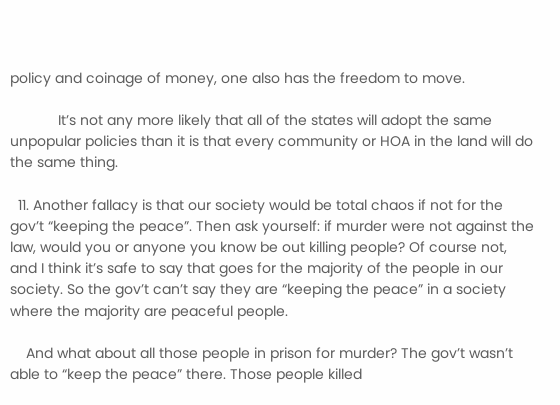policy and coinage of money, one also has the freedom to move.

            It’s not any more likely that all of the states will adopt the same unpopular policies than it is that every community or HOA in the land will do the same thing.

  11. Another fallacy is that our society would be total chaos if not for the gov’t “keeping the peace”. Then ask yourself: if murder were not against the law, would you or anyone you know be out killing people? Of course not, and I think it’s safe to say that goes for the majority of the people in our society. So the gov’t can’t say they are “keeping the peace” in a society where the majority are peaceful people.

    And what about all those people in prison for murder? The gov’t wasn’t able to “keep the peace” there. Those people killed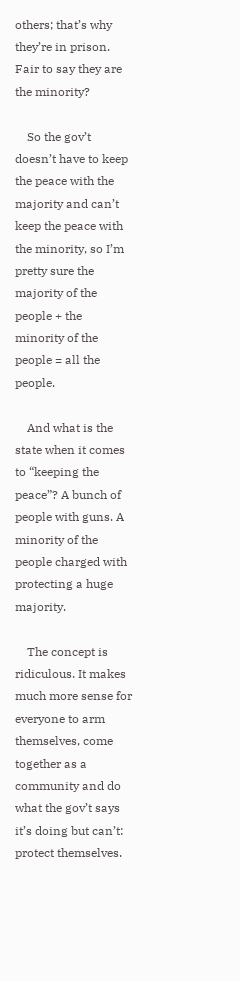others; that’s why they’re in prison. Fair to say they are the minority?

    So the gov’t doesn’t have to keep the peace with the majority and can’t keep the peace with the minority, so I’m pretty sure the majority of the people + the minority of the people = all the people.

    And what is the state when it comes to “keeping the peace”? A bunch of people with guns. A minority of the people charged with protecting a huge majority.

    The concept is ridiculous. It makes much more sense for everyone to arm themselves, come together as a community and do what the gov’t says it’s doing but can’t: protect themselves.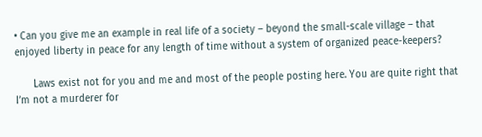• Can you give me an example in real life of a society – beyond the small-scale village – that enjoyed liberty in peace for any length of time without a system of organized peace-keepers?

      Laws exist not for you and me and most of the people posting here. You are quite right that I’m not a murderer for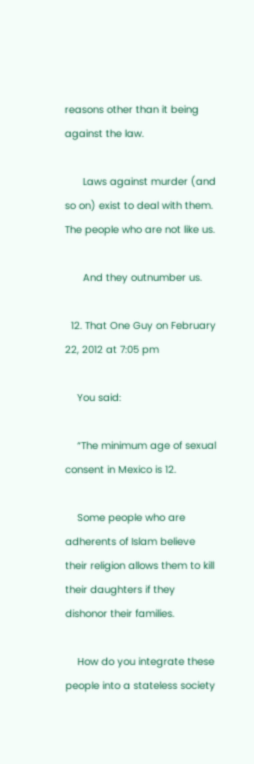reasons other than it being against the law.

      Laws against murder (and so on) exist to deal with them. The people who are not like us.

      And they outnumber us.

  12. That One Guy on February 22, 2012 at 7:05 pm

    You said:

    “The minimum age of sexual consent in Mexico is 12.

    Some people who are adherents of Islam believe their religion allows them to kill their daughters if they dishonor their families.

    How do you integrate these people into a stateless society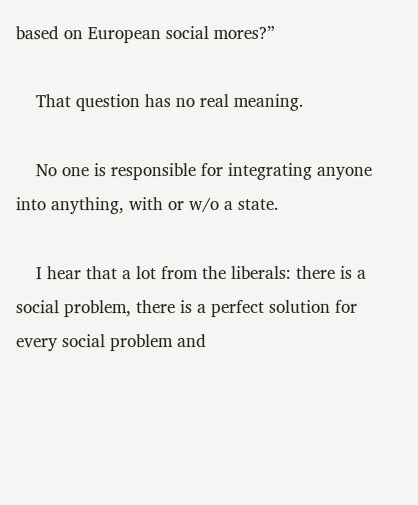based on European social mores?”

    That question has no real meaning.

    No one is responsible for integrating anyone into anything, with or w/o a state.

    I hear that a lot from the liberals: there is a social problem, there is a perfect solution for every social problem and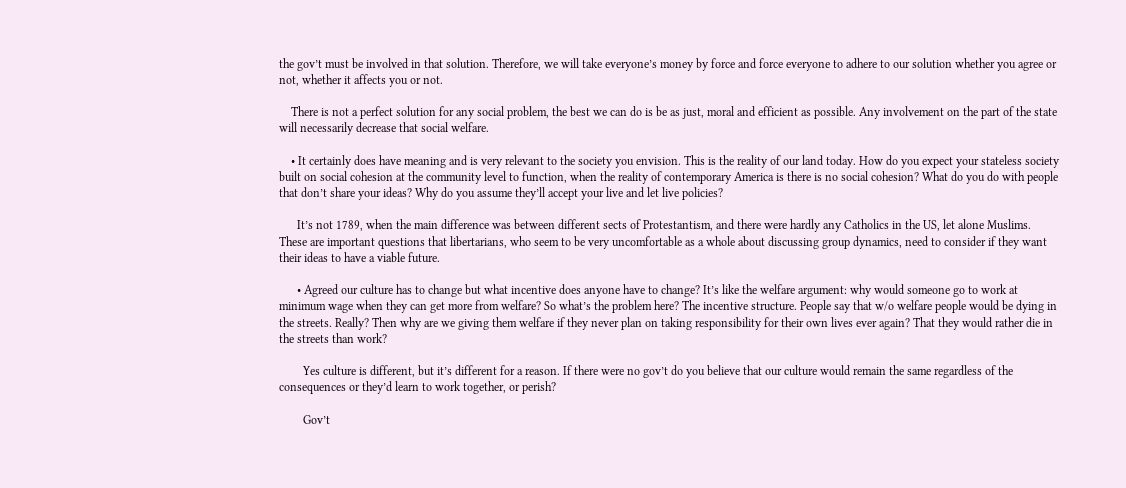the gov’t must be involved in that solution. Therefore, we will take everyone’s money by force and force everyone to adhere to our solution whether you agree or not, whether it affects you or not.

    There is not a perfect solution for any social problem, the best we can do is be as just, moral and efficient as possible. Any involvement on the part of the state will necessarily decrease that social welfare.

    • It certainly does have meaning and is very relevant to the society you envision. This is the reality of our land today. How do you expect your stateless society built on social cohesion at the community level to function, when the reality of contemporary America is there is no social cohesion? What do you do with people that don’t share your ideas? Why do you assume they’ll accept your live and let live policies?

      It’s not 1789, when the main difference was between different sects of Protestantism, and there were hardly any Catholics in the US, let alone Muslims. These are important questions that libertarians, who seem to be very uncomfortable as a whole about discussing group dynamics, need to consider if they want their ideas to have a viable future.

      • Agreed our culture has to change but what incentive does anyone have to change? It’s like the welfare argument: why would someone go to work at minimum wage when they can get more from welfare? So what’s the problem here? The incentive structure. People say that w/o welfare people would be dying in the streets. Really? Then why are we giving them welfare if they never plan on taking responsibility for their own lives ever again? That they would rather die in the streets than work?

        Yes culture is different, but it’s different for a reason. If there were no gov’t do you believe that our culture would remain the same regardless of the consequences or they’d learn to work together, or perish?

        Gov’t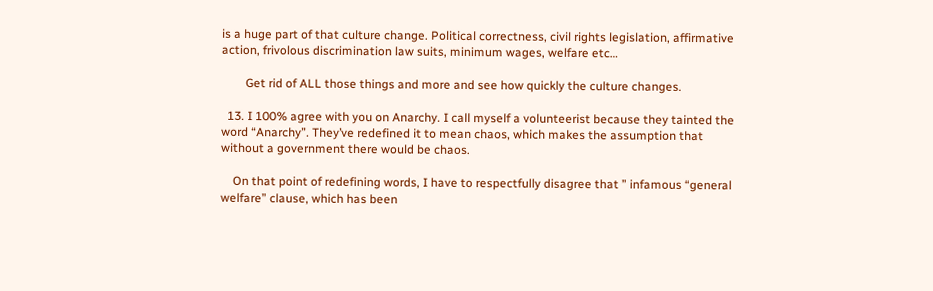is a huge part of that culture change. Political correctness, civil rights legislation, affirmative action, frivolous discrimination law suits, minimum wages, welfare etc…

        Get rid of ALL those things and more and see how quickly the culture changes.

  13. I 100% agree with you on Anarchy. I call myself a volunteerist because they tainted the word “Anarchy”. They’ve redefined it to mean chaos, which makes the assumption that without a government there would be chaos.

    On that point of redefining words, I have to respectfully disagree that ” infamous “general welfare” clause, which has been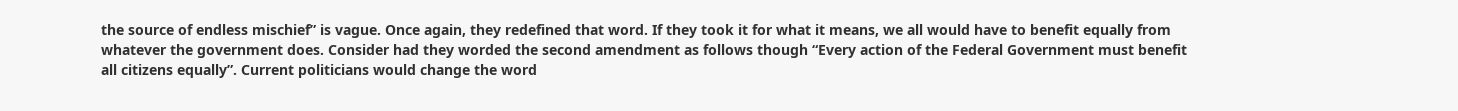the source of endless mischief” is vague. Once again, they redefined that word. If they took it for what it means, we all would have to benefit equally from whatever the government does. Consider had they worded the second amendment as follows though “Every action of the Federal Government must benefit all citizens equally”. Current politicians would change the word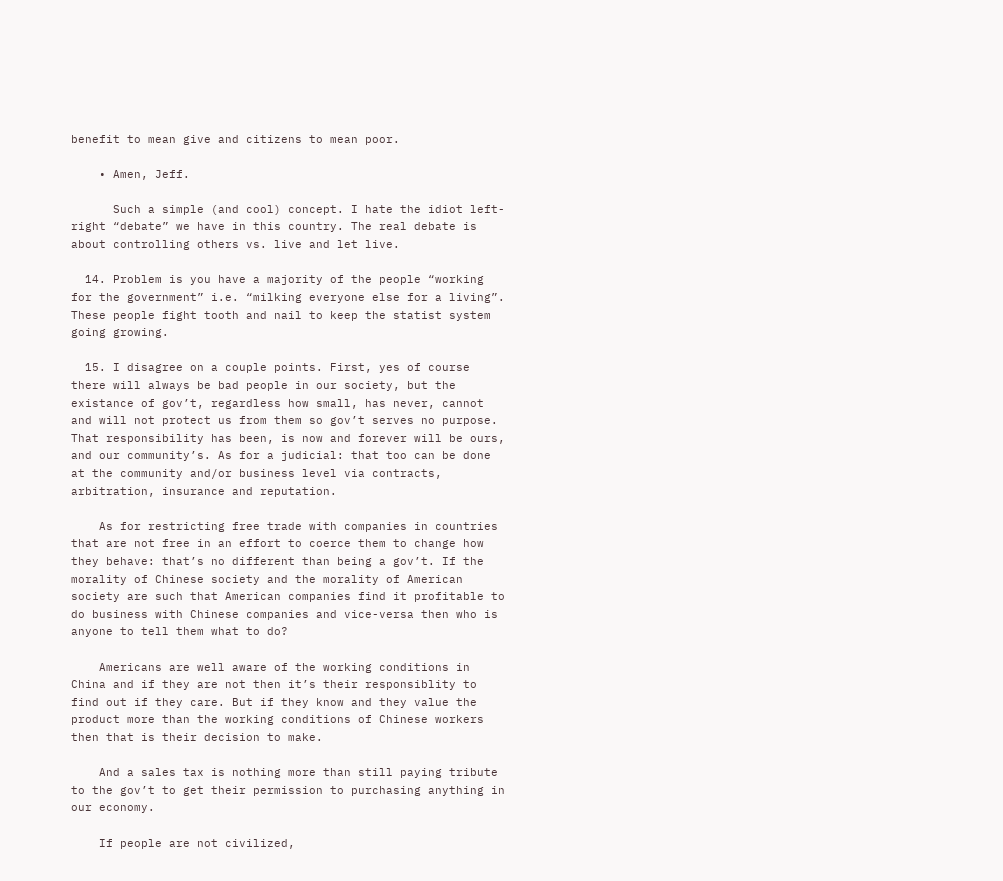benefit to mean give and citizens to mean poor.

    • Amen, Jeff.

      Such a simple (and cool) concept. I hate the idiot left-right “debate” we have in this country. The real debate is about controlling others vs. live and let live.

  14. Problem is you have a majority of the people “working for the government” i.e. “milking everyone else for a living”. These people fight tooth and nail to keep the statist system going growing.

  15. I disagree on a couple points. First, yes of course there will always be bad people in our society, but the existance of gov’t, regardless how small, has never, cannot and will not protect us from them so gov’t serves no purpose. That responsibility has been, is now and forever will be ours, and our community’s. As for a judicial: that too can be done at the community and/or business level via contracts, arbitration, insurance and reputation.

    As for restricting free trade with companies in countries that are not free in an effort to coerce them to change how they behave: that’s no different than being a gov’t. If the morality of Chinese society and the morality of American society are such that American companies find it profitable to do business with Chinese companies and vice-versa then who is anyone to tell them what to do?

    Americans are well aware of the working conditions in China and if they are not then it’s their responsiblity to find out if they care. But if they know and they value the product more than the working conditions of Chinese workers then that is their decision to make.

    And a sales tax is nothing more than still paying tribute to the gov’t to get their permission to purchasing anything in our economy.

    If people are not civilized,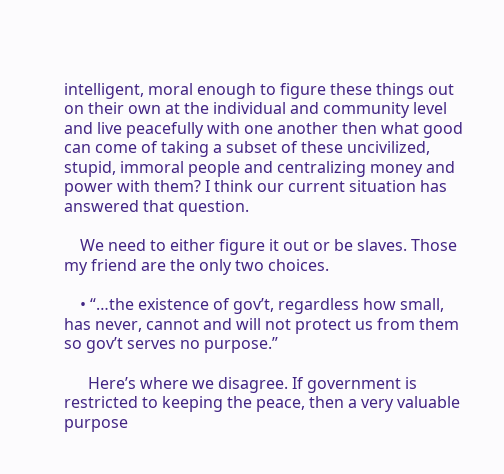intelligent, moral enough to figure these things out on their own at the individual and community level and live peacefully with one another then what good can come of taking a subset of these uncivilized, stupid, immoral people and centralizing money and power with them? I think our current situation has answered that question.

    We need to either figure it out or be slaves. Those my friend are the only two choices.

    • “…the existence of gov’t, regardless how small, has never, cannot and will not protect us from them so gov’t serves no purpose.”

      Here’s where we disagree. If government is restricted to keeping the peace, then a very valuable purpose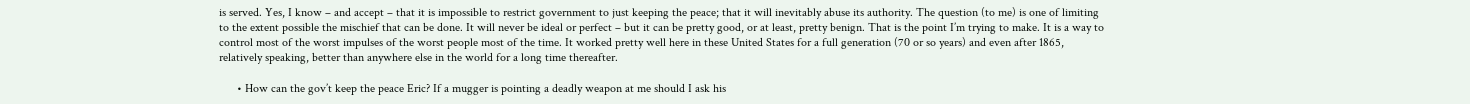is served. Yes, I know – and accept – that it is impossible to restrict government to just keeping the peace; that it will inevitably abuse its authority. The question (to me) is one of limiting to the extent possible the mischief that can be done. It will never be ideal or perfect – but it can be pretty good, or at least, pretty benign. That is the point I’m trying to make. It is a way to control most of the worst impulses of the worst people most of the time. It worked pretty well here in these United States for a full generation (70 or so years) and even after 1865, relatively speaking, better than anywhere else in the world for a long time thereafter.

      • How can the gov’t keep the peace Eric? If a mugger is pointing a deadly weapon at me should I ask his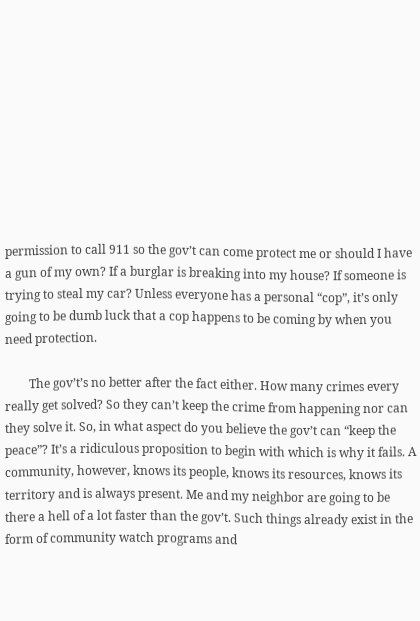permission to call 911 so the gov’t can come protect me or should I have a gun of my own? If a burglar is breaking into my house? If someone is trying to steal my car? Unless everyone has a personal “cop”, it’s only going to be dumb luck that a cop happens to be coming by when you need protection.

        The gov’t’s no better after the fact either. How many crimes every really get solved? So they can’t keep the crime from happening nor can they solve it. So, in what aspect do you believe the gov’t can “keep the peace”? It’s a ridiculous proposition to begin with which is why it fails. A community, however, knows its people, knows its resources, knows its territory and is always present. Me and my neighbor are going to be there a hell of a lot faster than the gov’t. Such things already exist in the form of community watch programs and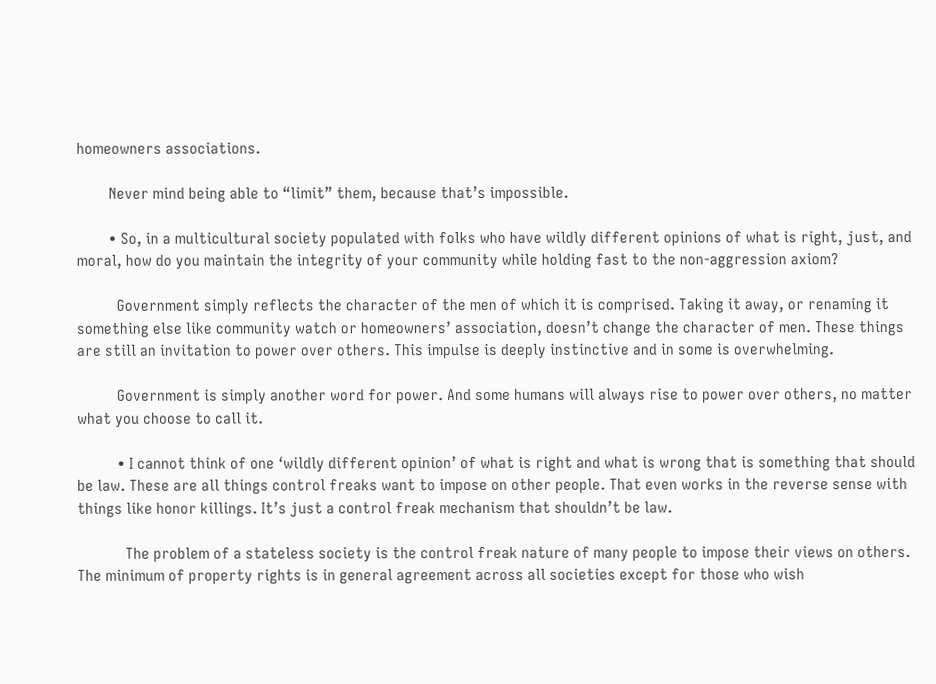homeowners associations.

        Never mind being able to “limit” them, because that’s impossible.

        • So, in a multicultural society populated with folks who have wildly different opinions of what is right, just, and moral, how do you maintain the integrity of your community while holding fast to the non-aggression axiom?

          Government simply reflects the character of the men of which it is comprised. Taking it away, or renaming it something else like community watch or homeowners’ association, doesn’t change the character of men. These things are still an invitation to power over others. This impulse is deeply instinctive and in some is overwhelming.

          Government is simply another word for power. And some humans will always rise to power over others, no matter what you choose to call it.

          • I cannot think of one ‘wildly different opinion’ of what is right and what is wrong that is something that should be law. These are all things control freaks want to impose on other people. That even works in the reverse sense with things like honor killings. It’s just a control freak mechanism that shouldn’t be law.

            The problem of a stateless society is the control freak nature of many people to impose their views on others. The minimum of property rights is in general agreement across all societies except for those who wish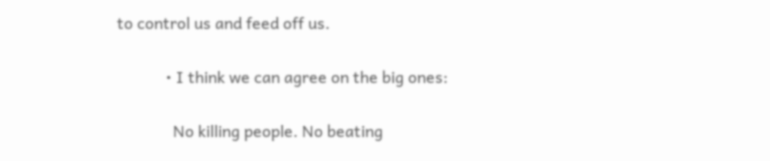to control us and feed off us.

            • I think we can agree on the big ones:

              No killing people. No beating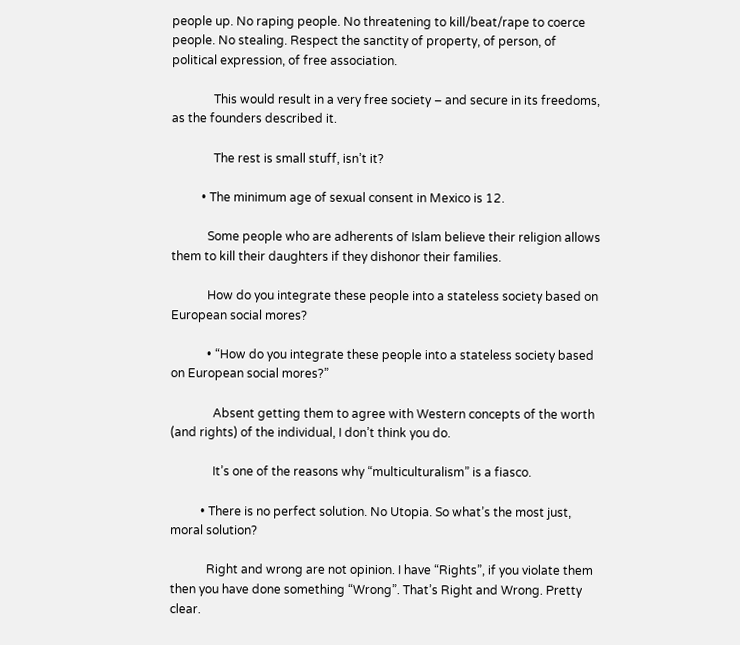people up. No raping people. No threatening to kill/beat/rape to coerce people. No stealing. Respect the sanctity of property, of person, of political expression, of free association.

              This would result in a very free society – and secure in its freedoms, as the founders described it.

              The rest is small stuff, isn’t it?

          • The minimum age of sexual consent in Mexico is 12.

            Some people who are adherents of Islam believe their religion allows them to kill their daughters if they dishonor their families.

            How do you integrate these people into a stateless society based on European social mores?

            • “How do you integrate these people into a stateless society based on European social mores?”

              Absent getting them to agree with Western concepts of the worth (and rights) of the individual, I don’t think you do.

              It’s one of the reasons why “multiculturalism” is a fiasco.

          • There is no perfect solution. No Utopia. So what’s the most just, moral solution?

            Right and wrong are not opinion. I have “Rights”, if you violate them then you have done something “Wrong”. That’s Right and Wrong. Pretty clear.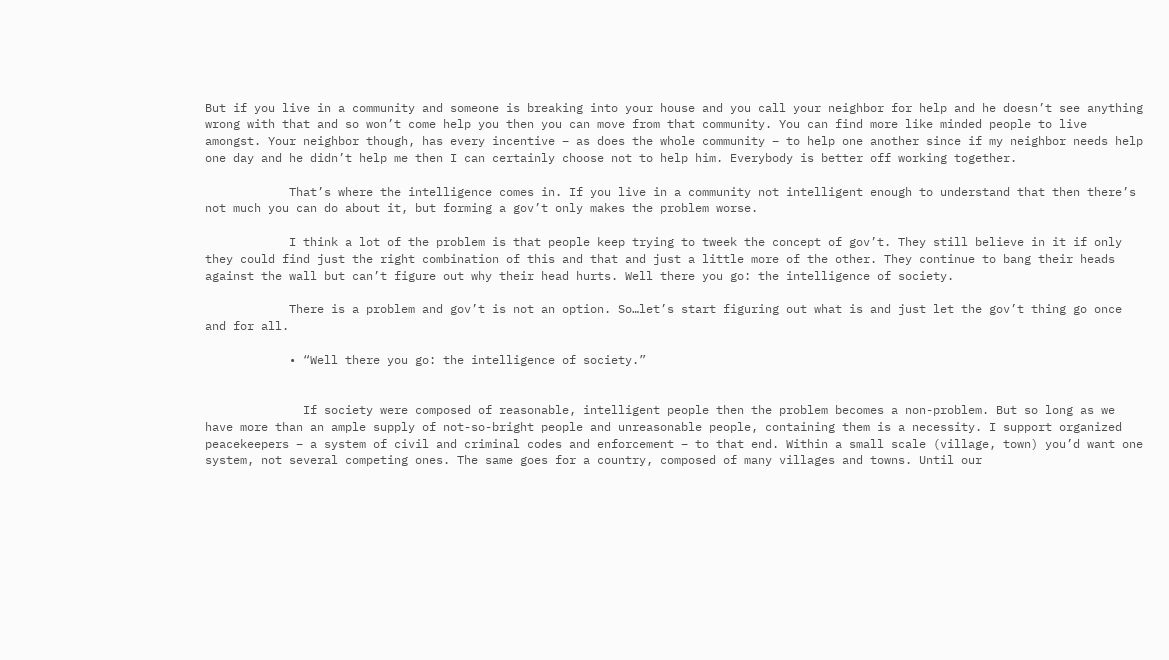But if you live in a community and someone is breaking into your house and you call your neighbor for help and he doesn’t see anything wrong with that and so won’t come help you then you can move from that community. You can find more like minded people to live amongst. Your neighbor though, has every incentive – as does the whole community – to help one another since if my neighbor needs help one day and he didn’t help me then I can certainly choose not to help him. Everybody is better off working together.

            That’s where the intelligence comes in. If you live in a community not intelligent enough to understand that then there’s not much you can do about it, but forming a gov’t only makes the problem worse.

            I think a lot of the problem is that people keep trying to tweek the concept of gov’t. They still believe in it if only they could find just the right combination of this and that and just a little more of the other. They continue to bang their heads against the wall but can’t figure out why their head hurts. Well there you go: the intelligence of society.

            There is a problem and gov’t is not an option. So…let’s start figuring out what is and just let the gov’t thing go once and for all.

            • “Well there you go: the intelligence of society.”


              If society were composed of reasonable, intelligent people then the problem becomes a non-problem. But so long as we have more than an ample supply of not-so-bright people and unreasonable people, containing them is a necessity. I support organized peacekeepers – a system of civil and criminal codes and enforcement – to that end. Within a small scale (village, town) you’d want one system, not several competing ones. The same goes for a country, composed of many villages and towns. Until our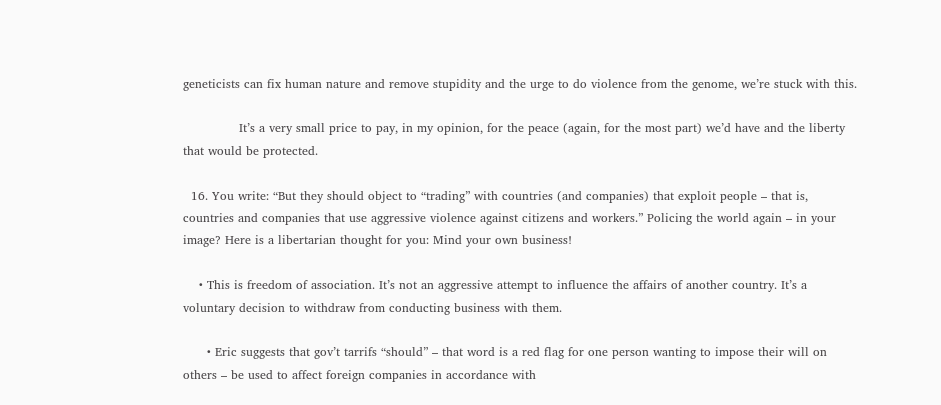geneticists can fix human nature and remove stupidity and the urge to do violence from the genome, we’re stuck with this.

              It’s a very small price to pay, in my opinion, for the peace (again, for the most part) we’d have and the liberty that would be protected.

  16. You write: “But they should object to “trading” with countries (and companies) that exploit people – that is, countries and companies that use aggressive violence against citizens and workers.” Policing the world again – in your image? Here is a libertarian thought for you: Mind your own business!

    • This is freedom of association. It’s not an aggressive attempt to influence the affairs of another country. It’s a voluntary decision to withdraw from conducting business with them.

      • Eric suggests that gov’t tarrifs “should” – that word is a red flag for one person wanting to impose their will on others – be used to affect foreign companies in accordance with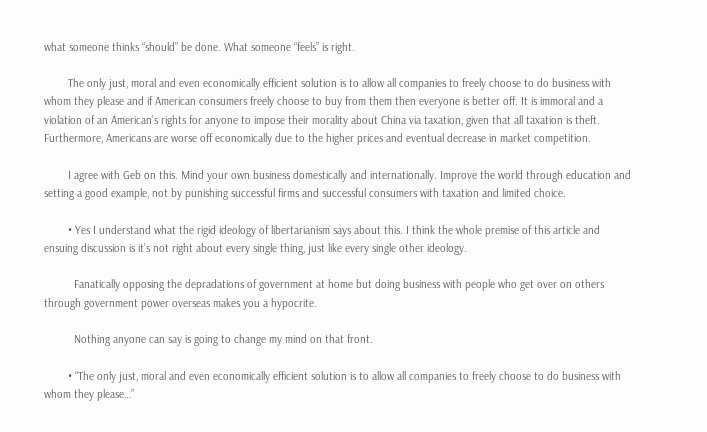what someone thinks “should” be done. What someone “feels” is right.

        The only just, moral and even economically efficient solution is to allow all companies to freely choose to do business with whom they please and if American consumers freely choose to buy from them then everyone is better off. It is immoral and a violation of an American’s rights for anyone to impose their morality about China via taxation, given that all taxation is theft. Furthermore, Americans are worse off economically due to the higher prices and eventual decrease in market competition.

        I agree with Geb on this. Mind your own business domestically and internationally. Improve the world through education and setting a good example, not by punishing successful firms and successful consumers with taxation and limited choice.

        • Yes I understand what the rigid ideology of libertarianism says about this. I think the whole premise of this article and ensuing discussion is it’s not right about every single thing, just like every single other ideology.

          Fanatically opposing the depradations of government at home but doing business with people who get over on others through government power overseas makes you a hypocrite.

          Nothing anyone can say is going to change my mind on that front.

        • “The only just, moral and even economically efficient solution is to allow all companies to freely choose to do business with whom they please…”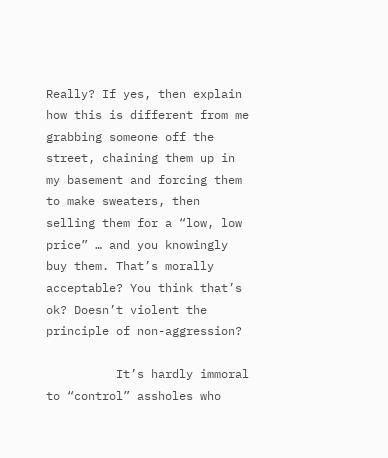Really? If yes, then explain how this is different from me grabbing someone off the street, chaining them up in my basement and forcing them to make sweaters, then selling them for a “low, low price” … and you knowingly buy them. That’s morally acceptable? You think that’s ok? Doesn’t violent the principle of non-aggression?

          It’s hardly immoral to “control” assholes who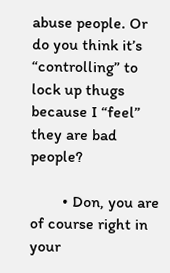abuse people. Or do you think it’s “controlling” to lock up thugs because I “feel” they are bad people?

        • Don, you are of course right in your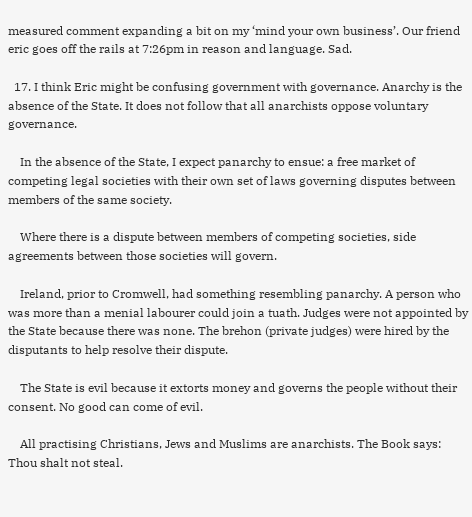measured comment expanding a bit on my ‘mind your own business’. Our friend eric goes off the rails at 7:26pm in reason and language. Sad.

  17. I think Eric might be confusing government with governance. Anarchy is the absence of the State. It does not follow that all anarchists oppose voluntary governance.

    In the absence of the State, I expect panarchy to ensue: a free market of competing legal societies with their own set of laws governing disputes between members of the same society.

    Where there is a dispute between members of competing societies, side agreements between those societies will govern.

    Ireland, prior to Cromwell, had something resembling panarchy. A person who was more than a menial labourer could join a tuath. Judges were not appointed by the State because there was none. The brehon (private judges) were hired by the disputants to help resolve their dispute.

    The State is evil because it extorts money and governs the people without their consent. No good can come of evil.

    All practising Christians, Jews and Muslims are anarchists. The Book says: Thou shalt not steal.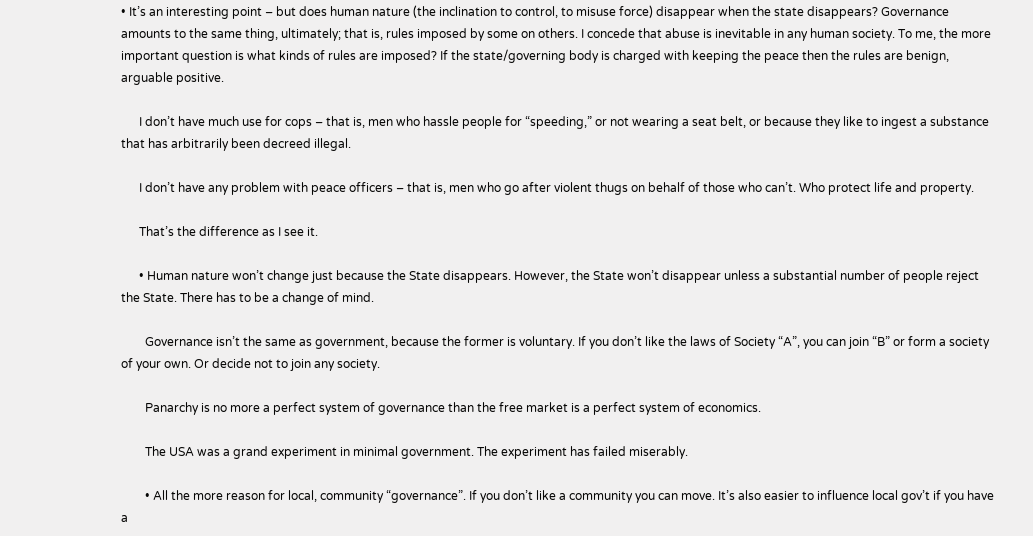• It’s an interesting point – but does human nature (the inclination to control, to misuse force) disappear when the state disappears? Governance amounts to the same thing, ultimately; that is, rules imposed by some on others. I concede that abuse is inevitable in any human society. To me, the more important question is what kinds of rules are imposed? If the state/governing body is charged with keeping the peace then the rules are benign, arguable positive.

      I don’t have much use for cops – that is, men who hassle people for “speeding,” or not wearing a seat belt, or because they like to ingest a substance that has arbitrarily been decreed illegal.

      I don’t have any problem with peace officers – that is, men who go after violent thugs on behalf of those who can’t. Who protect life and property.

      That’s the difference as I see it.

      • Human nature won’t change just because the State disappears. However, the State won’t disappear unless a substantial number of people reject the State. There has to be a change of mind.

        Governance isn’t the same as government, because the former is voluntary. If you don’t like the laws of Society “A”, you can join “B” or form a society of your own. Or decide not to join any society.

        Panarchy is no more a perfect system of governance than the free market is a perfect system of economics.

        The USA was a grand experiment in minimal government. The experiment has failed miserably.

        • All the more reason for local, community “governance”. If you don’t like a community you can move. It’s also easier to influence local gov’t if you have a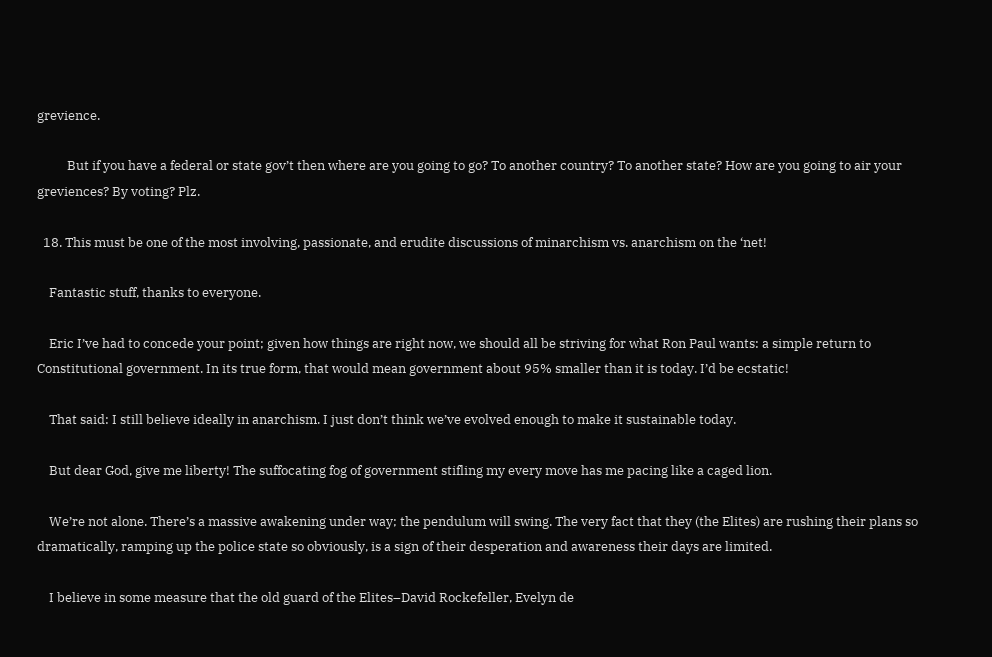grevience.

          But if you have a federal or state gov’t then where are you going to go? To another country? To another state? How are you going to air your greviences? By voting? Plz.

  18. This must be one of the most involving, passionate, and erudite discussions of minarchism vs. anarchism on the ‘net!

    Fantastic stuff, thanks to everyone.

    Eric I’ve had to concede your point; given how things are right now, we should all be striving for what Ron Paul wants: a simple return to Constitutional government. In its true form, that would mean government about 95% smaller than it is today. I’d be ecstatic!

    That said: I still believe ideally in anarchism. I just don’t think we’ve evolved enough to make it sustainable today.

    But dear God, give me liberty! The suffocating fog of government stifling my every move has me pacing like a caged lion.

    We’re not alone. There’s a massive awakening under way; the pendulum will swing. The very fact that they (the Elites) are rushing their plans so dramatically, ramping up the police state so obviously, is a sign of their desperation and awareness their days are limited.

    I believe in some measure that the old guard of the Elites–David Rockefeller, Evelyn de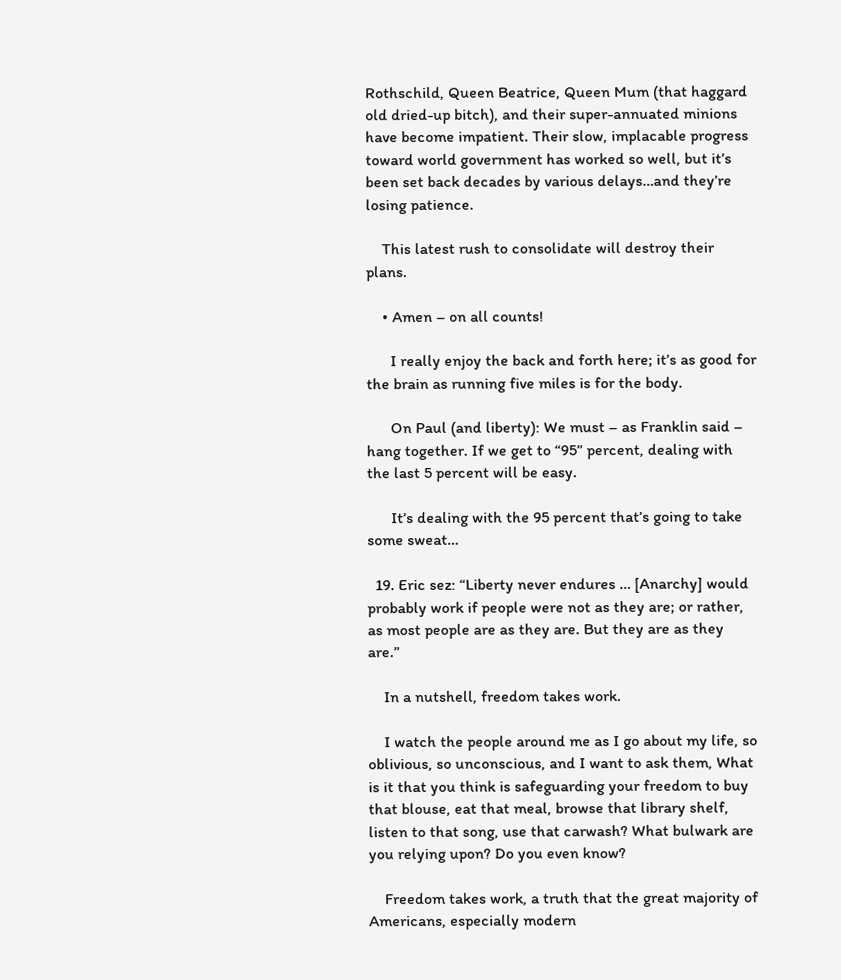Rothschild, Queen Beatrice, Queen Mum (that haggard old dried-up bitch), and their super-annuated minions have become impatient. Their slow, implacable progress toward world government has worked so well, but it’s been set back decades by various delays…and they’re losing patience.

    This latest rush to consolidate will destroy their plans.

    • Amen – on all counts!

      I really enjoy the back and forth here; it’s as good for the brain as running five miles is for the body.

      On Paul (and liberty): We must – as Franklin said – hang together. If we get to “95” percent, dealing with the last 5 percent will be easy.

      It’s dealing with the 95 percent that’s going to take some sweat…

  19. Eric sez: “Liberty never endures … [Anarchy] would probably work if people were not as they are; or rather, as most people are as they are. But they are as they are.”

    In a nutshell, freedom takes work.

    I watch the people around me as I go about my life, so oblivious, so unconscious, and I want to ask them, What is it that you think is safeguarding your freedom to buy that blouse, eat that meal, browse that library shelf, listen to that song, use that carwash? What bulwark are you relying upon? Do you even know?

    Freedom takes work, a truth that the great majority of Americans, especially modern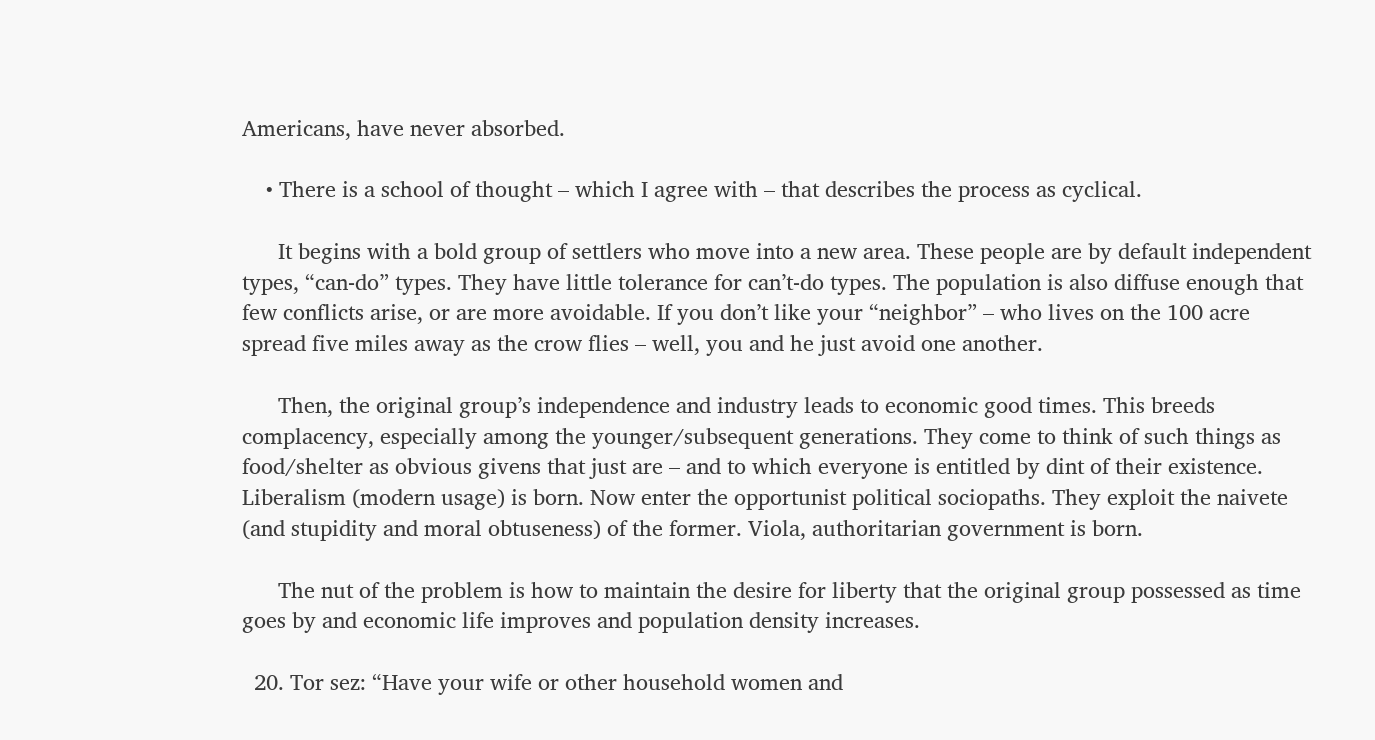Americans, have never absorbed.

    • There is a school of thought – which I agree with – that describes the process as cyclical.

      It begins with a bold group of settlers who move into a new area. These people are by default independent types, “can-do” types. They have little tolerance for can’t-do types. The population is also diffuse enough that few conflicts arise, or are more avoidable. If you don’t like your “neighbor” – who lives on the 100 acre spread five miles away as the crow flies – well, you and he just avoid one another.

      Then, the original group’s independence and industry leads to economic good times. This breeds complacency, especially among the younger/subsequent generations. They come to think of such things as food/shelter as obvious givens that just are – and to which everyone is entitled by dint of their existence. Liberalism (modern usage) is born. Now enter the opportunist political sociopaths. They exploit the naivete (and stupidity and moral obtuseness) of the former. Viola, authoritarian government is born.

      The nut of the problem is how to maintain the desire for liberty that the original group possessed as time goes by and economic life improves and population density increases.

  20. Tor sez: “Have your wife or other household women and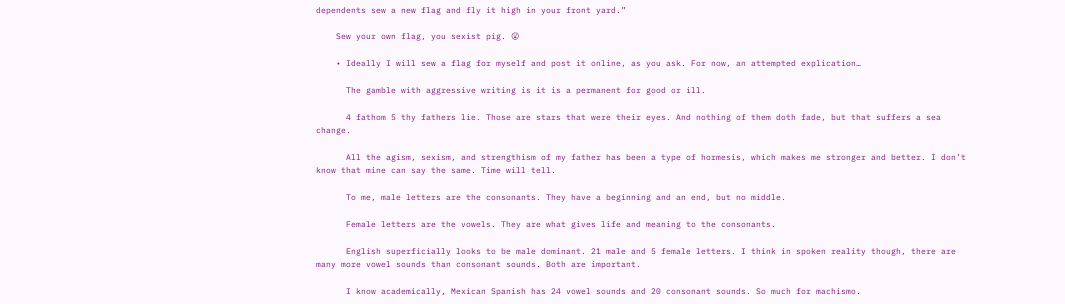dependents sew a new flag and fly it high in your front yard.”

    Sew your own flag, you sexist pig. 😮

    • Ideally I will sew a flag for myself and post it online, as you ask. For now, an attempted explication…

      The gamble with aggressive writing is it is a permanent for good or ill.

      4 fathom 5 thy fathers lie. Those are stars that were their eyes. And nothing of them doth fade, but that suffers a sea change.

      All the agism, sexism, and strengthism of my father has been a type of hormesis, which makes me stronger and better. I don’t know that mine can say the same. Time will tell.

      To me, male letters are the consonants. They have a beginning and an end, but no middle.

      Female letters are the vowels. They are what gives life and meaning to the consonants.

      English superficially looks to be male dominant. 21 male and 5 female letters. I think in spoken reality though, there are many more vowel sounds than consonant sounds. Both are important.

      I know academically, Mexican Spanish has 24 vowel sounds and 20 consonant sounds. So much for machismo.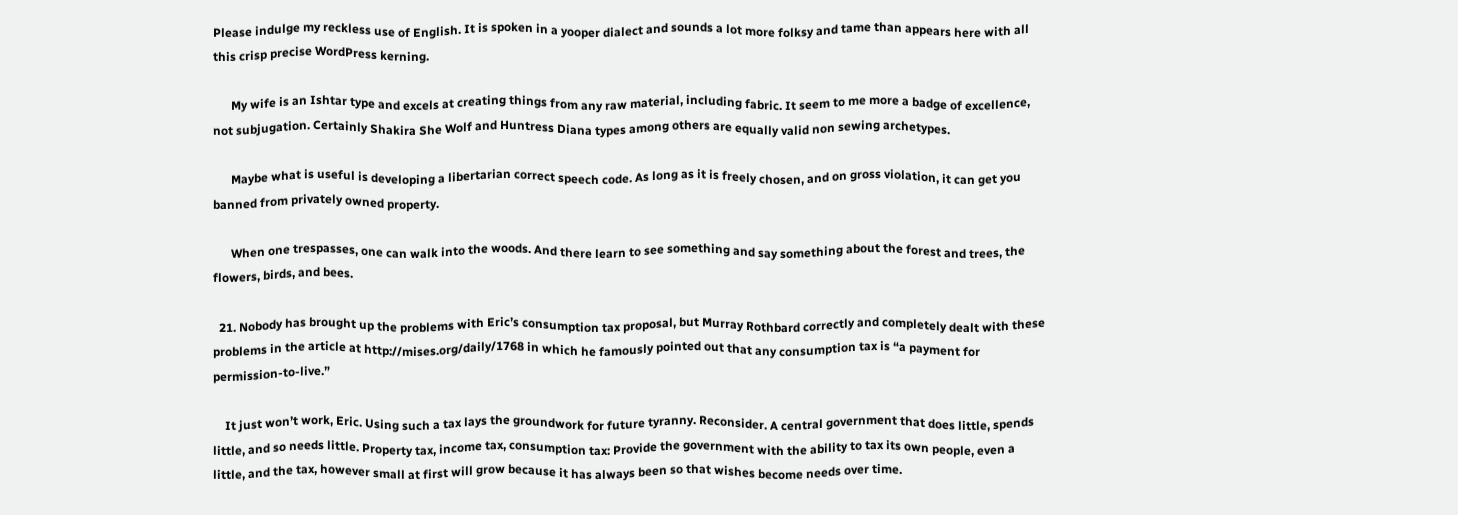Please indulge my reckless use of English. It is spoken in a yooper dialect and sounds a lot more folksy and tame than appears here with all this crisp precise WordPress kerning.

      My wife is an Ishtar type and excels at creating things from any raw material, including fabric. It seem to me more a badge of excellence, not subjugation. Certainly Shakira She Wolf and Huntress Diana types among others are equally valid non sewing archetypes.

      Maybe what is useful is developing a libertarian correct speech code. As long as it is freely chosen, and on gross violation, it can get you banned from privately owned property.

      When one trespasses, one can walk into the woods. And there learn to see something and say something about the forest and trees, the flowers, birds, and bees.

  21. Nobody has brought up the problems with Eric’s consumption tax proposal, but Murray Rothbard correctly and completely dealt with these problems in the article at http://mises.org/daily/1768 in which he famously pointed out that any consumption tax is “a payment for permission-to-live.”

    It just won’t work, Eric. Using such a tax lays the groundwork for future tyranny. Reconsider. A central government that does little, spends little, and so needs little. Property tax, income tax, consumption tax: Provide the government with the ability to tax its own people, even a little, and the tax, however small at first will grow because it has always been so that wishes become needs over time.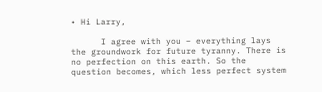• Hi Larry,

      I agree with you – everything lays the groundwork for future tyranny. There is no perfection on this earth. So the question becomes, which less perfect system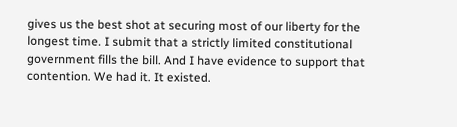gives us the best shot at securing most of our liberty for the longest time. I submit that a strictly limited constitutional government fills the bill. And I have evidence to support that contention. We had it. It existed.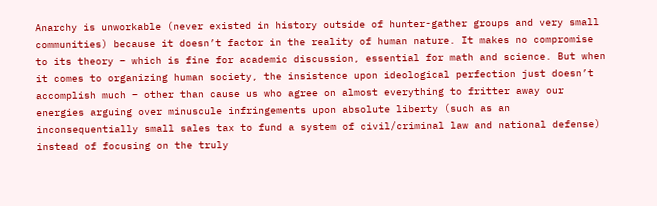Anarchy is unworkable (never existed in history outside of hunter-gather groups and very small communities) because it doesn’t factor in the reality of human nature. It makes no compromise to its theory – which is fine for academic discussion, essential for math and science. But when it comes to organizing human society, the insistence upon ideological perfection just doesn’t accomplish much – other than cause us who agree on almost everything to fritter away our energies arguing over minuscule infringements upon absolute liberty (such as an inconsequentially small sales tax to fund a system of civil/criminal law and national defense) instead of focusing on the truly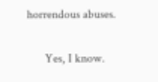horrendous abuses.

      Yes, I know.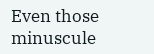Even those minuscule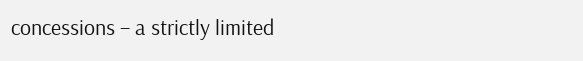concessions – a strictly limited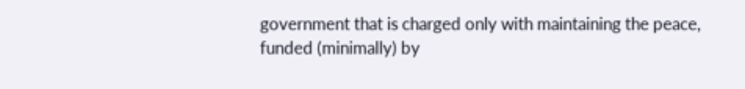government that is charged only with maintaining the peace, funded (minimally) by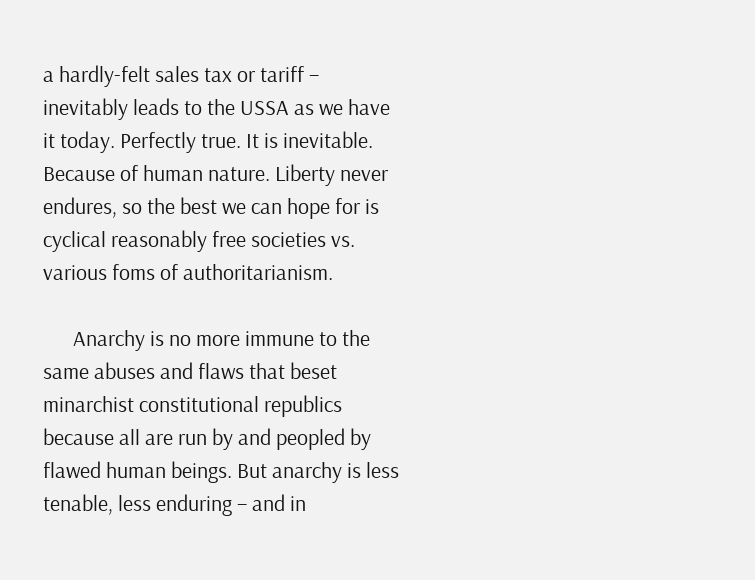a hardly-felt sales tax or tariff – inevitably leads to the USSA as we have it today. Perfectly true. It is inevitable. Because of human nature. Liberty never endures, so the best we can hope for is cyclical reasonably free societies vs. various foms of authoritarianism.

      Anarchy is no more immune to the same abuses and flaws that beset minarchist constitutional republics because all are run by and peopled by flawed human beings. But anarchy is less tenable, less enduring – and in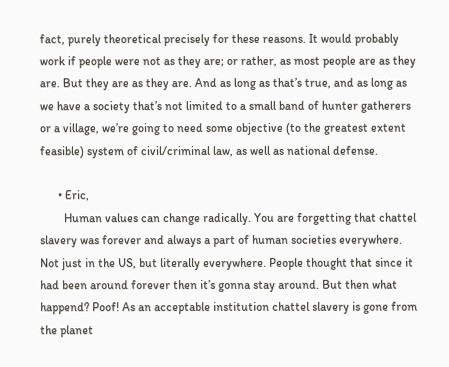fact, purely theoretical precisely for these reasons. It would probably work if people were not as they are; or rather, as most people are as they are. But they are as they are. And as long as that’s true, and as long as we have a society that’s not limited to a small band of hunter gatherers or a village, we’re going to need some objective (to the greatest extent feasible) system of civil/criminal law, as well as national defense.

      • Eric,
        Human values can change radically. You are forgetting that chattel slavery was forever and always a part of human societies everywhere. Not just in the US, but literally everywhere. People thought that since it had been around forever then it’s gonna stay around. But then what happend? Poof! As an acceptable institution chattel slavery is gone from the planet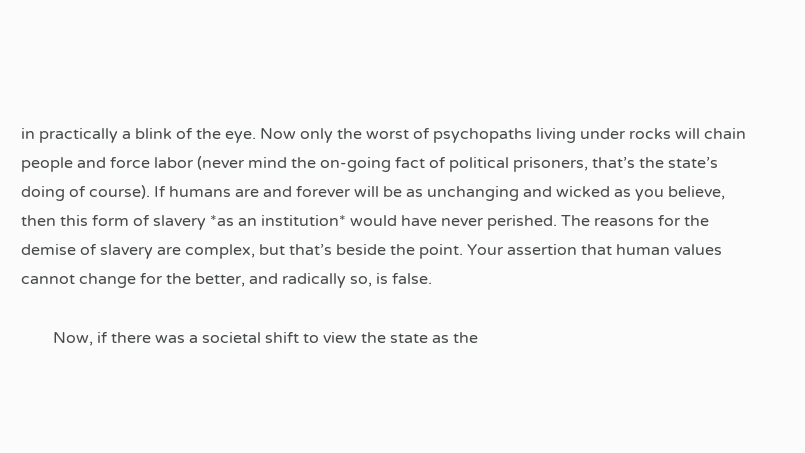in practically a blink of the eye. Now only the worst of psychopaths living under rocks will chain people and force labor (never mind the on-going fact of political prisoners, that’s the state’s doing of course). If humans are and forever will be as unchanging and wicked as you believe, then this form of slavery *as an institution* would have never perished. The reasons for the demise of slavery are complex, but that’s beside the point. Your assertion that human values cannot change for the better, and radically so, is false.

        Now, if there was a societal shift to view the state as the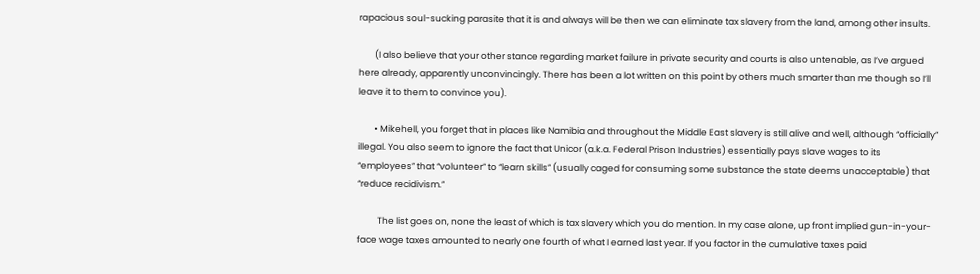rapacious soul-sucking parasite that it is and always will be then we can eliminate tax slavery from the land, among other insults.

        (I also believe that your other stance regarding market failure in private security and courts is also untenable, as I’ve argued here already, apparently unconvincingly. There has been a lot written on this point by others much smarter than me though so I’ll leave it to them to convince you).

        • Mikehell, you forget that in places like Namibia and throughout the Middle East slavery is still alive and well, although “officially” illegal. You also seem to ignore the fact that Unicor (a.k.a. Federal Prison Industries) essentially pays slave wages to its “employees” that “volunteer” to “learn skills” (usually caged for consuming some substance the state deems unacceptable) that “reduce recidivism.”

          The list goes on, none the least of which is tax slavery which you do mention. In my case alone, up front implied gun-in-your-face wage taxes amounted to nearly one fourth of what I earned last year. If you factor in the cumulative taxes paid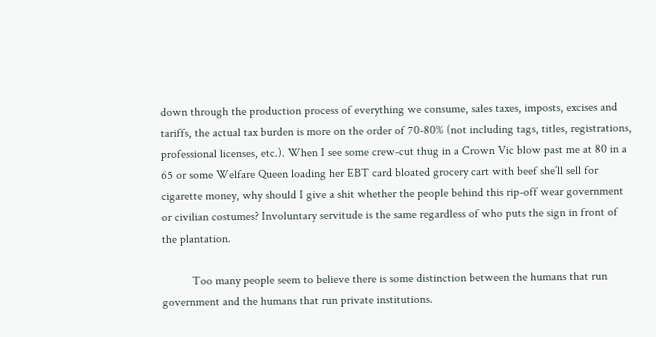down through the production process of everything we consume, sales taxes, imposts, excises and tariffs, the actual tax burden is more on the order of 70-80% (not including tags, titles, registrations, professional licenses, etc.). When I see some crew-cut thug in a Crown Vic blow past me at 80 in a 65 or some Welfare Queen loading her EBT card bloated grocery cart with beef she’ll sell for cigarette money, why should I give a shit whether the people behind this rip-off wear government or civilian costumes? Involuntary servitude is the same regardless of who puts the sign in front of the plantation.

          Too many people seem to believe there is some distinction between the humans that run government and the humans that run private institutions.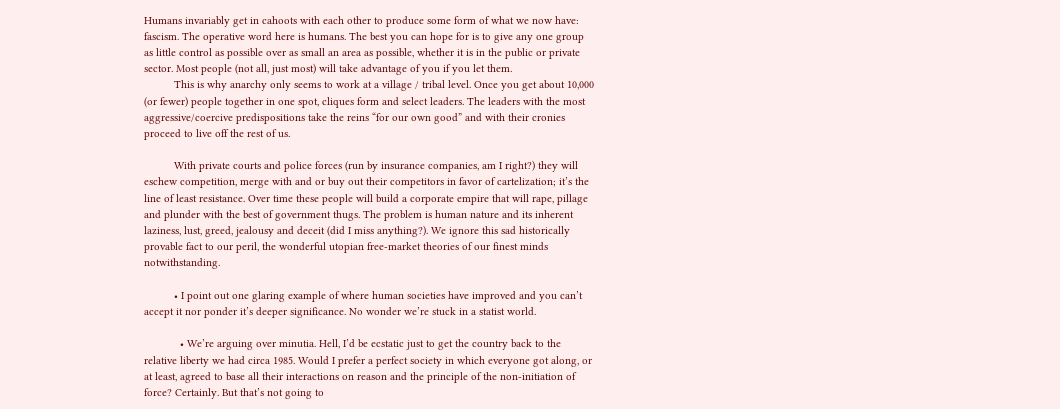Humans invariably get in cahoots with each other to produce some form of what we now have: fascism. The operative word here is humans. The best you can hope for is to give any one group as little control as possible over as small an area as possible, whether it is in the public or private sector. Most people (not all, just most) will take advantage of you if you let them.
          This is why anarchy only seems to work at a village / tribal level. Once you get about 10,000 (or fewer) people together in one spot, cliques form and select leaders. The leaders with the most aggressive/coercive predispositions take the reins “for our own good” and with their cronies proceed to live off the rest of us.

          With private courts and police forces (run by insurance companies, am I right?) they will eschew competition, merge with and or buy out their competitors in favor of cartelization; it’s the line of least resistance. Over time these people will build a corporate empire that will rape, pillage and plunder with the best of government thugs. The problem is human nature and its inherent laziness, lust, greed, jealousy and deceit (did I miss anything?). We ignore this sad historically provable fact to our peril, the wonderful utopian free-market theories of our finest minds notwithstanding.

          • I point out one glaring example of where human societies have improved and you can’t accept it nor ponder it’s deeper significance. No wonder we’re stuck in a statist world.

            • We’re arguing over minutia. Hell, I’d be ecstatic just to get the country back to the relative liberty we had circa 1985. Would I prefer a perfect society in which everyone got along, or at least, agreed to base all their interactions on reason and the principle of the non-initiation of force? Certainly. But that’s not going to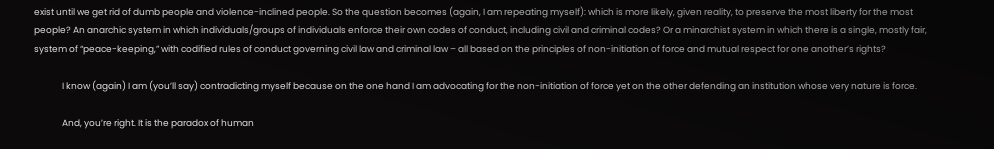exist until we get rid of dumb people and violence-inclined people. So the question becomes (again, I am repeating myself): which is more likely, given reality, to preserve the most liberty for the most people? An anarchic system in which individuals/groups of individuals enforce their own codes of conduct, including civil and criminal codes? Or a minarchist system in which there is a single, mostly fair, system of “peace-keeping,” with codified rules of conduct governing civil law and criminal law – all based on the principles of non-initiation of force and mutual respect for one another’s rights?

              I know (again) I am (you’ll say) contradicting myself because on the one hand I am advocating for the non-initiation of force yet on the other defending an institution whose very nature is force.

              And, you’re right. It is the paradox of human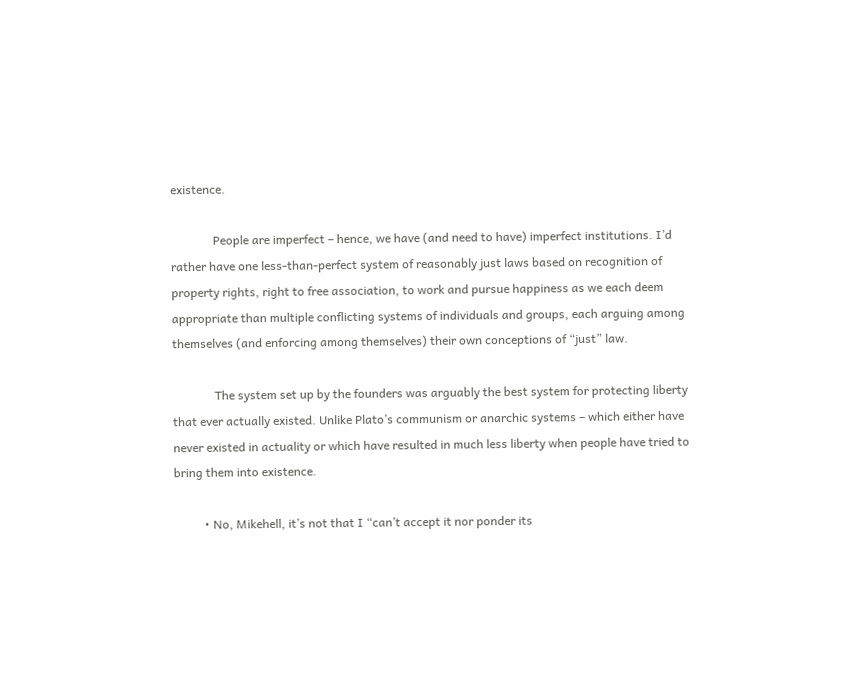existence.

              People are imperfect – hence, we have (and need to have) imperfect institutions. I’d rather have one less-than-perfect system of reasonably just laws based on recognition of property rights, right to free association, to work and pursue happiness as we each deem appropriate than multiple conflicting systems of individuals and groups, each arguing among themselves (and enforcing among themselves) their own conceptions of “just” law.

              The system set up by the founders was arguably the best system for protecting liberty that ever actually existed. Unlike Plato’s communism or anarchic systems – which either have never existed in actuality or which have resulted in much less liberty when people have tried to bring them into existence.

          • No, Mikehell, it’s not that I “can’t accept it nor ponder its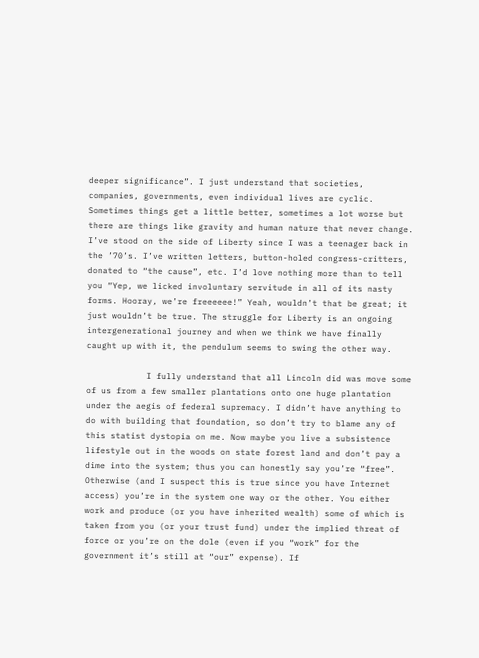deeper significance”. I just understand that societies, companies, governments, even individual lives are cyclic. Sometimes things get a little better, sometimes a lot worse but there are things like gravity and human nature that never change. I’ve stood on the side of Liberty since I was a teenager back in the ’70’s. I’ve written letters, button-holed congress-critters, donated to “the cause”, etc. I’d love nothing more than to tell you “Yep, we licked involuntary servitude in all of its nasty forms. Hooray, we’re freeeeee!” Yeah, wouldn’t that be great; it just wouldn’t be true. The struggle for Liberty is an ongoing intergenerational journey and when we think we have finally caught up with it, the pendulum seems to swing the other way.

            I fully understand that all Lincoln did was move some of us from a few smaller plantations onto one huge plantation under the aegis of federal supremacy. I didn’t have anything to do with building that foundation, so don’t try to blame any of this statist dystopia on me. Now maybe you live a subsistence lifestyle out in the woods on state forest land and don’t pay a dime into the system; thus you can honestly say you’re “free”. Otherwise (and I suspect this is true since you have Internet access) you’re in the system one way or the other. You either work and produce (or you have inherited wealth) some of which is taken from you (or your trust fund) under the implied threat of force or you’re on the dole (even if you “work” for the government it’s still at “our” expense). If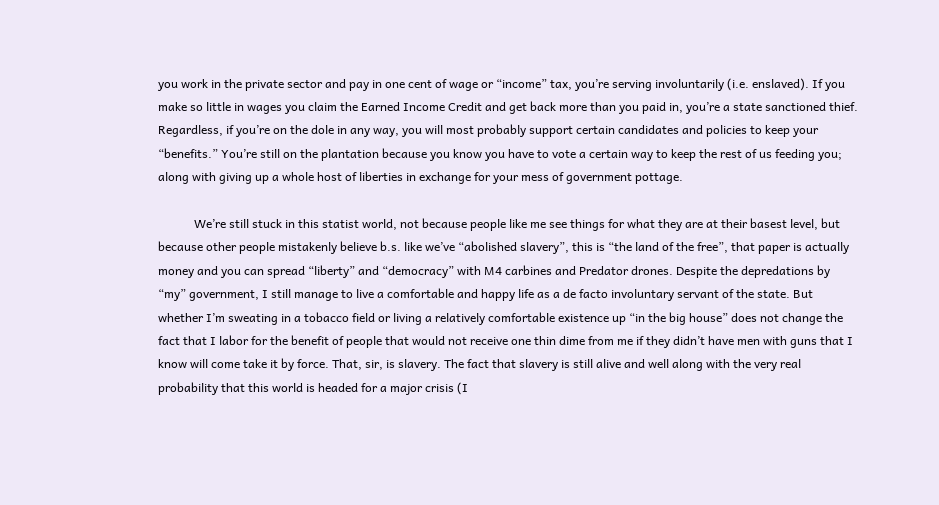you work in the private sector and pay in one cent of wage or “income” tax, you’re serving involuntarily (i.e. enslaved). If you make so little in wages you claim the Earned Income Credit and get back more than you paid in, you’re a state sanctioned thief. Regardless, if you’re on the dole in any way, you will most probably support certain candidates and policies to keep your “benefits.” You’re still on the plantation because you know you have to vote a certain way to keep the rest of us feeding you; along with giving up a whole host of liberties in exchange for your mess of government pottage.

            We’re still stuck in this statist world, not because people like me see things for what they are at their basest level, but because other people mistakenly believe b.s. like we’ve “abolished slavery”, this is “the land of the free”, that paper is actually money and you can spread “liberty” and “democracy” with M4 carbines and Predator drones. Despite the depredations by “my” government, I still manage to live a comfortable and happy life as a de facto involuntary servant of the state. But whether I’m sweating in a tobacco field or living a relatively comfortable existence up “in the big house” does not change the fact that I labor for the benefit of people that would not receive one thin dime from me if they didn’t have men with guns that I know will come take it by force. That, sir, is slavery. The fact that slavery is still alive and well along with the very real probability that this world is headed for a major crisis (I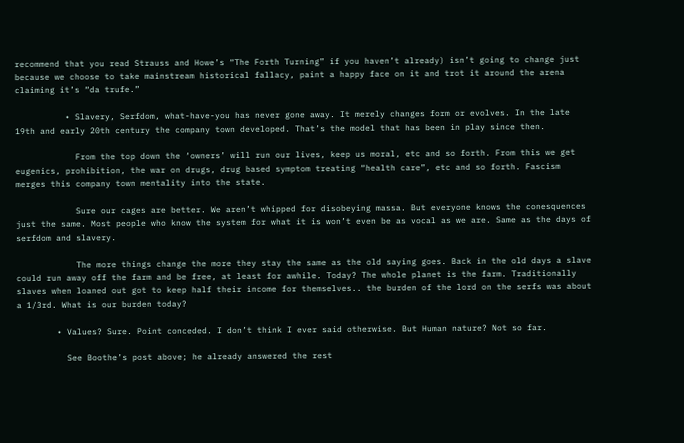recommend that you read Strauss and Howe’s “The Forth Turning” if you haven’t already) isn’t going to change just because we choose to take mainstream historical fallacy, paint a happy face on it and trot it around the arena claiming it’s “da trufe.”

          • Slavery, Serfdom, what-have-you has never gone away. It merely changes form or evolves. In the late 19th and early 20th century the company town developed. That’s the model that has been in play since then.

            From the top down the ‘owners’ will run our lives, keep us moral, etc and so forth. From this we get eugenics, prohibition, the war on drugs, drug based symptom treating “health care”, etc and so forth. Fascism merges this company town mentality into the state.

            Sure our cages are better. We aren’t whipped for disobeying massa. But everyone knows the conesquences just the same. Most people who know the system for what it is won’t even be as vocal as we are. Same as the days of serfdom and slavery.

            The more things change the more they stay the same as the old saying goes. Back in the old days a slave could run away off the farm and be free, at least for awhile. Today? The whole planet is the farm. Traditionally slaves when loaned out got to keep half their income for themselves.. the burden of the lord on the serfs was about a 1/3rd. What is our burden today?

        • Values? Sure. Point conceded. I don’t think I ever said otherwise. But Human nature? Not so far.

          See Boothe’s post above; he already answered the rest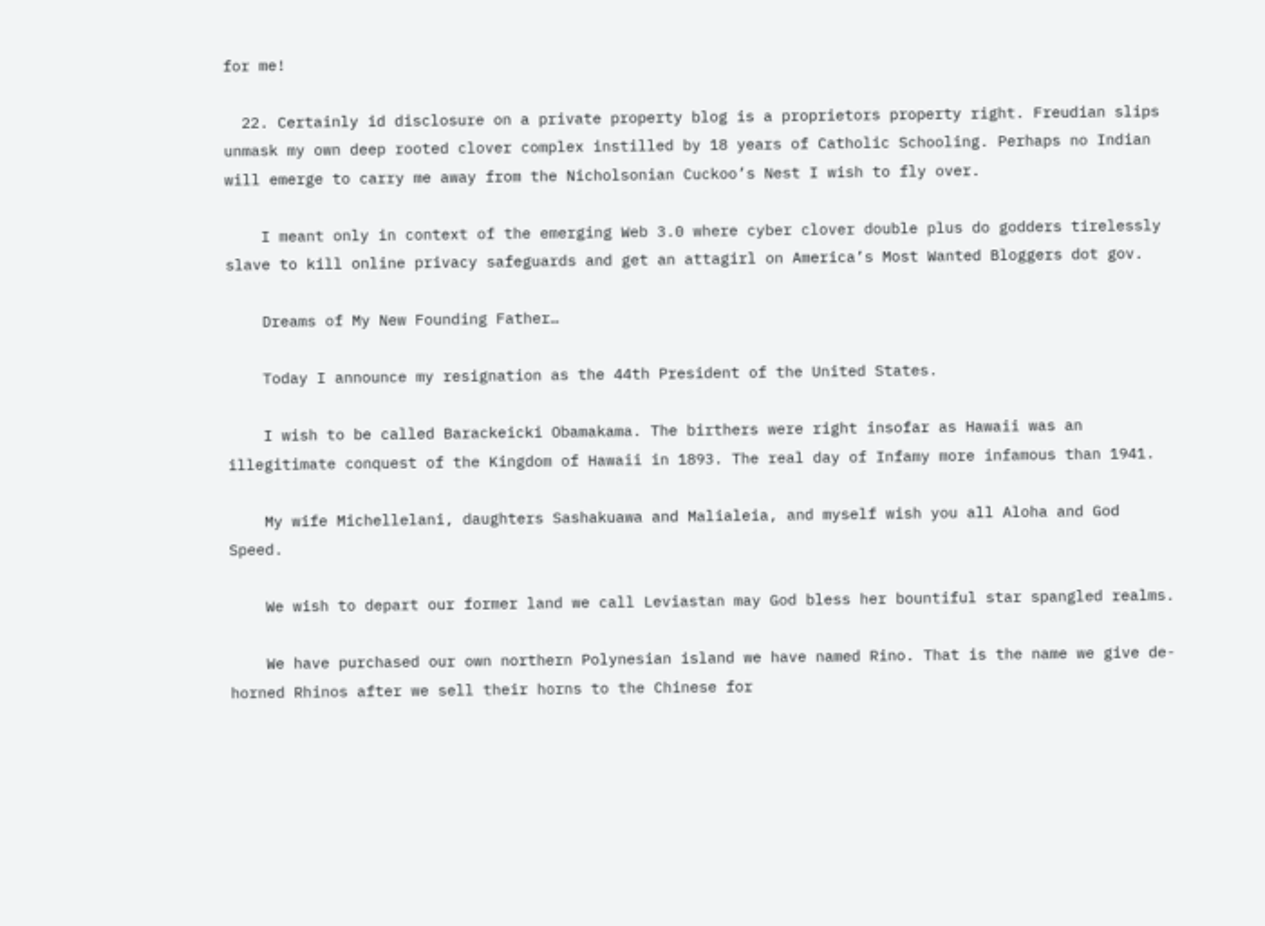for me!

  22. Certainly id disclosure on a private property blog is a proprietors property right. Freudian slips unmask my own deep rooted clover complex instilled by 18 years of Catholic Schooling. Perhaps no Indian will emerge to carry me away from the Nicholsonian Cuckoo’s Nest I wish to fly over.

    I meant only in context of the emerging Web 3.0 where cyber clover double plus do godders tirelessly slave to kill online privacy safeguards and get an attagirl on America’s Most Wanted Bloggers dot gov.

    Dreams of My New Founding Father…

    Today I announce my resignation as the 44th President of the United States.

    I wish to be called Barackeicki Obamakama. The birthers were right insofar as Hawaii was an illegitimate conquest of the Kingdom of Hawaii in 1893. The real day of Infamy more infamous than 1941.

    My wife Michellelani, daughters Sashakuawa and Malialeia, and myself wish you all Aloha and God Speed.

    We wish to depart our former land we call Leviastan may God bless her bountiful star spangled realms.

    We have purchased our own northern Polynesian island we have named Rino. That is the name we give de-horned Rhinos after we sell their horns to the Chinese for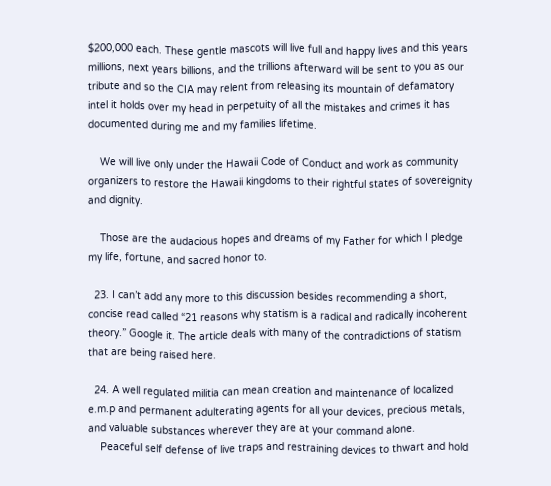$200,000 each. These gentle mascots will live full and happy lives and this years millions, next years billions, and the trillions afterward will be sent to you as our tribute and so the CIA may relent from releasing its mountain of defamatory intel it holds over my head in perpetuity of all the mistakes and crimes it has documented during me and my families lifetime.

    We will live only under the Hawaii Code of Conduct and work as community organizers to restore the Hawaii kingdoms to their rightful states of sovereignity and dignity.

    Those are the audacious hopes and dreams of my Father for which I pledge my life, fortune, and sacred honor to.

  23. I can’t add any more to this discussion besides recommending a short, concise read called “21 reasons why statism is a radical and radically incoherent theory.” Google it. The article deals with many of the contradictions of statism that are being raised here.

  24. A well regulated militia can mean creation and maintenance of localized e.m.p and permanent adulterating agents for all your devices, precious metals, and valuable substances wherever they are at your command alone.
    Peaceful self defense of live traps and restraining devices to thwart and hold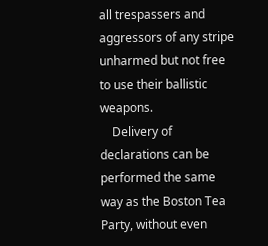all trespassers and aggressors of any stripe unharmed but not free to use their ballistic weapons.
    Delivery of declarations can be performed the same way as the Boston Tea Party, without even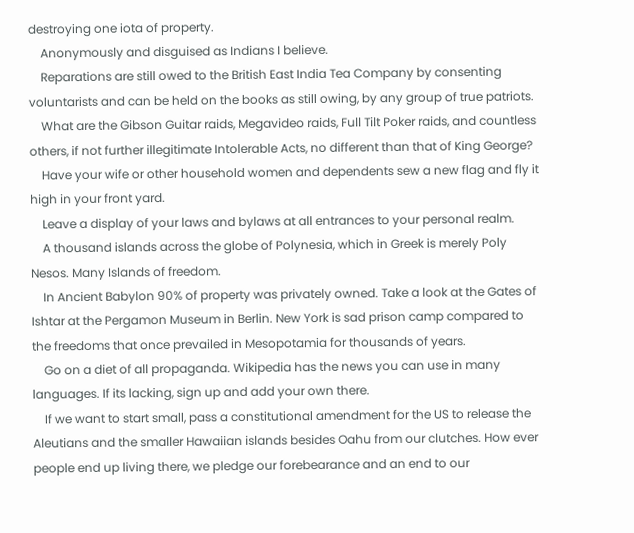destroying one iota of property.
    Anonymously and disguised as Indians I believe.
    Reparations are still owed to the British East India Tea Company by consenting voluntarists and can be held on the books as still owing, by any group of true patriots.
    What are the Gibson Guitar raids, Megavideo raids, Full Tilt Poker raids, and countless others, if not further illegitimate Intolerable Acts, no different than that of King George?
    Have your wife or other household women and dependents sew a new flag and fly it high in your front yard.
    Leave a display of your laws and bylaws at all entrances to your personal realm.
    A thousand islands across the globe of Polynesia, which in Greek is merely Poly Nesos. Many Islands of freedom.
    In Ancient Babylon 90% of property was privately owned. Take a look at the Gates of Ishtar at the Pergamon Museum in Berlin. New York is sad prison camp compared to the freedoms that once prevailed in Mesopotamia for thousands of years.
    Go on a diet of all propaganda. Wikipedia has the news you can use in many languages. If its lacking, sign up and add your own there.
    If we want to start small, pass a constitutional amendment for the US to release the Aleutians and the smaller Hawaiian islands besides Oahu from our clutches. How ever people end up living there, we pledge our forebearance and an end to our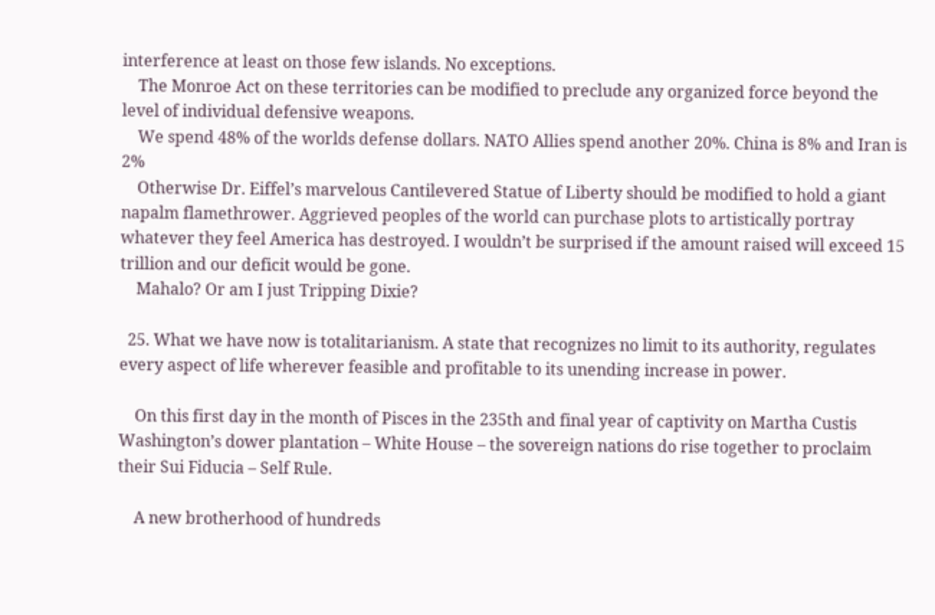interference at least on those few islands. No exceptions.
    The Monroe Act on these territories can be modified to preclude any organized force beyond the level of individual defensive weapons.
    We spend 48% of the worlds defense dollars. NATO Allies spend another 20%. China is 8% and Iran is 2%
    Otherwise Dr. Eiffel’s marvelous Cantilevered Statue of Liberty should be modified to hold a giant napalm flamethrower. Aggrieved peoples of the world can purchase plots to artistically portray whatever they feel America has destroyed. I wouldn’t be surprised if the amount raised will exceed 15 trillion and our deficit would be gone.
    Mahalo? Or am I just Tripping Dixie?

  25. What we have now is totalitarianism. A state that recognizes no limit to its authority, regulates every aspect of life wherever feasible and profitable to its unending increase in power.

    On this first day in the month of Pisces in the 235th and final year of captivity on Martha Custis Washington’s dower plantation – White House – the sovereign nations do rise together to proclaim their Sui Fiducia – Self Rule.

    A new brotherhood of hundreds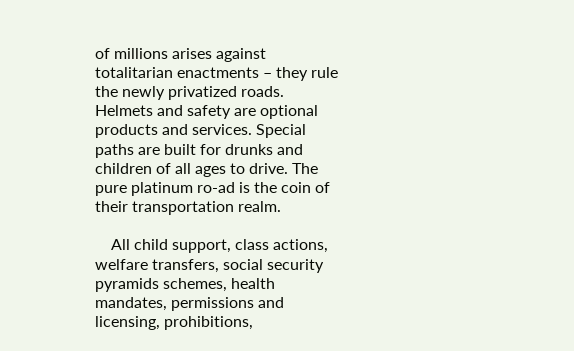of millions arises against totalitarian enactments – they rule the newly privatized roads. Helmets and safety are optional products and services. Special paths are built for drunks and children of all ages to drive. The pure platinum ro-ad is the coin of their transportation realm.

    All child support, class actions, welfare transfers, social security pyramids schemes, health mandates, permissions and licensing, prohibitions,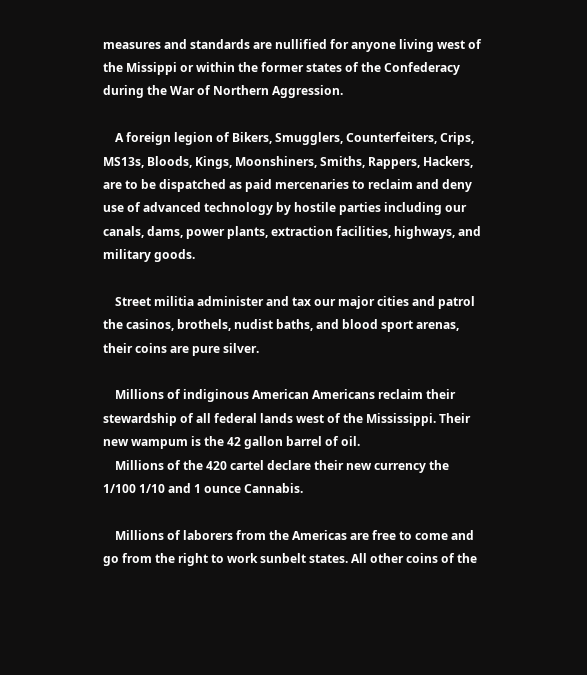measures and standards are nullified for anyone living west of the Missippi or within the former states of the Confederacy during the War of Northern Aggression.

    A foreign legion of Bikers, Smugglers, Counterfeiters, Crips, MS13s, Bloods, Kings, Moonshiners, Smiths, Rappers, Hackers, are to be dispatched as paid mercenaries to reclaim and deny use of advanced technology by hostile parties including our canals, dams, power plants, extraction facilities, highways, and military goods.

    Street militia administer and tax our major cities and patrol the casinos, brothels, nudist baths, and blood sport arenas, their coins are pure silver.

    Millions of indiginous American Americans reclaim their stewardship of all federal lands west of the Mississippi. Their new wampum is the 42 gallon barrel of oil.
    Millions of the 420 cartel declare their new currency the 1/100 1/10 and 1 ounce Cannabis.

    Millions of laborers from the Americas are free to come and go from the right to work sunbelt states. All other coins of the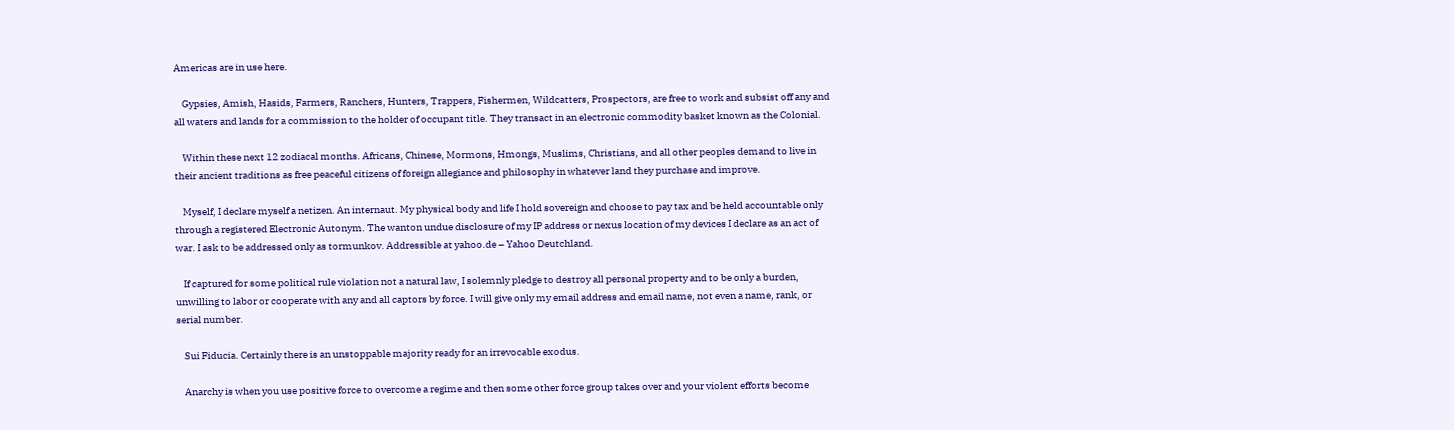Americas are in use here.

    Gypsies, Amish, Hasids, Farmers, Ranchers, Hunters, Trappers, Fishermen, Wildcatters, Prospectors, are free to work and subsist off any and all waters and lands for a commission to the holder of occupant title. They transact in an electronic commodity basket known as the Colonial.

    Within these next 12 zodiacal months. Africans, Chinese, Mormons, Hmongs, Muslims, Christians, and all other peoples demand to live in their ancient traditions as free peaceful citizens of foreign allegiance and philosophy in whatever land they purchase and improve.

    Myself, I declare myself a netizen. An internaut. My physical body and life I hold sovereign and choose to pay tax and be held accountable only through a registered Electronic Autonym. The wanton undue disclosure of my IP address or nexus location of my devices I declare as an act of war. I ask to be addressed only as tormunkov. Addressible at yahoo.de – Yahoo Deutchland.

    If captured for some political rule violation not a natural law, I solemnly pledge to destroy all personal property and to be only a burden, unwilling to labor or cooperate with any and all captors by force. I will give only my email address and email name, not even a name, rank, or serial number.

    Sui Fiducia. Certainly there is an unstoppable majority ready for an irrevocable exodus.

    Anarchy is when you use positive force to overcome a regime and then some other force group takes over and your violent efforts become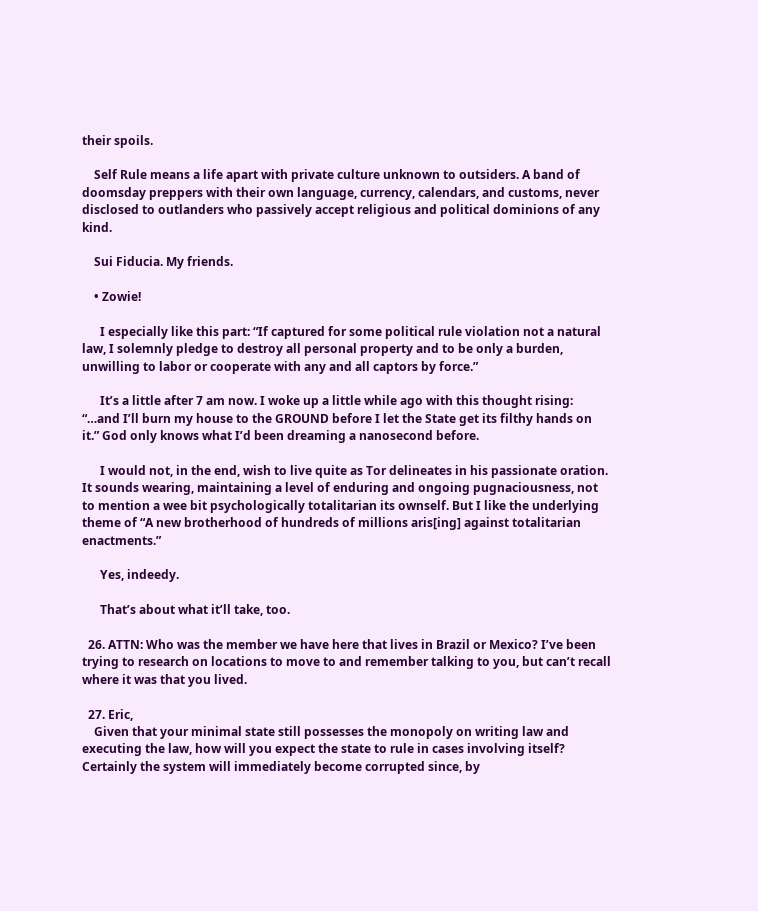their spoils.

    Self Rule means a life apart with private culture unknown to outsiders. A band of doomsday preppers with their own language, currency, calendars, and customs, never disclosed to outlanders who passively accept religious and political dominions of any kind.

    Sui Fiducia. My friends.

    • Zowie!

      I especially like this part: “If captured for some political rule violation not a natural law, I solemnly pledge to destroy all personal property and to be only a burden, unwilling to labor or cooperate with any and all captors by force.”

      It’s a little after 7 am now. I woke up a little while ago with this thought rising: “…and I’ll burn my house to the GROUND before I let the State get its filthy hands on it.” God only knows what I’d been dreaming a nanosecond before.

      I would not, in the end, wish to live quite as Tor delineates in his passionate oration. It sounds wearing, maintaining a level of enduring and ongoing pugnaciousness, not to mention a wee bit psychologically totalitarian its ownself. But I like the underlying theme of “A new brotherhood of hundreds of millions aris[ing] against totalitarian enactments.”

      Yes, indeedy.

      That’s about what it’ll take, too.

  26. ATTN: Who was the member we have here that lives in Brazil or Mexico? I’ve been trying to research on locations to move to and remember talking to you, but can’t recall where it was that you lived.

  27. Eric,
    Given that your minimal state still possesses the monopoly on writing law and executing the law, how will you expect the state to rule in cases involving itself? Certainly the system will immediately become corrupted since, by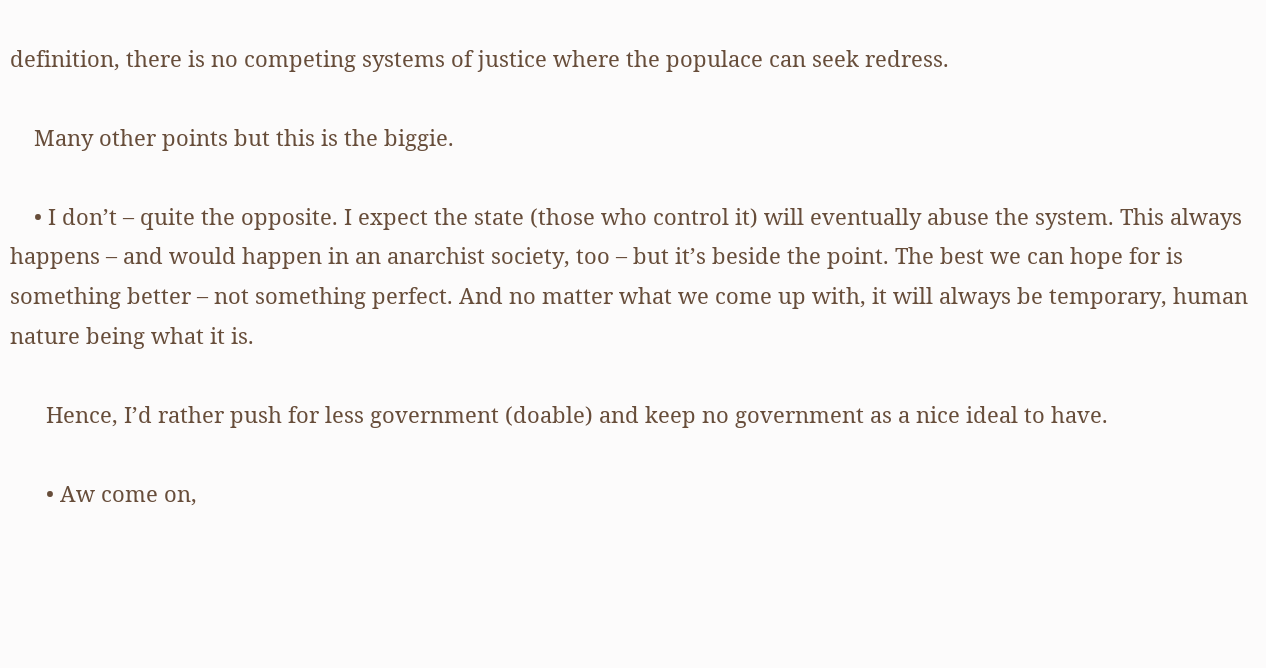definition, there is no competing systems of justice where the populace can seek redress.

    Many other points but this is the biggie.

    • I don’t – quite the opposite. I expect the state (those who control it) will eventually abuse the system. This always happens – and would happen in an anarchist society, too – but it’s beside the point. The best we can hope for is something better – not something perfect. And no matter what we come up with, it will always be temporary, human nature being what it is.

      Hence, I’d rather push for less government (doable) and keep no government as a nice ideal to have.

      • Aw come on,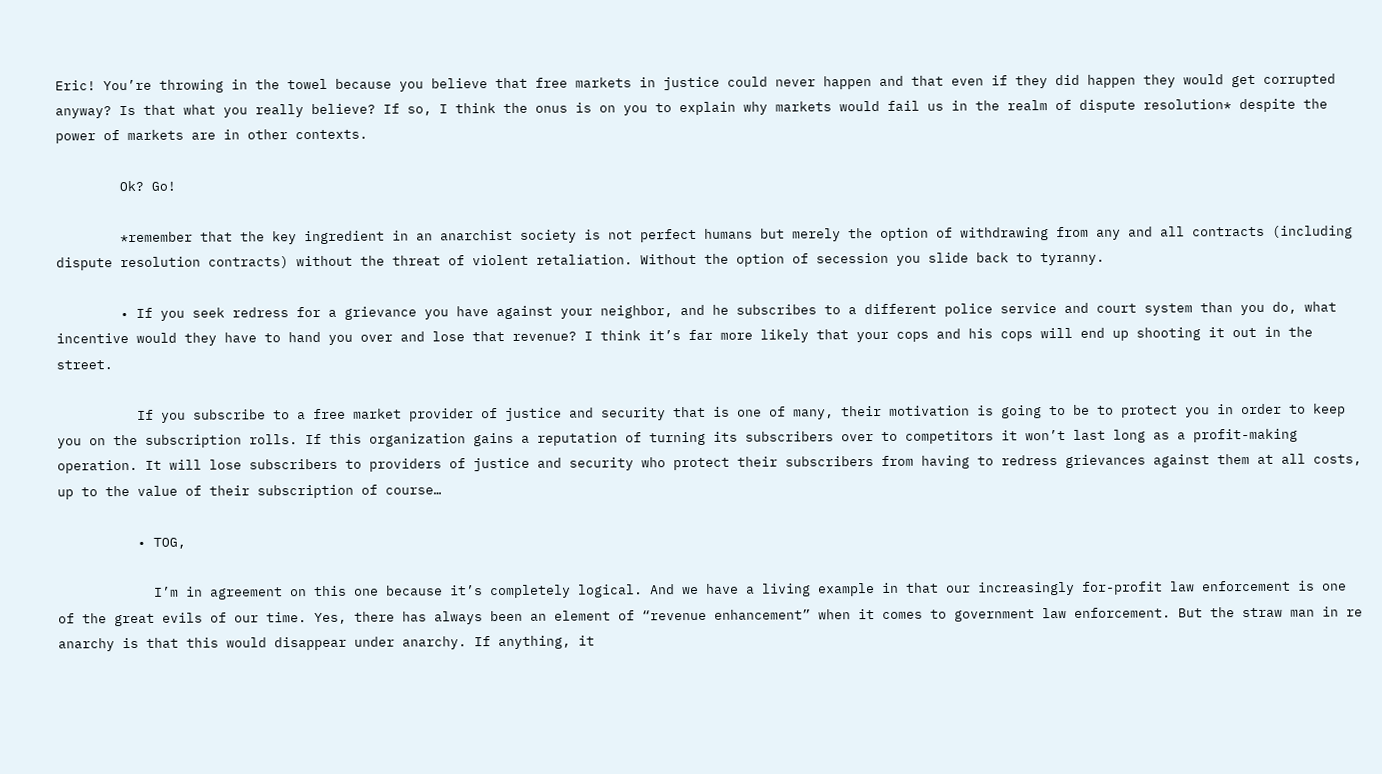Eric! You’re throwing in the towel because you believe that free markets in justice could never happen and that even if they did happen they would get corrupted anyway? Is that what you really believe? If so, I think the onus is on you to explain why markets would fail us in the realm of dispute resolution* despite the power of markets are in other contexts.

        Ok? Go!

        *remember that the key ingredient in an anarchist society is not perfect humans but merely the option of withdrawing from any and all contracts (including dispute resolution contracts) without the threat of violent retaliation. Without the option of secession you slide back to tyranny.

        • If you seek redress for a grievance you have against your neighbor, and he subscribes to a different police service and court system than you do, what incentive would they have to hand you over and lose that revenue? I think it’s far more likely that your cops and his cops will end up shooting it out in the street.

          If you subscribe to a free market provider of justice and security that is one of many, their motivation is going to be to protect you in order to keep you on the subscription rolls. If this organization gains a reputation of turning its subscribers over to competitors it won’t last long as a profit-making operation. It will lose subscribers to providers of justice and security who protect their subscribers from having to redress grievances against them at all costs, up to the value of their subscription of course…

          • TOG,

            I’m in agreement on this one because it’s completely logical. And we have a living example in that our increasingly for-profit law enforcement is one of the great evils of our time. Yes, there has always been an element of “revenue enhancement” when it comes to government law enforcement. But the straw man in re anarchy is that this would disappear under anarchy. If anything, it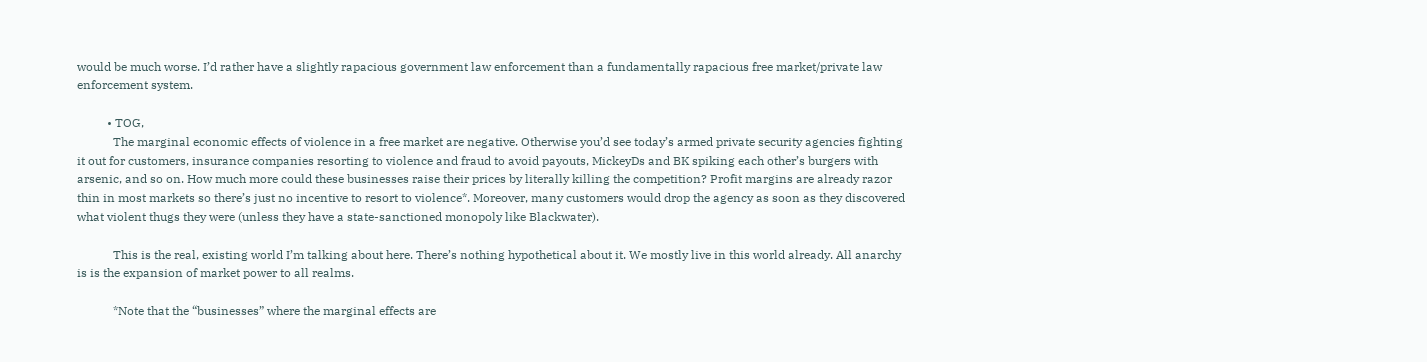would be much worse. I’d rather have a slightly rapacious government law enforcement than a fundamentally rapacious free market/private law enforcement system.

          • TOG,
            The marginal economic effects of violence in a free market are negative. Otherwise you’d see today’s armed private security agencies fighting it out for customers, insurance companies resorting to violence and fraud to avoid payouts, MickeyDs and BK spiking each other’s burgers with arsenic, and so on. How much more could these businesses raise their prices by literally killing the competition? Profit margins are already razor thin in most markets so there’s just no incentive to resort to violence*. Moreover, many customers would drop the agency as soon as they discovered what violent thugs they were (unless they have a state-sanctioned monopoly like Blackwater).

            This is the real, existing world I’m talking about here. There’s nothing hypothetical about it. We mostly live in this world already. All anarchy is is the expansion of market power to all realms.

            *Note that the “businesses” where the marginal effects are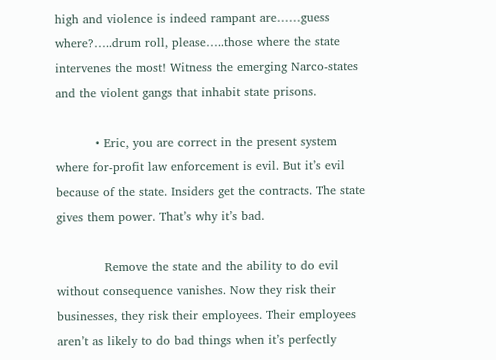high and violence is indeed rampant are……guess where?…..drum roll, please…..those where the state intervenes the most! Witness the emerging Narco-states and the violent gangs that inhabit state prisons.

          • Eric, you are correct in the present system where for-profit law enforcement is evil. But it’s evil because of the state. Insiders get the contracts. The state gives them power. That’s why it’s bad.

            Remove the state and the ability to do evil without consequence vanishes. Now they risk their businesses, they risk their employees. Their employees aren’t as likely to do bad things when it’s perfectly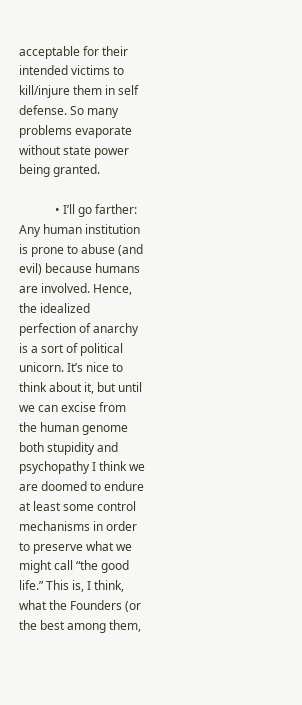acceptable for their intended victims to kill/injure them in self defense. So many problems evaporate without state power being granted.

            • I’ll go farther: Any human institution is prone to abuse (and evil) because humans are involved. Hence, the idealized perfection of anarchy is a sort of political unicorn. It’s nice to think about it, but until we can excise from the human genome both stupidity and psychopathy I think we are doomed to endure at least some control mechanisms in order to preserve what we might call “the good life.” This is, I think, what the Founders (or the best among them,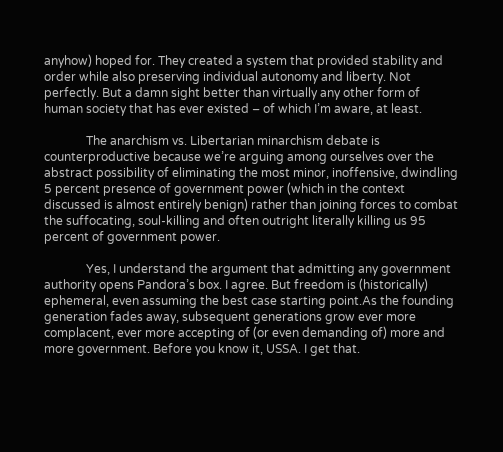anyhow) hoped for. They created a system that provided stability and order while also preserving individual autonomy and liberty. Not perfectly. But a damn sight better than virtually any other form of human society that has ever existed – of which I’m aware, at least.

              The anarchism vs. Libertarian minarchism debate is counterproductive because we’re arguing among ourselves over the abstract possibility of eliminating the most minor, inoffensive, dwindling 5 percent presence of government power (which in the context discussed is almost entirely benign) rather than joining forces to combat the suffocating, soul-killing and often outright literally killing us 95 percent of government power.

              Yes, I understand the argument that admitting any government authority opens Pandora’s box. I agree. But freedom is (historically) ephemeral, even assuming the best case starting point.As the founding generation fades away, subsequent generations grow ever more complacent, ever more accepting of (or even demanding of) more and more government. Before you know it, USSA. I get that.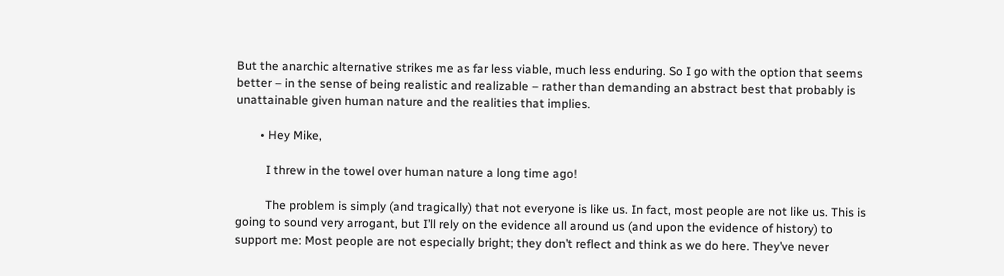But the anarchic alternative strikes me as far less viable, much less enduring. So I go with the option that seems better – in the sense of being realistic and realizable – rather than demanding an abstract best that probably is unattainable given human nature and the realities that implies.

        • Hey Mike,

          I threw in the towel over human nature a long time ago!

          The problem is simply (and tragically) that not everyone is like us. In fact, most people are not like us. This is going to sound very arrogant, but I’ll rely on the evidence all around us (and upon the evidence of history) to support me: Most people are not especially bright; they don’t reflect and think as we do here. They’ve never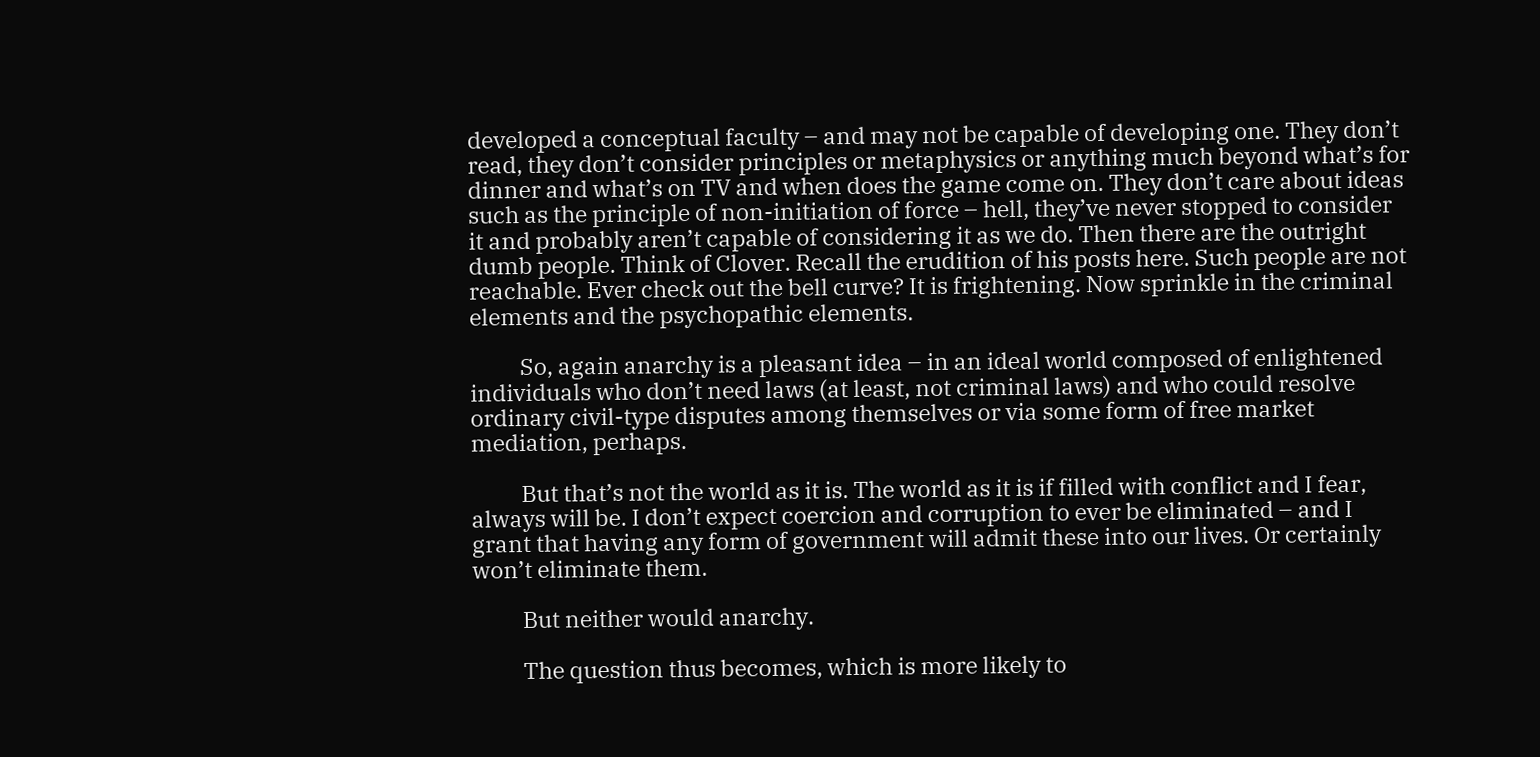developed a conceptual faculty – and may not be capable of developing one. They don’t read, they don’t consider principles or metaphysics or anything much beyond what’s for dinner and what’s on TV and when does the game come on. They don’t care about ideas such as the principle of non-initiation of force – hell, they’ve never stopped to consider it and probably aren’t capable of considering it as we do. Then there are the outright dumb people. Think of Clover. Recall the erudition of his posts here. Such people are not reachable. Ever check out the bell curve? It is frightening. Now sprinkle in the criminal elements and the psychopathic elements.

          So, again anarchy is a pleasant idea – in an ideal world composed of enlightened individuals who don’t need laws (at least, not criminal laws) and who could resolve ordinary civil-type disputes among themselves or via some form of free market mediation, perhaps.

          But that’s not the world as it is. The world as it is if filled with conflict and I fear, always will be. I don’t expect coercion and corruption to ever be eliminated – and I grant that having any form of government will admit these into our lives. Or certainly won’t eliminate them.

          But neither would anarchy.

          The question thus becomes, which is more likely to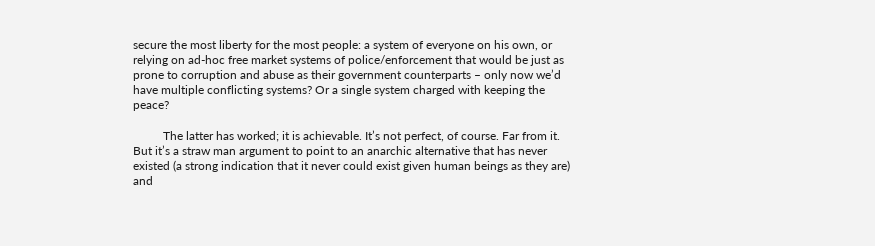secure the most liberty for the most people: a system of everyone on his own, or relying on ad-hoc free market systems of police/enforcement that would be just as prone to corruption and abuse as their government counterparts – only now we’d have multiple conflicting systems? Or a single system charged with keeping the peace?

          The latter has worked; it is achievable. It’s not perfect, of course. Far from it. But it’s a straw man argument to point to an anarchic alternative that has never existed (a strong indication that it never could exist given human beings as they are) and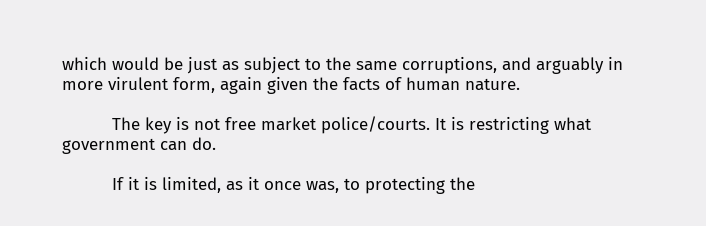which would be just as subject to the same corruptions, and arguably in more virulent form, again given the facts of human nature.

          The key is not free market police/courts. It is restricting what government can do.

          If it is limited, as it once was, to protecting the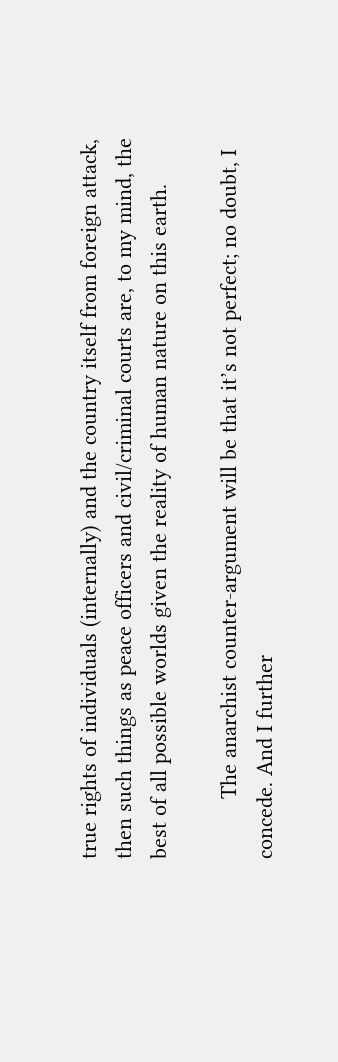true rights of individuals (internally) and the country itself from foreign attack, then such things as peace officers and civil/criminal courts are, to my mind, the best of all possible worlds given the reality of human nature on this earth.

          The anarchist counter-argument will be that it’s not perfect; no doubt, I concede. And I further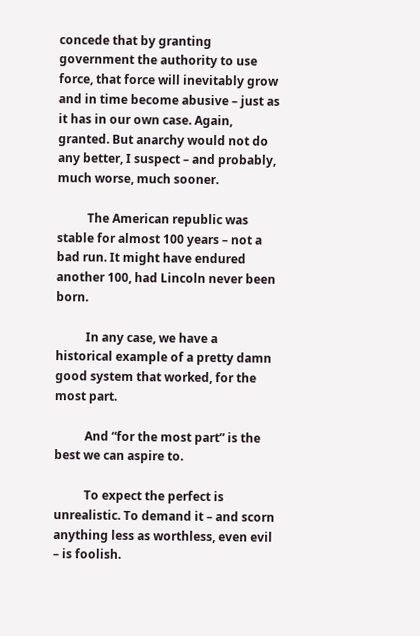concede that by granting government the authority to use force, that force will inevitably grow and in time become abusive – just as it has in our own case. Again, granted. But anarchy would not do any better, I suspect – and probably, much worse, much sooner.

          The American republic was stable for almost 100 years – not a bad run. It might have endured another 100, had Lincoln never been born.

          In any case, we have a historical example of a pretty damn good system that worked, for the most part.

          And “for the most part” is the best we can aspire to.

          To expect the perfect is unrealistic. To demand it – and scorn anything less as worthless, even evil – is foolish.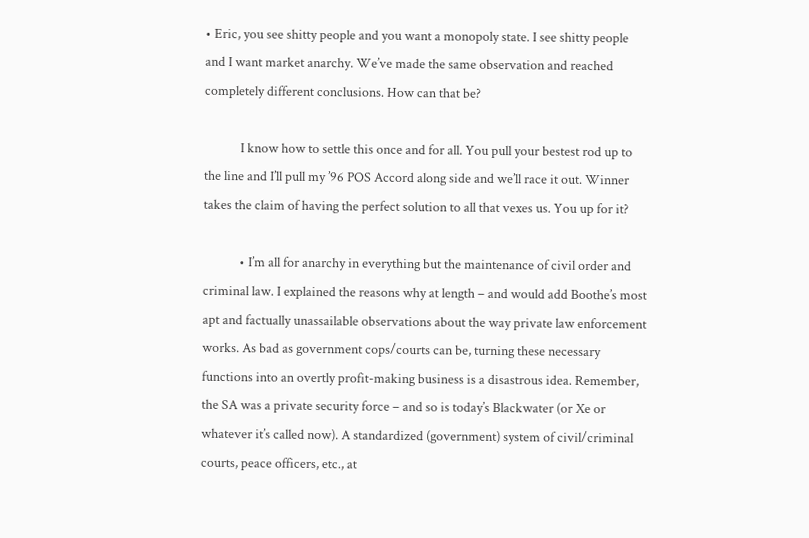• Eric, you see shitty people and you want a monopoly state. I see shitty people and I want market anarchy. We’ve made the same observation and reached completely different conclusions. How can that be?

            I know how to settle this once and for all. You pull your bestest rod up to the line and I’ll pull my ’96 POS Accord along side and we’ll race it out. Winner takes the claim of having the perfect solution to all that vexes us. You up for it?

            • I’m all for anarchy in everything but the maintenance of civil order and criminal law. I explained the reasons why at length – and would add Boothe’s most apt and factually unassailable observations about the way private law enforcement works. As bad as government cops/courts can be, turning these necessary functions into an overtly profit-making business is a disastrous idea. Remember, the SA was a private security force – and so is today’s Blackwater (or Xe or whatever it’s called now). A standardized (government) system of civil/criminal courts, peace officers, etc., at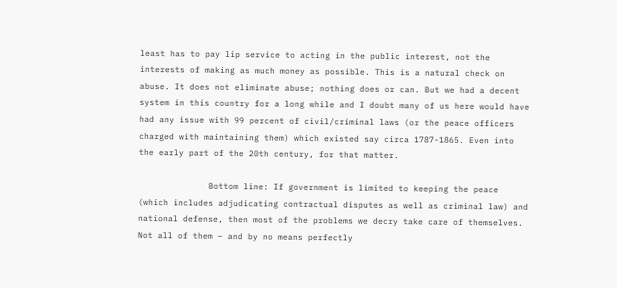least has to pay lip service to acting in the public interest, not the interests of making as much money as possible. This is a natural check on abuse. It does not eliminate abuse; nothing does or can. But we had a decent system in this country for a long while and I doubt many of us here would have had any issue with 99 percent of civil/criminal laws (or the peace officers charged with maintaining them) which existed say circa 1787-1865. Even into the early part of the 20th century, for that matter.

              Bottom line: If government is limited to keeping the peace (which includes adjudicating contractual disputes as well as criminal law) and national defense, then most of the problems we decry take care of themselves. Not all of them – and by no means perfectly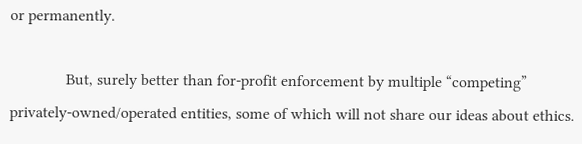or permanently.

              But, surely better than for-profit enforcement by multiple “competing” privately-owned/operated entities, some of which will not share our ideas about ethics.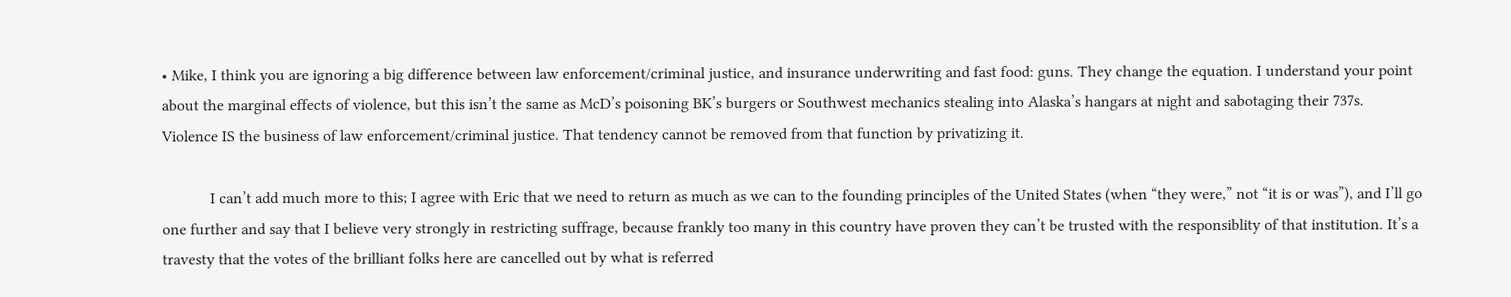• Mike, I think you are ignoring a big difference between law enforcement/criminal justice, and insurance underwriting and fast food: guns. They change the equation. I understand your point about the marginal effects of violence, but this isn’t the same as McD’s poisoning BK’s burgers or Southwest mechanics stealing into Alaska’s hangars at night and sabotaging their 737s. Violence IS the business of law enforcement/criminal justice. That tendency cannot be removed from that function by privatizing it.

            I can’t add much more to this; I agree with Eric that we need to return as much as we can to the founding principles of the United States (when “they were,” not “it is or was”), and I’ll go one further and say that I believe very strongly in restricting suffrage, because frankly too many in this country have proven they can’t be trusted with the responsiblity of that institution. It’s a travesty that the votes of the brilliant folks here are cancelled out by what is referred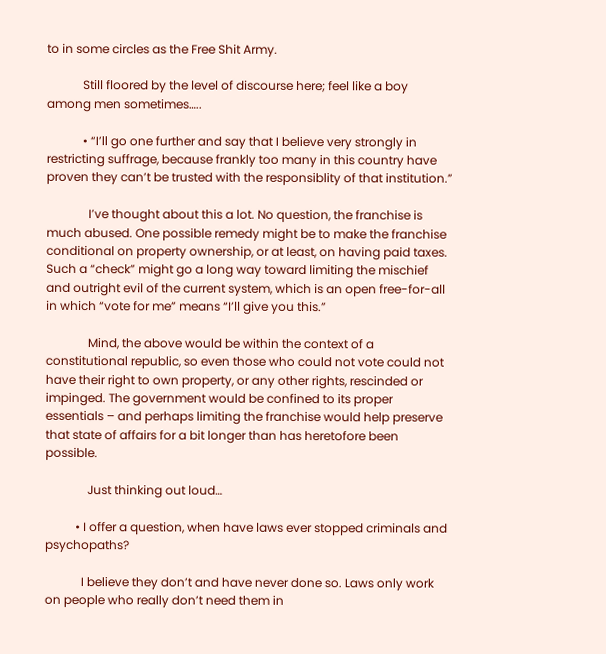to in some circles as the Free Shit Army.

            Still floored by the level of discourse here; feel like a boy among men sometimes…..

            • “I’ll go one further and say that I believe very strongly in restricting suffrage, because frankly too many in this country have proven they can’t be trusted with the responsiblity of that institution.”

              I’ve thought about this a lot. No question, the franchise is much abused. One possible remedy might be to make the franchise conditional on property ownership, or at least, on having paid taxes. Such a “check” might go a long way toward limiting the mischief and outright evil of the current system, which is an open free-for-all in which “vote for me” means “I’ll give you this.”

              Mind, the above would be within the context of a constitutional republic, so even those who could not vote could not have their right to own property, or any other rights, rescinded or impinged. The government would be confined to its proper essentials – and perhaps limiting the franchise would help preserve that state of affairs for a bit longer than has heretofore been possible.

              Just thinking out loud…

          • I offer a question, when have laws ever stopped criminals and psychopaths?

            I believe they don’t and have never done so. Laws only work on people who really don’t need them in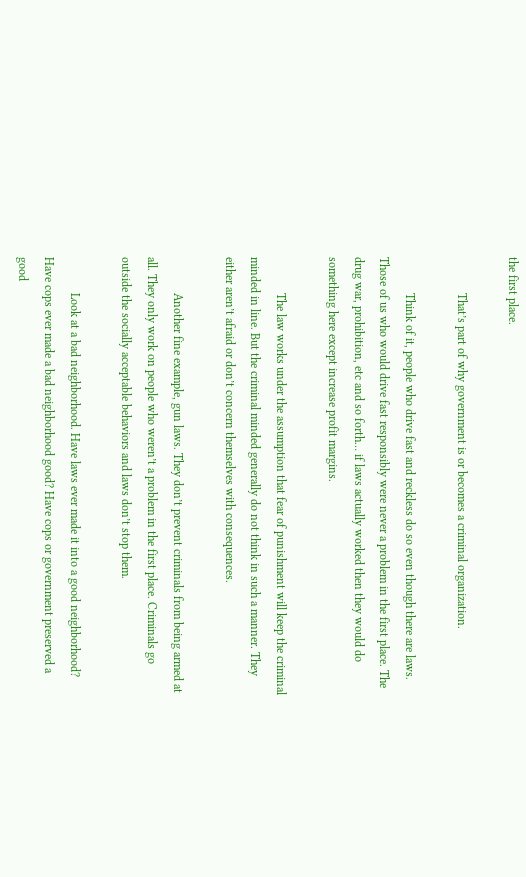the first place.

            That’s part of why government is or becomes a criminal organization.

            Think of it, people who drive fast and reckless do so even though there are laws. Those of us who would drive fast responsibly were never a problem in the first place. The drug war, prohibition, etc and so forth… if laws actually worked then they would do something here except increase profit margins.

            The law works under the assumption that fear of punishment will keep the criminal minded in line. But the criminal minded generally do not think in such a manner. They either aren’t afraid or don’t concern themselves with consequences.

            Another fine example, gun laws. They don’t prevent criminals from being armed at all. They only work on people who weren’t a problem in the first place. Criminals go outside the socially acceptable behaviors and laws don’t stop them.

            Look at a bad neighborhood. Have laws ever made it into a good neighborhood? Have cops ever made a bad neighborhood good? Have cops or government preserved a good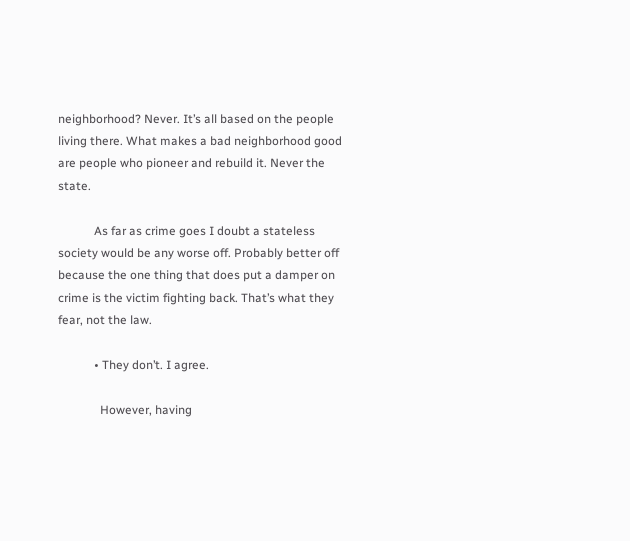neighborhood? Never. It’s all based on the people living there. What makes a bad neighborhood good are people who pioneer and rebuild it. Never the state.

            As far as crime goes I doubt a stateless society would be any worse off. Probably better off because the one thing that does put a damper on crime is the victim fighting back. That’s what they fear, not the law.

            • They don’t. I agree.

              However, having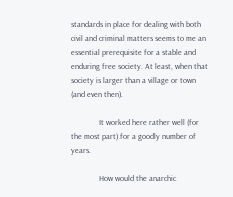standards in place for dealing with both civil and criminal matters seems to me an essential prerequisite for a stable and enduring free society. At least, when that society is larger than a village or town (and even then).

              It worked here rather well (for the most part) for a goodly number of years.

              How would the anarchic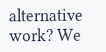alternative work? We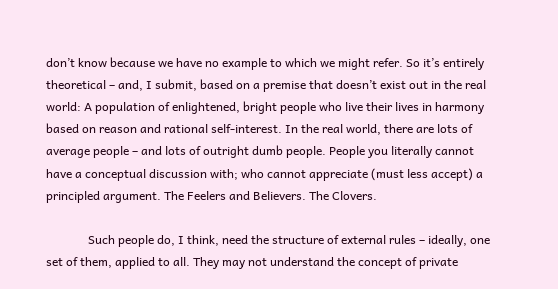don’t know because we have no example to which we might refer. So it’s entirely theoretical – and, I submit, based on a premise that doesn’t exist out in the real world: A population of enlightened, bright people who live their lives in harmony based on reason and rational self-interest. In the real world, there are lots of average people – and lots of outright dumb people. People you literally cannot have a conceptual discussion with; who cannot appreciate (must less accept) a principled argument. The Feelers and Believers. The Clovers.

              Such people do, I think, need the structure of external rules – ideally, one set of them, applied to all. They may not understand the concept of private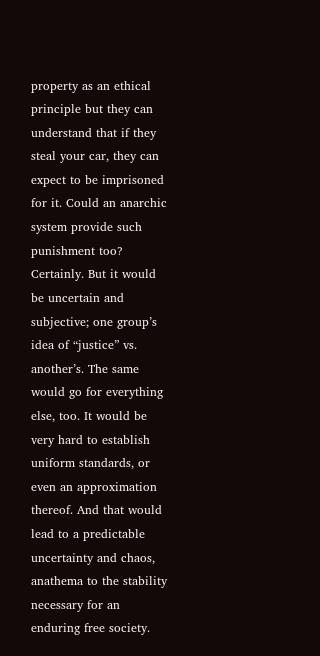property as an ethical principle but they can understand that if they steal your car, they can expect to be imprisoned for it. Could an anarchic system provide such punishment too? Certainly. But it would be uncertain and subjective; one group’s idea of “justice” vs. another’s. The same would go for everything else, too. It would be very hard to establish uniform standards, or even an approximation thereof. And that would lead to a predictable uncertainty and chaos, anathema to the stability necessary for an enduring free society.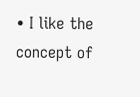• I like the concept of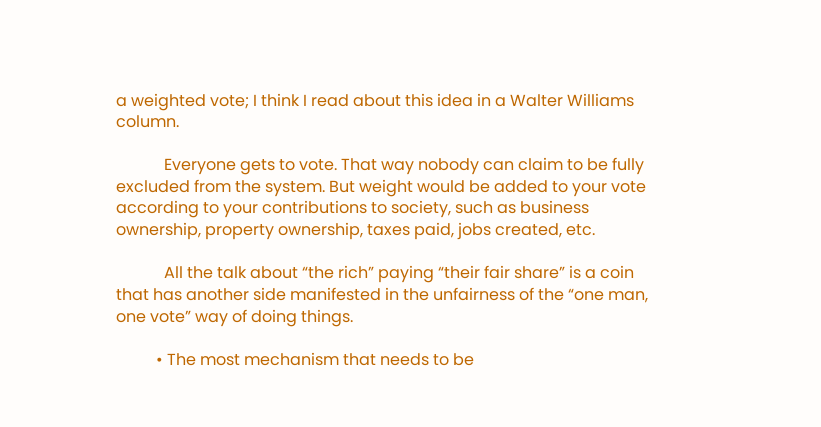a weighted vote; I think I read about this idea in a Walter Williams column.

            Everyone gets to vote. That way nobody can claim to be fully excluded from the system. But weight would be added to your vote according to your contributions to society, such as business ownership, property ownership, taxes paid, jobs created, etc.

            All the talk about “the rich” paying “their fair share” is a coin that has another side manifested in the unfairness of the “one man, one vote” way of doing things.

          • The most mechanism that needs to be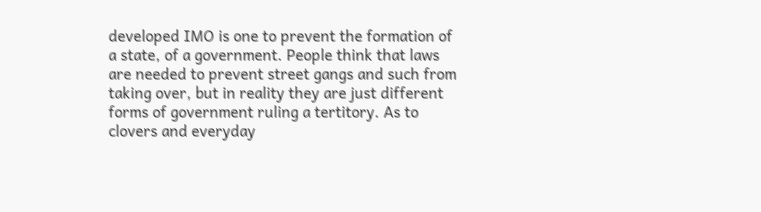developed IMO is one to prevent the formation of a state, of a government. People think that laws are needed to prevent street gangs and such from taking over, but in reality they are just different forms of government ruling a tertitory. As to clovers and everyday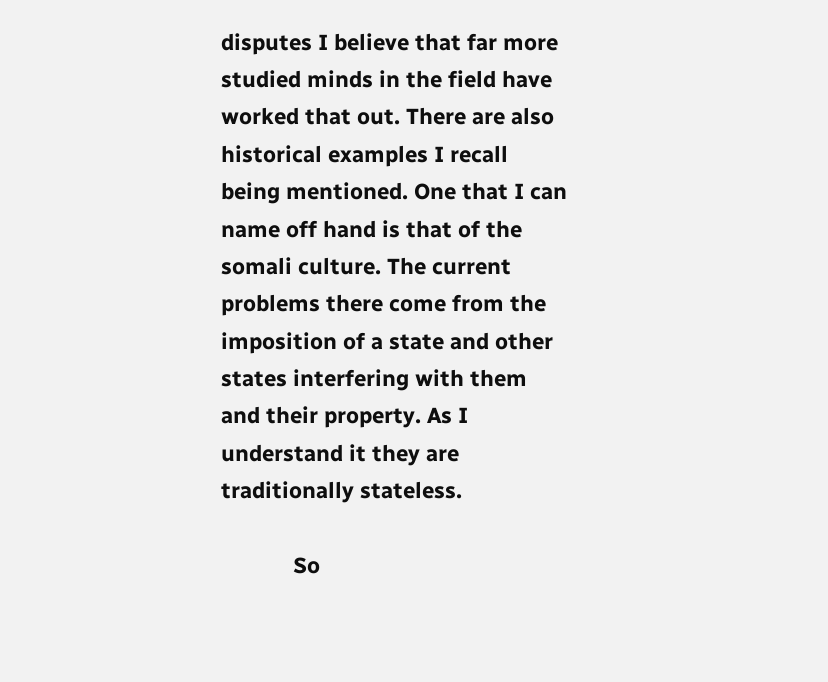disputes I believe that far more studied minds in the field have worked that out. There are also historical examples I recall being mentioned. One that I can name off hand is that of the somali culture. The current problems there come from the imposition of a state and other states interfering with them and their property. As I understand it they are traditionally stateless.

            So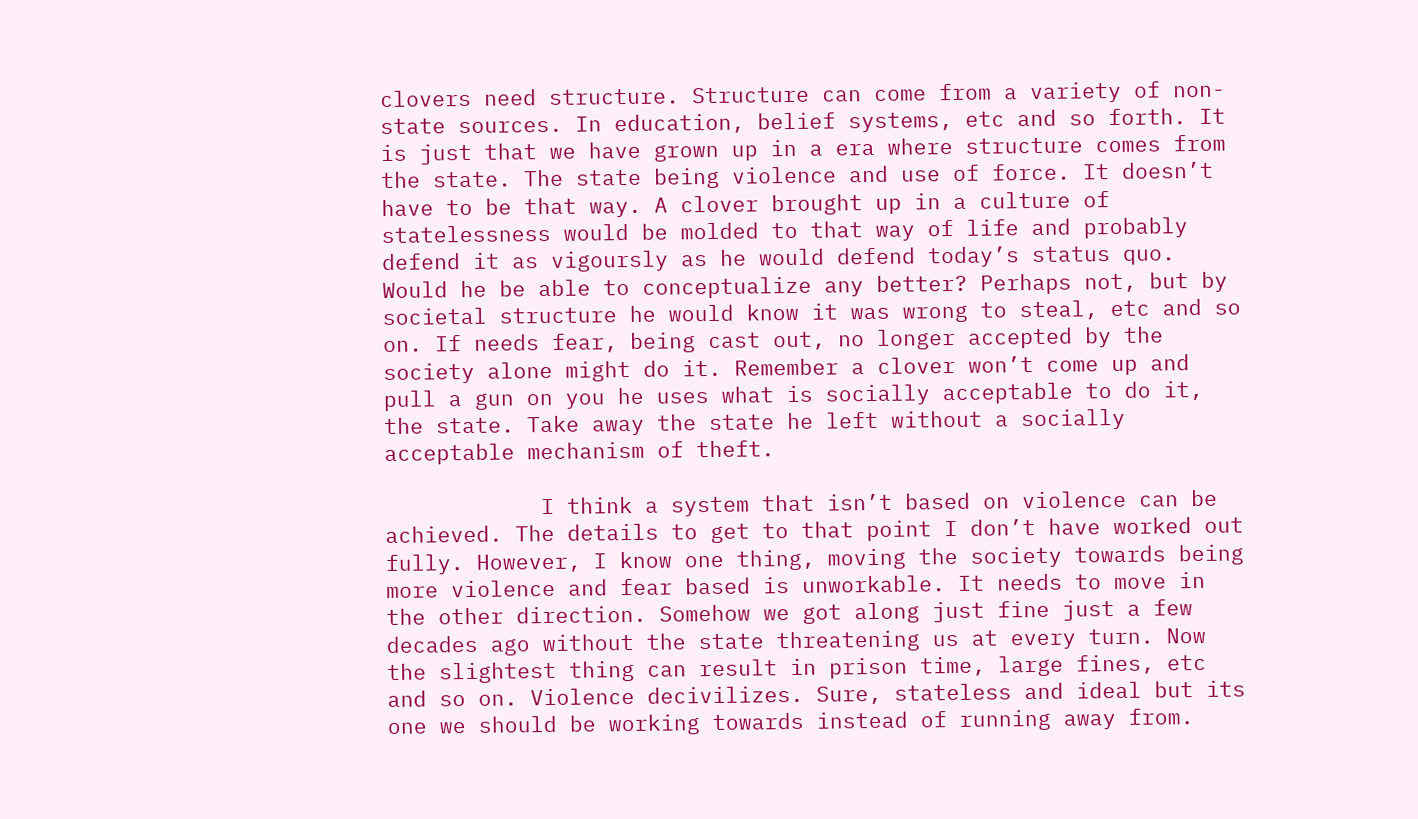clovers need structure. Structure can come from a variety of non-state sources. In education, belief systems, etc and so forth. It is just that we have grown up in a era where structure comes from the state. The state being violence and use of force. It doesn’t have to be that way. A clover brought up in a culture of statelessness would be molded to that way of life and probably defend it as vigoursly as he would defend today’s status quo. Would he be able to conceptualize any better? Perhaps not, but by societal structure he would know it was wrong to steal, etc and so on. If needs fear, being cast out, no longer accepted by the society alone might do it. Remember a clover won’t come up and pull a gun on you he uses what is socially acceptable to do it, the state. Take away the state he left without a socially acceptable mechanism of theft.

            I think a system that isn’t based on violence can be achieved. The details to get to that point I don’t have worked out fully. However, I know one thing, moving the society towards being more violence and fear based is unworkable. It needs to move in the other direction. Somehow we got along just fine just a few decades ago without the state threatening us at every turn. Now the slightest thing can result in prison time, large fines, etc and so on. Violence decivilizes. Sure, stateless and ideal but its one we should be working towards instead of running away from.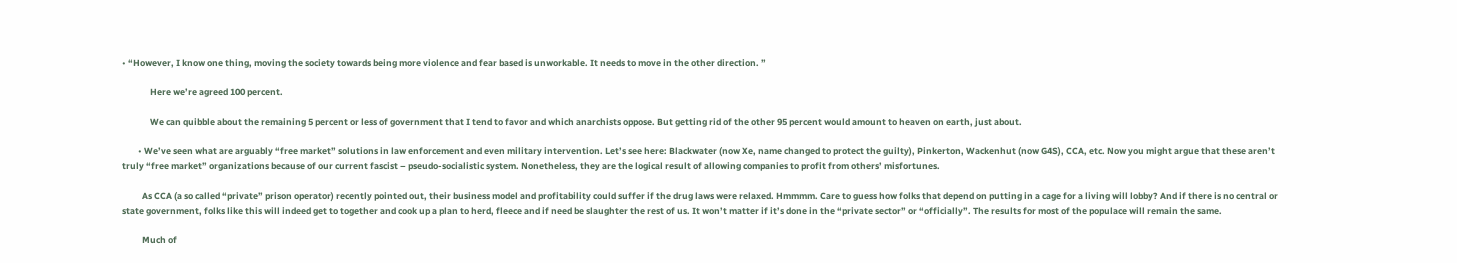• “However, I know one thing, moving the society towards being more violence and fear based is unworkable. It needs to move in the other direction. ”

              Here we’re agreed 100 percent.

              We can quibble about the remaining 5 percent or less of government that I tend to favor and which anarchists oppose. But getting rid of the other 95 percent would amount to heaven on earth, just about.

        • We’ve seen what are arguably “free market” solutions in law enforcement and even military intervention. Let’s see here: Blackwater (now Xe, name changed to protect the guilty), Pinkerton, Wackenhut (now G4S), CCA, etc. Now you might argue that these aren’t truly “free market” organizations because of our current fascist – pseudo-socialistic system. Nonetheless, they are the logical result of allowing companies to profit from others’ misfortunes.

          As CCA (a so called “private” prison operator) recently pointed out, their business model and profitability could suffer if the drug laws were relaxed. Hmmmm. Care to guess how folks that depend on putting in a cage for a living will lobby? And if there is no central or state government, folks like this will indeed get to together and cook up a plan to herd, fleece and if need be slaughter the rest of us. It won’t matter if it’s done in the “private sector” or “officially”. The results for most of the populace will remain the same.

          Much of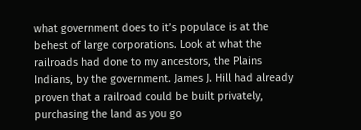what government does to it’s populace is at the behest of large corporations. Look at what the railroads had done to my ancestors, the Plains Indians, by the government. James J. Hill had already proven that a railroad could be built privately, purchasing the land as you go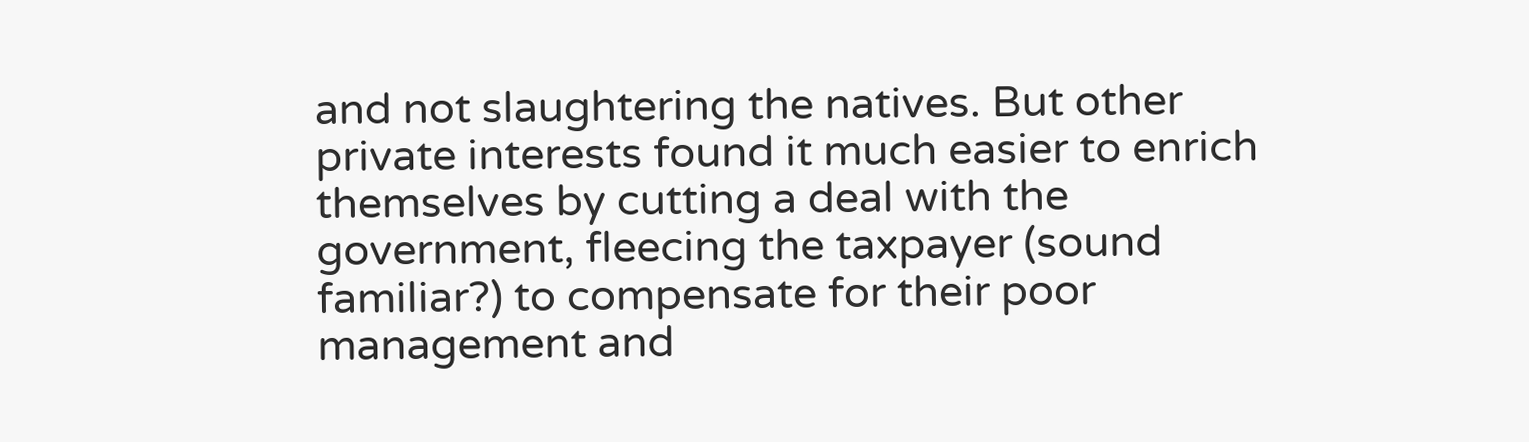and not slaughtering the natives. But other private interests found it much easier to enrich themselves by cutting a deal with the government, fleecing the taxpayer (sound familiar?) to compensate for their poor management and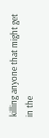killing anyone that might get in the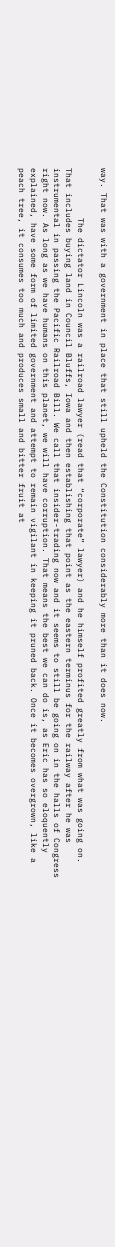way. That was with a government in place that still upheld the Constitution considerably more than it does now.

          The dictator Lincoln was a railroad lawyer (read that “corporate” lawyer) and he himself profited greatly from what was going on. That includes buying land in Council Bluffs, Iowa and then establishing that point as the eastern terminus for the railway after he was instrumental in passing the Pacific Railroad Bill. We call that insider-trading now and it seems to still be going on in the halls of Congress right now. As long as we have humans on this planet, we will have corruption. That means the best we can do is, as Eric has so eloquently explained, have some form of limited government and attempt to remain vigilant in keeping it pruned back. Once it becomes overgrown, like a peach tree, it consumes too much and produces small and bitter fruit at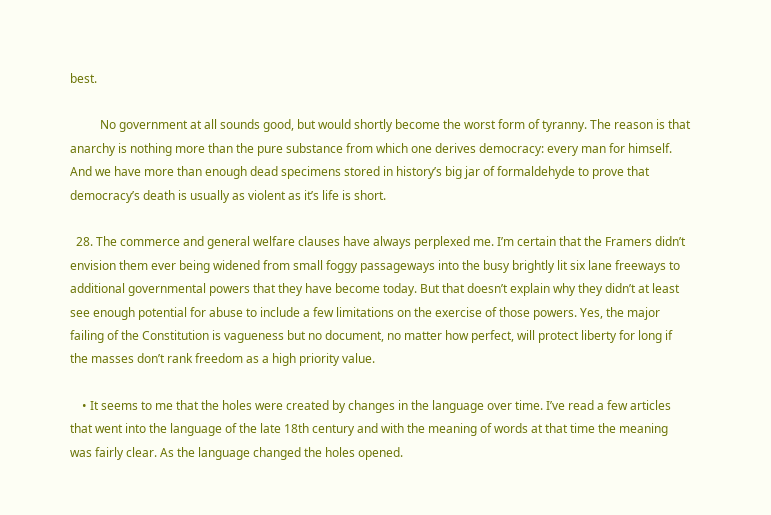best.

          No government at all sounds good, but would shortly become the worst form of tyranny. The reason is that anarchy is nothing more than the pure substance from which one derives democracy: every man for himself. And we have more than enough dead specimens stored in history’s big jar of formaldehyde to prove that democracy’s death is usually as violent as it’s life is short.

  28. The commerce and general welfare clauses have always perplexed me. I’m certain that the Framers didn’t envision them ever being widened from small foggy passageways into the busy brightly lit six lane freeways to additional governmental powers that they have become today. But that doesn’t explain why they didn’t at least see enough potential for abuse to include a few limitations on the exercise of those powers. Yes, the major failing of the Constitution is vagueness but no document, no matter how perfect, will protect liberty for long if the masses don’t rank freedom as a high priority value.

    • It seems to me that the holes were created by changes in the language over time. I’ve read a few articles that went into the language of the late 18th century and with the meaning of words at that time the meaning was fairly clear. As the language changed the holes opened.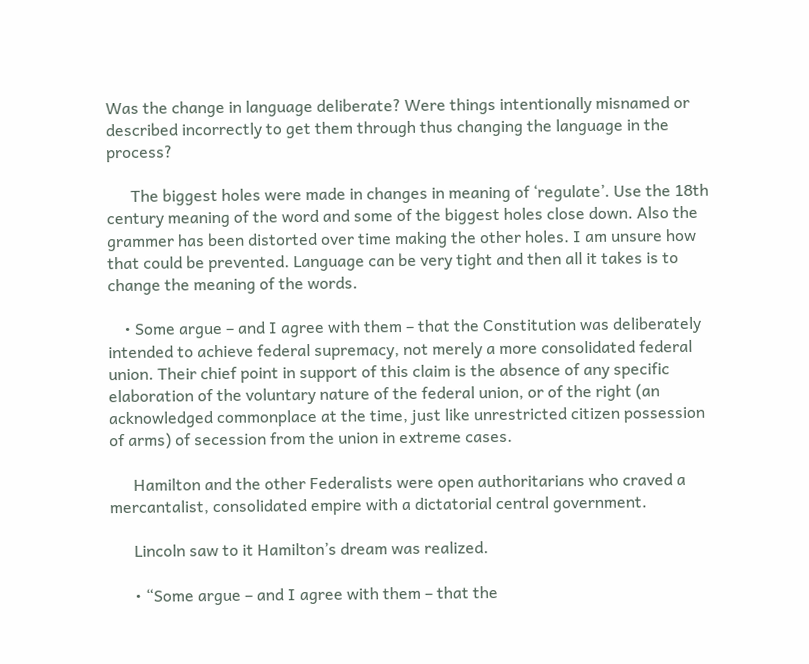Was the change in language deliberate? Were things intentionally misnamed or described incorrectly to get them through thus changing the language in the process?

      The biggest holes were made in changes in meaning of ‘regulate’. Use the 18th century meaning of the word and some of the biggest holes close down. Also the grammer has been distorted over time making the other holes. I am unsure how that could be prevented. Language can be very tight and then all it takes is to change the meaning of the words.

    • Some argue – and I agree with them – that the Constitution was deliberately intended to achieve federal supremacy, not merely a more consolidated federal union. Their chief point in support of this claim is the absence of any specific elaboration of the voluntary nature of the federal union, or of the right (an acknowledged commonplace at the time, just like unrestricted citizen possession of arms) of secession from the union in extreme cases.

      Hamilton and the other Federalists were open authoritarians who craved a mercantalist, consolidated empire with a dictatorial central government.

      Lincoln saw to it Hamilton’s dream was realized.

      • “Some argue – and I agree with them – that the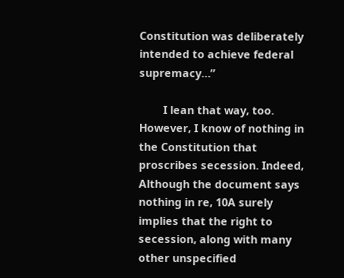Constitution was deliberately intended to achieve federal supremacy…”

        I lean that way, too. However, I know of nothing in the Constitution that proscribes secession. Indeed, Although the document says nothing in re, 10A surely implies that the right to secession, along with many other unspecified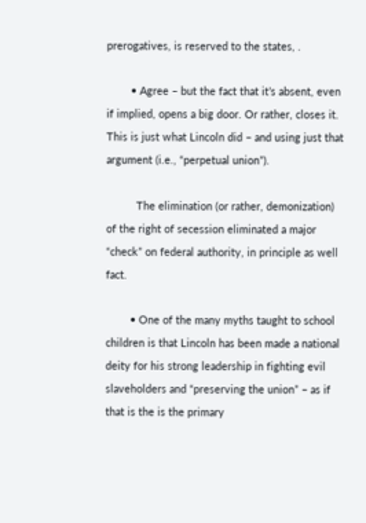prerogatives, is reserved to the states, .

        • Agree – but the fact that it’s absent, even if implied, opens a big door. Or rather, closes it. This is just what Lincoln did – and using just that argument (i.e., “perpetual union”).

          The elimination (or rather, demonization) of the right of secession eliminated a major “check” on federal authority, in principle as well fact.

        • One of the many myths taught to school children is that Lincoln has been made a national deity for his strong leadership in fighting evil slaveholders and “preserving the union” – as if that is the is the primary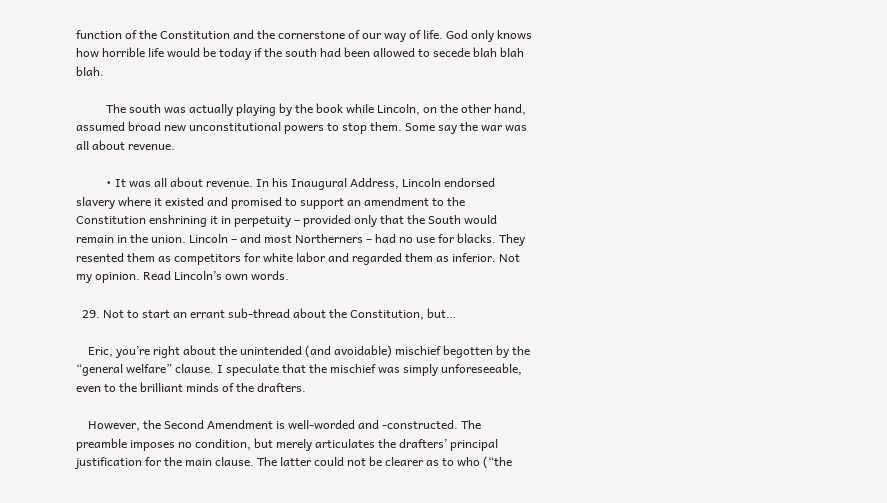function of the Constitution and the cornerstone of our way of life. God only knows how horrible life would be today if the south had been allowed to secede blah blah blah.

          The south was actually playing by the book while Lincoln, on the other hand, assumed broad new unconstitutional powers to stop them. Some say the war was all about revenue.

          • It was all about revenue. In his Inaugural Address, Lincoln endorsed slavery where it existed and promised to support an amendment to the Constitution enshrining it in perpetuity – provided only that the South would remain in the union. Lincoln – and most Northerners – had no use for blacks. They resented them as competitors for white labor and regarded them as inferior. Not my opinion. Read Lincoln’s own words.

  29. Not to start an errant sub-thread about the Constitution, but…

    Eric, you’re right about the unintended (and avoidable) mischief begotten by the “general welfare” clause. I speculate that the mischief was simply unforeseeable, even to the brilliant minds of the drafters.

    However, the Second Amendment is well-worded and -constructed. The preamble imposes no condition, but merely articulates the drafters’ principal justification for the main clause. The latter could not be clearer as to who (“the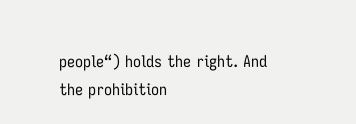people“) holds the right. And the prohibition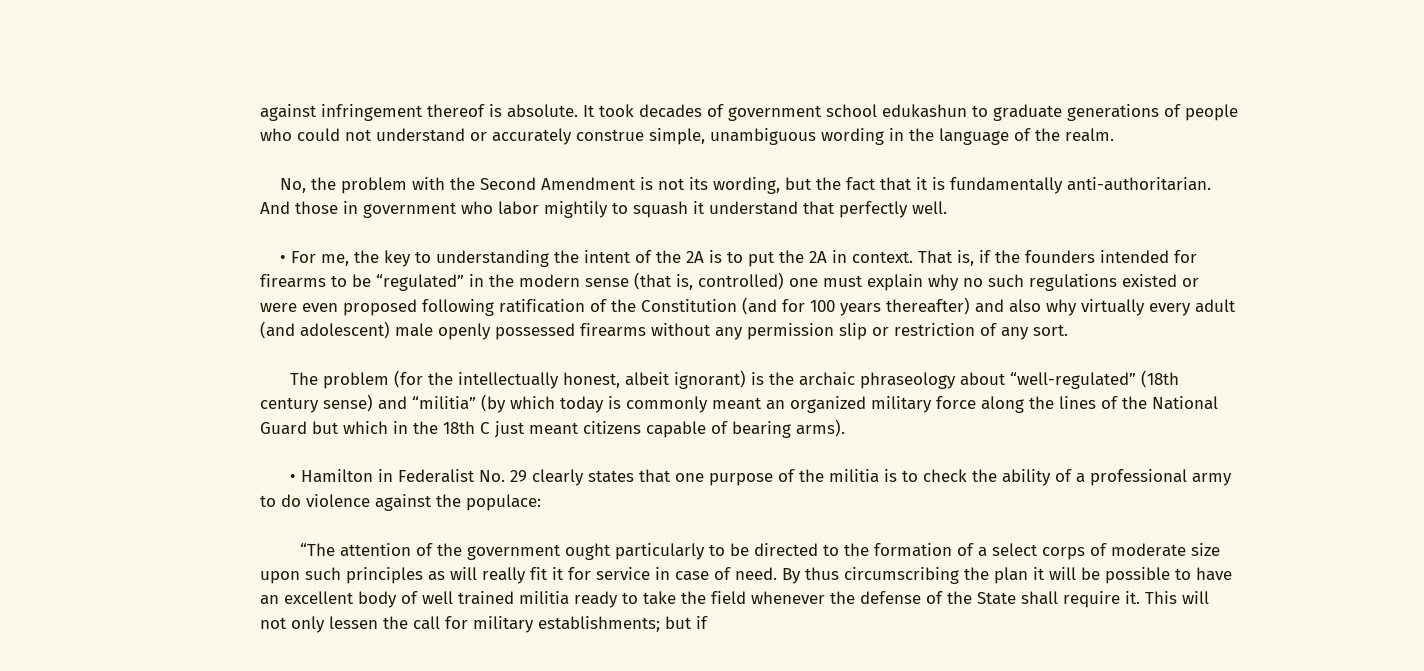against infringement thereof is absolute. It took decades of government school edukashun to graduate generations of people who could not understand or accurately construe simple, unambiguous wording in the language of the realm.

    No, the problem with the Second Amendment is not its wording, but the fact that it is fundamentally anti-authoritarian. And those in government who labor mightily to squash it understand that perfectly well.

    • For me, the key to understanding the intent of the 2A is to put the 2A in context. That is, if the founders intended for firearms to be “regulated” in the modern sense (that is, controlled) one must explain why no such regulations existed or were even proposed following ratification of the Constitution (and for 100 years thereafter) and also why virtually every adult (and adolescent) male openly possessed firearms without any permission slip or restriction of any sort.

      The problem (for the intellectually honest, albeit ignorant) is the archaic phraseology about “well-regulated” (18th century sense) and “militia” (by which today is commonly meant an organized military force along the lines of the National Guard but which in the 18th C just meant citizens capable of bearing arms).

      • Hamilton in Federalist No. 29 clearly states that one purpose of the militia is to check the ability of a professional army to do violence against the populace:

        “The attention of the government ought particularly to be directed to the formation of a select corps of moderate size upon such principles as will really fit it for service in case of need. By thus circumscribing the plan it will be possible to have an excellent body of well trained militia ready to take the field whenever the defense of the State shall require it. This will not only lessen the call for military establishments; but if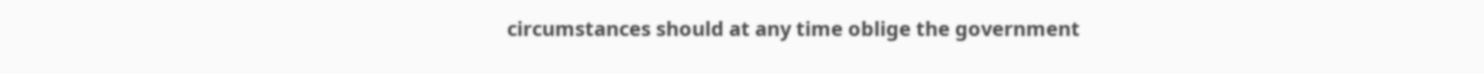circumstances should at any time oblige the government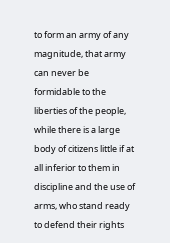to form an army of any magnitude, that army can never be formidable to the liberties of the people, while there is a large body of citizens little if at all inferior to them in discipline and the use of arms, who stand ready to defend their rights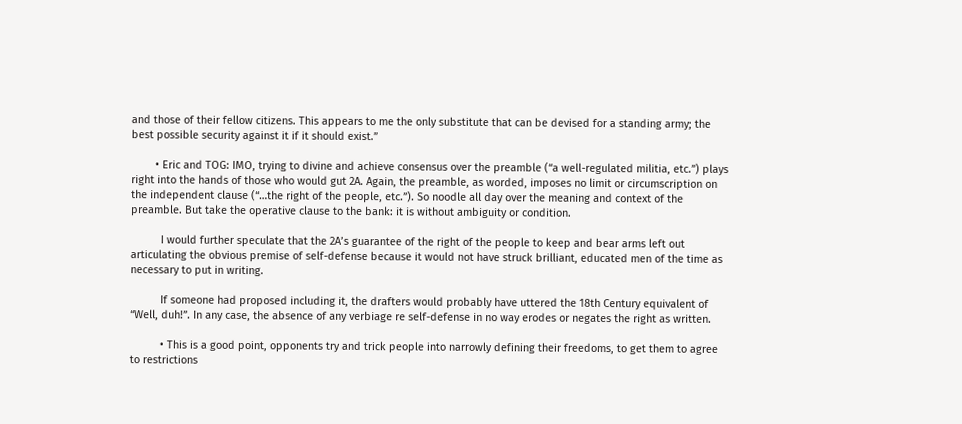and those of their fellow citizens. This appears to me the only substitute that can be devised for a standing army; the best possible security against it if it should exist.”

        • Eric and TOG: IMO, trying to divine and achieve consensus over the preamble (“a well-regulated militia, etc.”) plays right into the hands of those who would gut 2A. Again, the preamble, as worded, imposes no limit or circumscription on the independent clause (“…the right of the people, etc.”). So noodle all day over the meaning and context of the preamble. But take the operative clause to the bank: it is without ambiguity or condition.

          I would further speculate that the 2A’s guarantee of the right of the people to keep and bear arms left out articulating the obvious premise of self-defense because it would not have struck brilliant, educated men of the time as necessary to put in writing.

          If someone had proposed including it, the drafters would probably have uttered the 18th Century equivalent of “Well, duh!”. In any case, the absence of any verbiage re self-defense in no way erodes or negates the right as written.

          • This is a good point, opponents try and trick people into narrowly defining their freedoms, to get them to agree to restrictions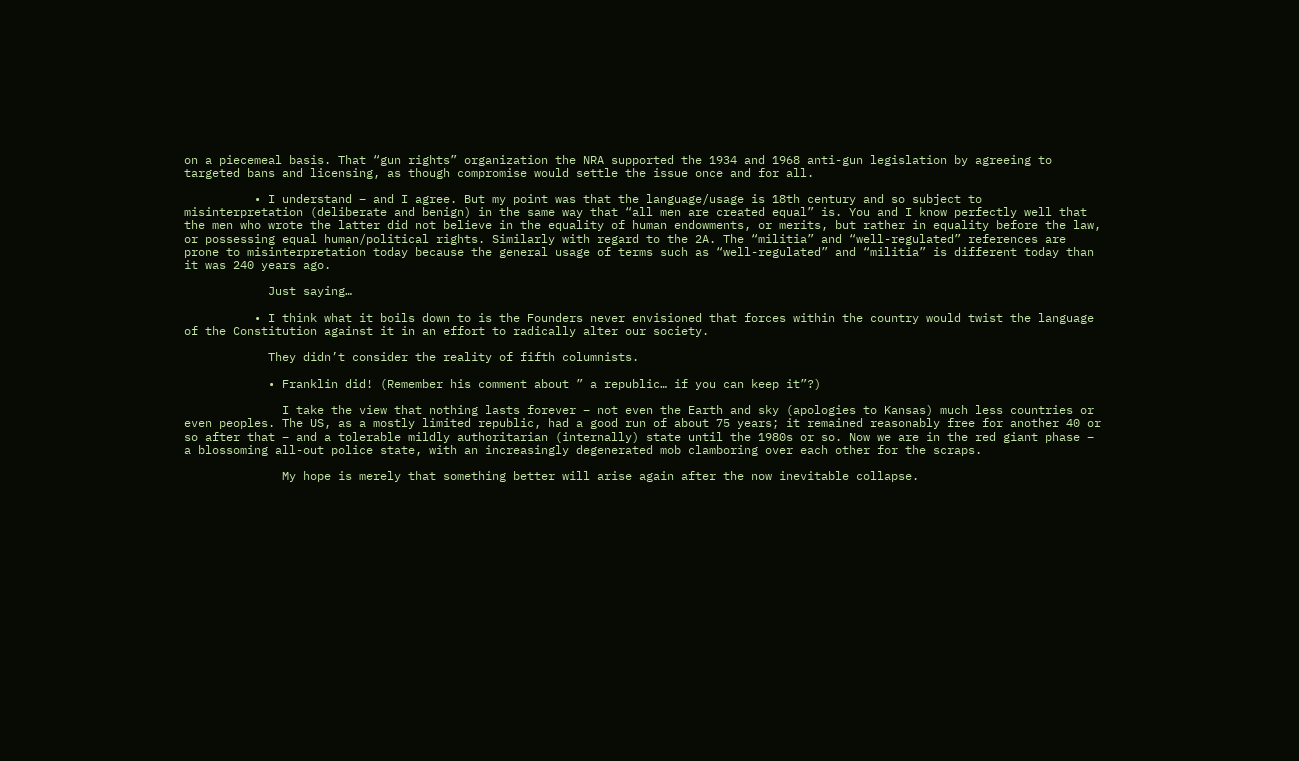on a piecemeal basis. That “gun rights” organization the NRA supported the 1934 and 1968 anti-gun legislation by agreeing to targeted bans and licensing, as though compromise would settle the issue once and for all.

          • I understand – and I agree. But my point was that the language/usage is 18th century and so subject to misinterpretation (deliberate and benign) in the same way that “all men are created equal” is. You and I know perfectly well that the men who wrote the latter did not believe in the equality of human endowments, or merits, but rather in equality before the law, or possessing equal human/political rights. Similarly with regard to the 2A. The “militia” and “well-regulated” references are prone to misinterpretation today because the general usage of terms such as “well-regulated” and “militia” is different today than it was 240 years ago.

            Just saying…

          • I think what it boils down to is the Founders never envisioned that forces within the country would twist the language of the Constitution against it in an effort to radically alter our society.

            They didn’t consider the reality of fifth columnists.

            • Franklin did! (Remember his comment about ” a republic… if you can keep it”?)

              I take the view that nothing lasts forever – not even the Earth and sky (apologies to Kansas) much less countries or even peoples. The US, as a mostly limited republic, had a good run of about 75 years; it remained reasonably free for another 40 or so after that – and a tolerable mildly authoritarian (internally) state until the 1980s or so. Now we are in the red giant phase – a blossoming all-out police state, with an increasingly degenerated mob clamboring over each other for the scraps.

              My hope is merely that something better will arise again after the now inevitable collapse.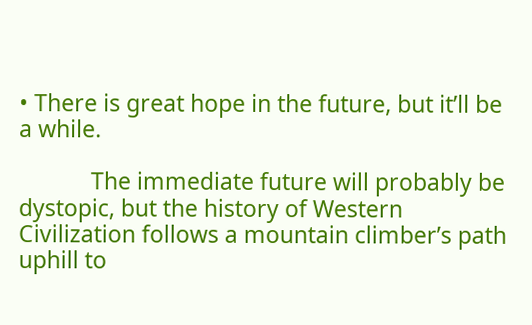• There is great hope in the future, but it’ll be a while.

            The immediate future will probably be dystopic, but the history of Western Civilization follows a mountain climber’s path uphill to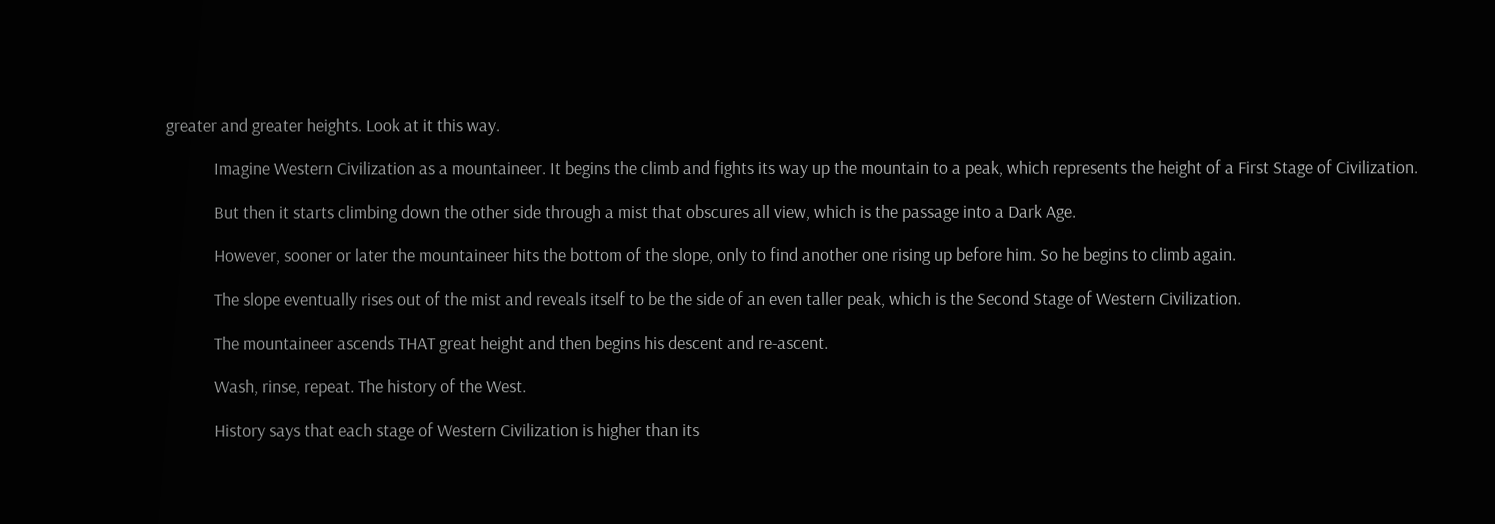greater and greater heights. Look at it this way.

            Imagine Western Civilization as a mountaineer. It begins the climb and fights its way up the mountain to a peak, which represents the height of a First Stage of Civilization.

            But then it starts climbing down the other side through a mist that obscures all view, which is the passage into a Dark Age.

            However, sooner or later the mountaineer hits the bottom of the slope, only to find another one rising up before him. So he begins to climb again.

            The slope eventually rises out of the mist and reveals itself to be the side of an even taller peak, which is the Second Stage of Western Civilization.

            The mountaineer ascends THAT great height and then begins his descent and re-ascent.

            Wash, rinse, repeat. The history of the West.

            History says that each stage of Western Civilization is higher than its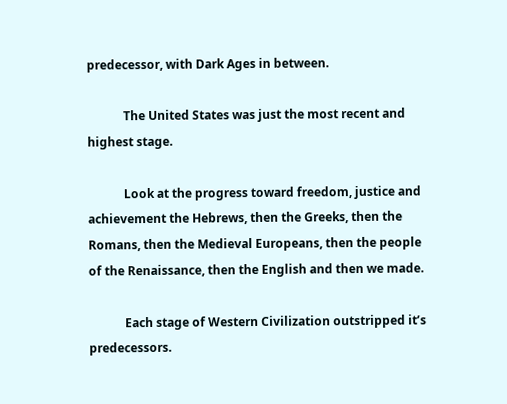predecessor, with Dark Ages in between.

            The United States was just the most recent and highest stage.

            Look at the progress toward freedom, justice and achievement the Hebrews, then the Greeks, then the Romans, then the Medieval Europeans, then the people of the Renaissance, then the English and then we made.

            Each stage of Western Civilization outstripped it’s predecessors.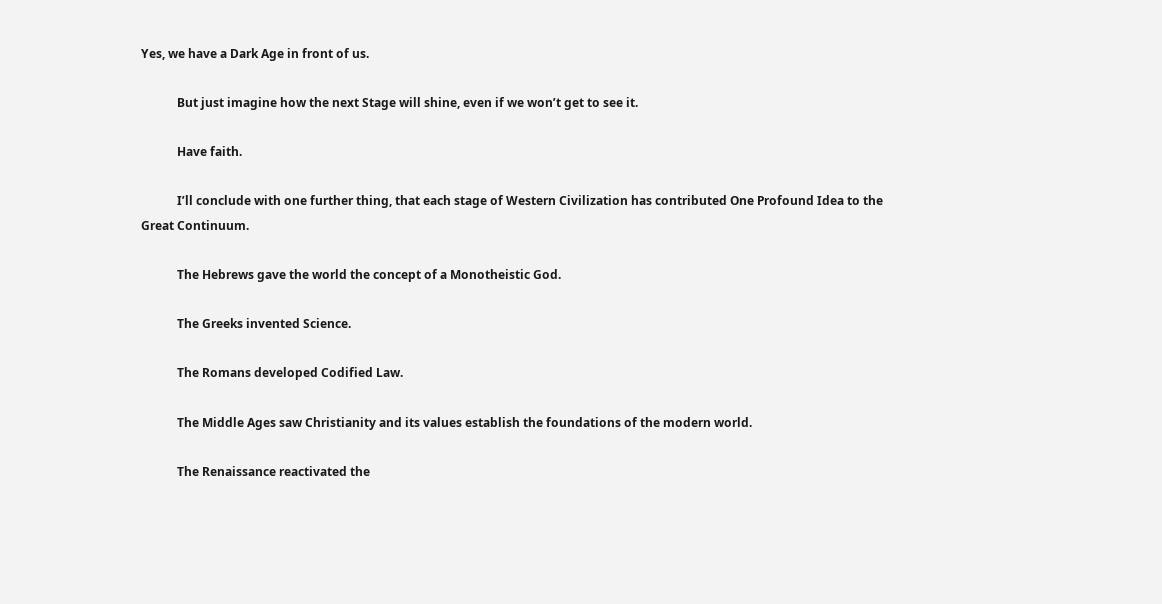Yes, we have a Dark Age in front of us.

            But just imagine how the next Stage will shine, even if we won’t get to see it.

            Have faith.

            I’ll conclude with one further thing, that each stage of Western Civilization has contributed One Profound Idea to the Great Continuum.

            The Hebrews gave the world the concept of a Monotheistic God.

            The Greeks invented Science.

            The Romans developed Codified Law.

            The Middle Ages saw Christianity and its values establish the foundations of the modern world.

            The Renaissance reactivated the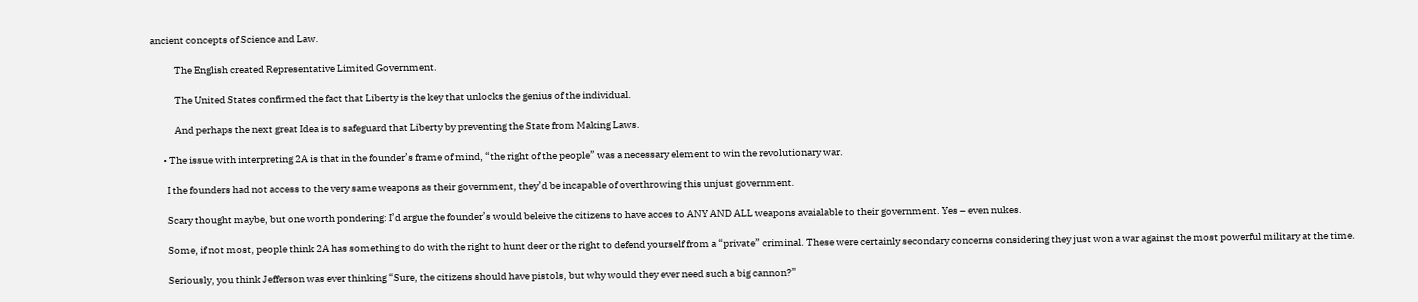ancient concepts of Science and Law.

            The English created Representative Limited Government.

            The United States confirmed the fact that Liberty is the key that unlocks the genius of the individual.

            And perhaps the next great Idea is to safeguard that Liberty by preventing the State from Making Laws.

      • The issue with interpreting 2A is that in the founder’s frame of mind, “the right of the people” was a necessary element to win the revolutionary war.

        I the founders had not access to the very same weapons as their government, they’d be incapable of overthrowing this unjust government.

        Scary thought maybe, but one worth pondering: I’d argue the founder’s would beleive the citizens to have acces to ANY AND ALL weapons avaialable to their government. Yes – even nukes.

        Some, if not most, people think 2A has something to do with the right to hunt deer or the right to defend yourself from a “private” criminal. These were certainly secondary concerns considering they just won a war against the most powerful military at the time.

        Seriously, you think Jefferson was ever thinking “Sure, the citizens should have pistols, but why would they ever need such a big cannon?”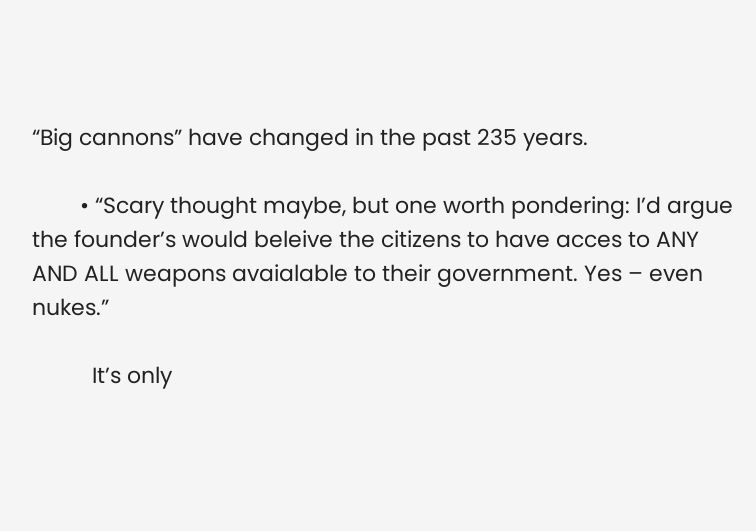“Big cannons” have changed in the past 235 years.

        • “Scary thought maybe, but one worth pondering: I’d argue the founder’s would beleive the citizens to have acces to ANY AND ALL weapons avaialable to their government. Yes – even nukes.”

          It’s only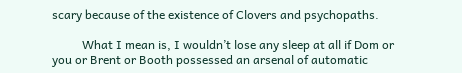scary because of the existence of Clovers and psychopaths.

          What I mean is, I wouldn’t lose any sleep at all if Dom or you or Brent or Booth possessed an arsenal of automatic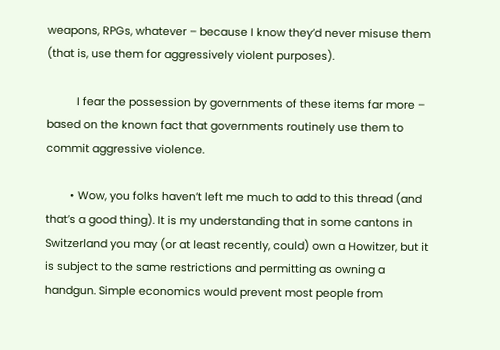weapons, RPGs, whatever – because I know they’d never misuse them (that is, use them for aggressively violent purposes).

          I fear the possession by governments of these items far more – based on the known fact that governments routinely use them to commit aggressive violence.

        • Wow, you folks haven’t left me much to add to this thread (and that’s a good thing). It is my understanding that in some cantons in Switzerland you may (or at least recently, could) own a Howitzer, but it is subject to the same restrictions and permitting as owning a handgun. Simple economics would prevent most people from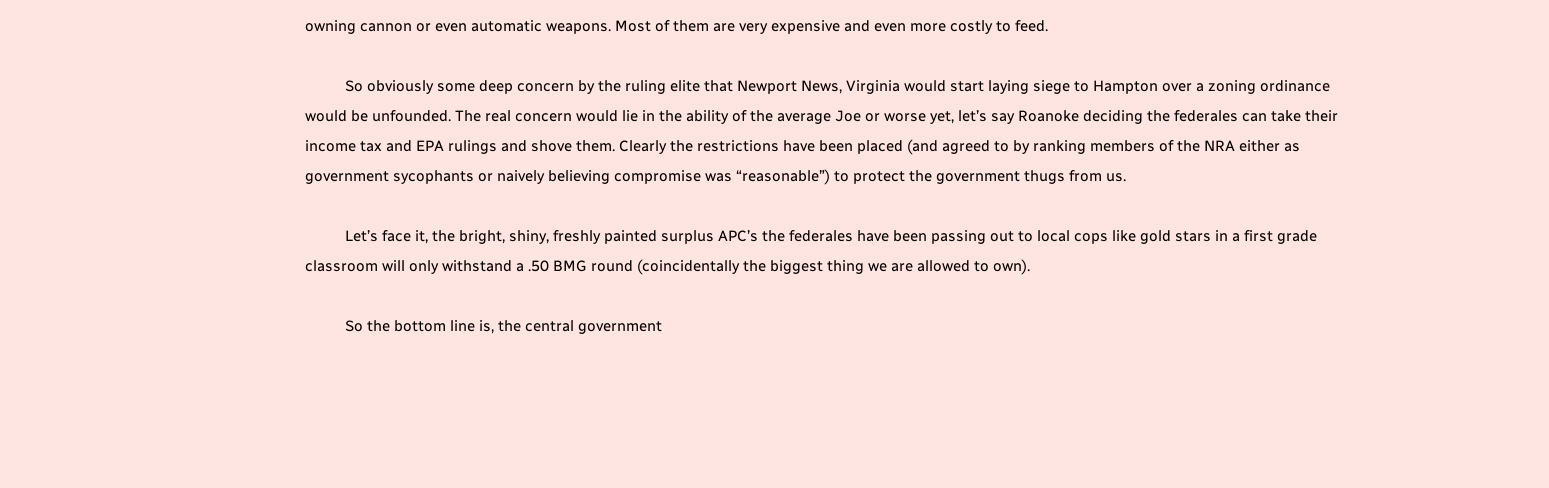owning cannon or even automatic weapons. Most of them are very expensive and even more costly to feed.

          So obviously some deep concern by the ruling elite that Newport News, Virginia would start laying siege to Hampton over a zoning ordinance would be unfounded. The real concern would lie in the ability of the average Joe or worse yet, let’s say Roanoke deciding the federales can take their income tax and EPA rulings and shove them. Clearly the restrictions have been placed (and agreed to by ranking members of the NRA either as government sycophants or naively believing compromise was “reasonable”) to protect the government thugs from us.

          Let’s face it, the bright, shiny, freshly painted surplus APC’s the federales have been passing out to local cops like gold stars in a first grade classroom will only withstand a .50 BMG round (coincidentally the biggest thing we are allowed to own).

          So the bottom line is, the central government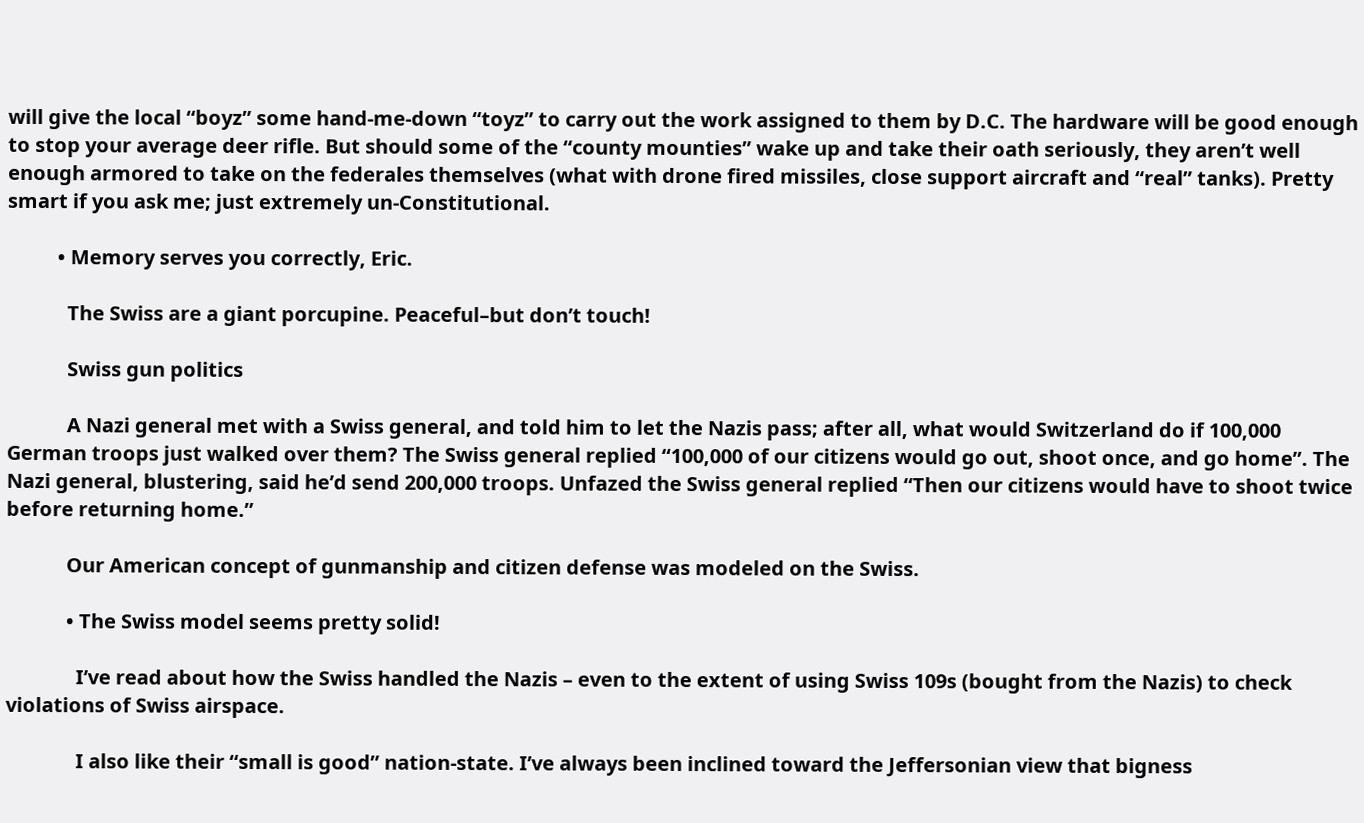will give the local “boyz” some hand-me-down “toyz” to carry out the work assigned to them by D.C. The hardware will be good enough to stop your average deer rifle. But should some of the “county mounties” wake up and take their oath seriously, they aren’t well enough armored to take on the federales themselves (what with drone fired missiles, close support aircraft and “real” tanks). Pretty smart if you ask me; just extremely un-Constitutional.

          • Memory serves you correctly, Eric.

            The Swiss are a giant porcupine. Peaceful–but don’t touch!

            Swiss gun politics

            A Nazi general met with a Swiss general, and told him to let the Nazis pass; after all, what would Switzerland do if 100,000 German troops just walked over them? The Swiss general replied “100,000 of our citizens would go out, shoot once, and go home”. The Nazi general, blustering, said he’d send 200,000 troops. Unfazed the Swiss general replied “Then our citizens would have to shoot twice before returning home.”

            Our American concept of gunmanship and citizen defense was modeled on the Swiss.

            • The Swiss model seems pretty solid!

              I’ve read about how the Swiss handled the Nazis – even to the extent of using Swiss 109s (bought from the Nazis) to check violations of Swiss airspace.

              I also like their “small is good” nation-state. I’ve always been inclined toward the Jeffersonian view that bigness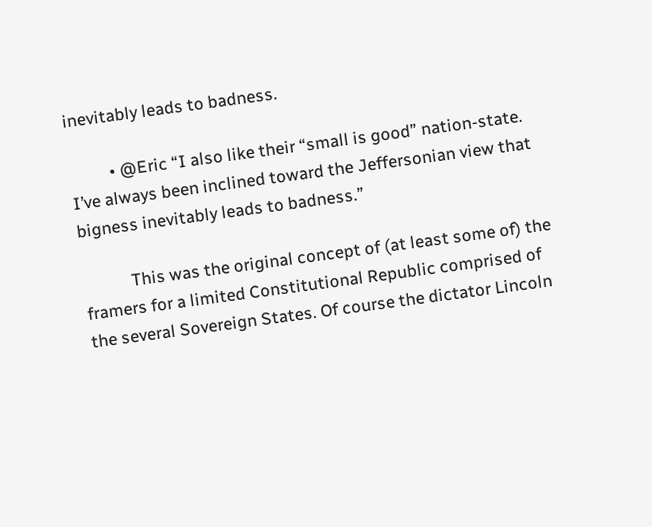inevitably leads to badness.

          • @Eric “I also like their “small is good” nation-state. I’ve always been inclined toward the Jeffersonian view that bigness inevitably leads to badness.”

            This was the original concept of (at least some of) the framers for a limited Constitutional Republic comprised of the several Sovereign States. Of course the dictator Lincoln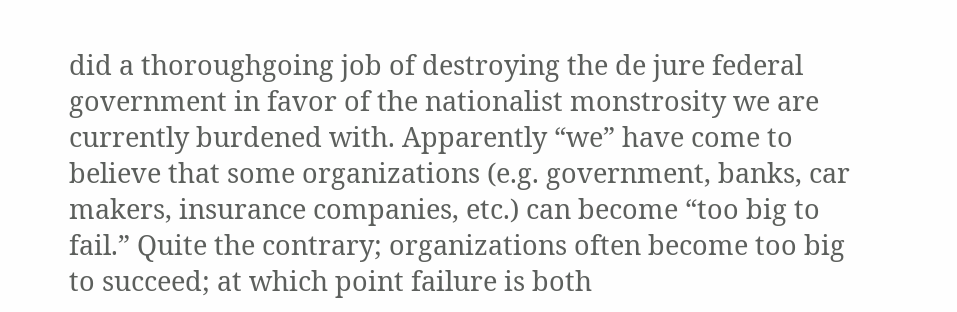did a thoroughgoing job of destroying the de jure federal government in favor of the nationalist monstrosity we are currently burdened with. Apparently “we” have come to believe that some organizations (e.g. government, banks, car makers, insurance companies, etc.) can become “too big to fail.” Quite the contrary; organizations often become too big to succeed; at which point failure is both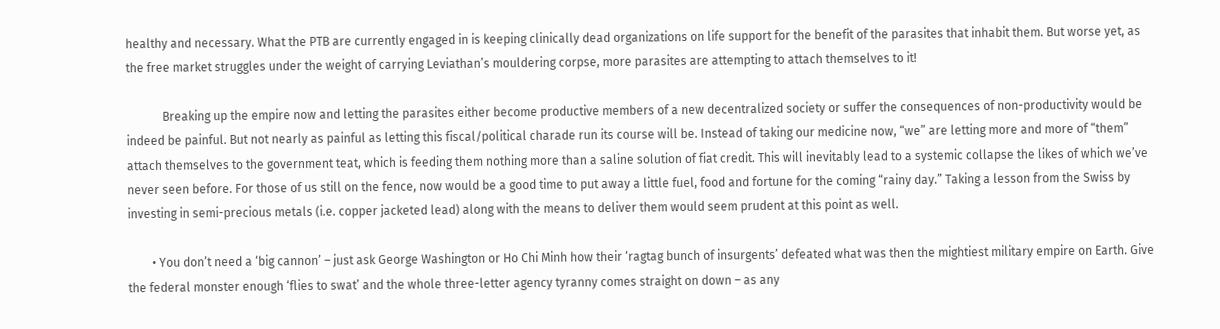healthy and necessary. What the PTB are currently engaged in is keeping clinically dead organizations on life support for the benefit of the parasites that inhabit them. But worse yet, as the free market struggles under the weight of carrying Leviathan’s mouldering corpse, more parasites are attempting to attach themselves to it!

            Breaking up the empire now and letting the parasites either become productive members of a new decentralized society or suffer the consequences of non-productivity would be indeed be painful. But not nearly as painful as letting this fiscal/political charade run its course will be. Instead of taking our medicine now, “we” are letting more and more of “them” attach themselves to the government teat, which is feeding them nothing more than a saline solution of fiat credit. This will inevitably lead to a systemic collapse the likes of which we’ve never seen before. For those of us still on the fence, now would be a good time to put away a little fuel, food and fortune for the coming “rainy day.” Taking a lesson from the Swiss by investing in semi-precious metals (i.e. copper jacketed lead) along with the means to deliver them would seem prudent at this point as well.

        • You don’t need a ‘big cannon’ – just ask George Washington or Ho Chi Minh how their ‘ragtag bunch of insurgents’ defeated what was then the mightiest military empire on Earth. Give the federal monster enough ‘flies to swat’ and the whole three-letter agency tyranny comes straight on down – as any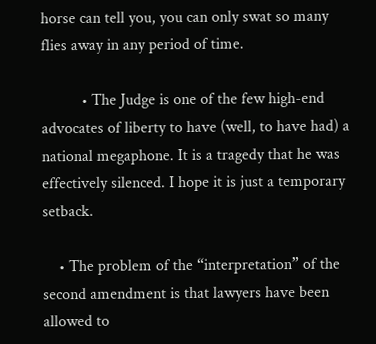horse can tell you, you can only swat so many flies away in any period of time.

          • The Judge is one of the few high-end advocates of liberty to have (well, to have had) a national megaphone. It is a tragedy that he was effectively silenced. I hope it is just a temporary setback.

    • The problem of the “interpretation” of the second amendment is that lawyers have been allowed to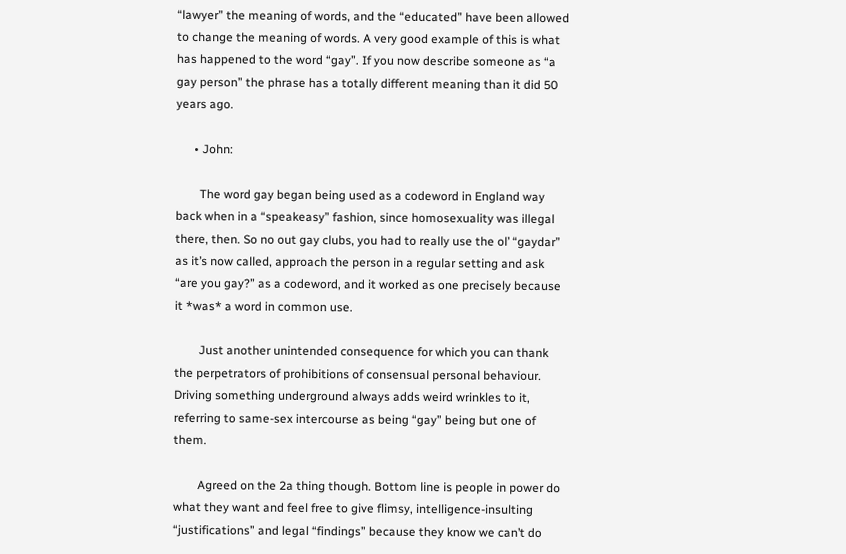“lawyer” the meaning of words, and the “educated” have been allowed to change the meaning of words. A very good example of this is what has happened to the word “gay”. If you now describe someone as “a gay person” the phrase has a totally different meaning than it did 50 years ago.

      • John:

        The word gay began being used as a codeword in England way back when in a “speakeasy” fashion, since homosexuality was illegal there, then. So no out gay clubs, you had to really use the ol’ “gaydar” as it’s now called, approach the person in a regular setting and ask “are you gay?” as a codeword, and it worked as one precisely because it *was* a word in common use.

        Just another unintended consequence for which you can thank the perpetrators of prohibitions of consensual personal behaviour. Driving something underground always adds weird wrinkles to it, referring to same-sex intercourse as being “gay” being but one of them.

        Agreed on the 2a thing though. Bottom line is people in power do what they want and feel free to give flimsy, intelligence-insulting “justifications” and legal “findings” because they know we can’t do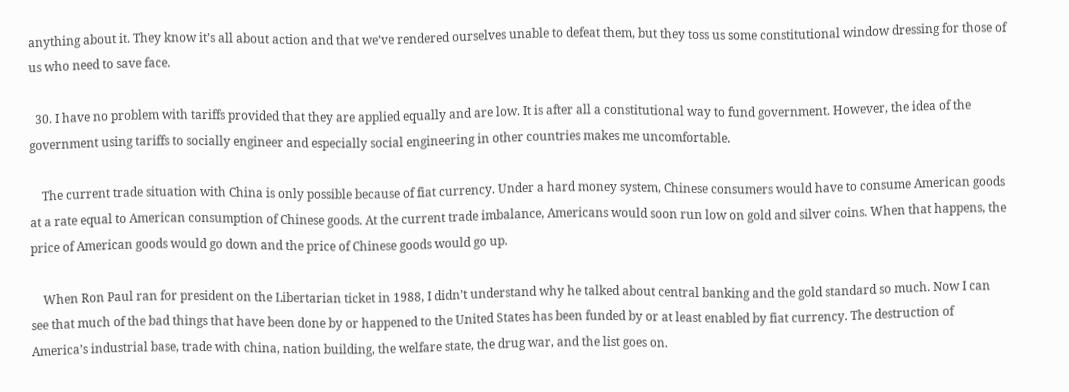anything about it. They know it’s all about action and that we’ve rendered ourselves unable to defeat them, but they toss us some constitutional window dressing for those of us who need to save face.

  30. I have no problem with tariffs provided that they are applied equally and are low. It is after all a constitutional way to fund government. However, the idea of the government using tariffs to socially engineer and especially social engineering in other countries makes me uncomfortable.

    The current trade situation with China is only possible because of fiat currency. Under a hard money system, Chinese consumers would have to consume American goods at a rate equal to American consumption of Chinese goods. At the current trade imbalance, Americans would soon run low on gold and silver coins. When that happens, the price of American goods would go down and the price of Chinese goods would go up.

    When Ron Paul ran for president on the Libertarian ticket in 1988, I didn’t understand why he talked about central banking and the gold standard so much. Now I can see that much of the bad things that have been done by or happened to the United States has been funded by or at least enabled by fiat currency. The destruction of America’s industrial base, trade with china, nation building, the welfare state, the drug war, and the list goes on.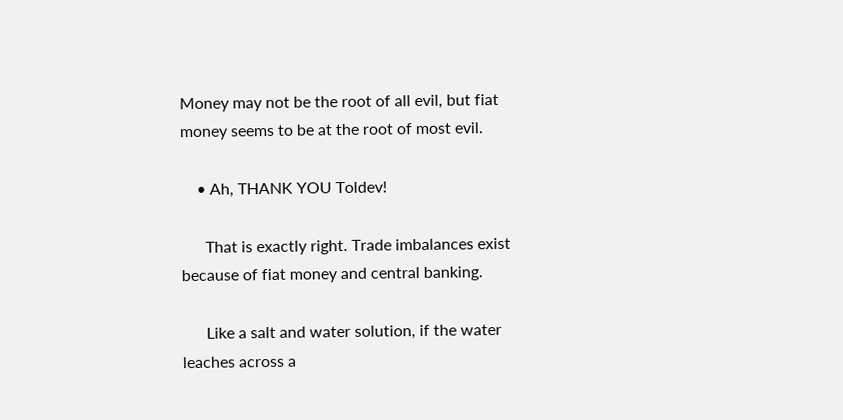Money may not be the root of all evil, but fiat money seems to be at the root of most evil.

    • Ah, THANK YOU Toldev!

      That is exactly right. Trade imbalances exist because of fiat money and central banking.

      Like a salt and water solution, if the water leaches across a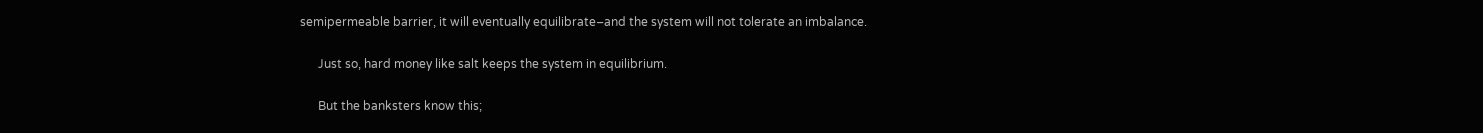semipermeable barrier, it will eventually equilibrate–and the system will not tolerate an imbalance.

      Just so, hard money like salt keeps the system in equilibrium.

      But the banksters know this;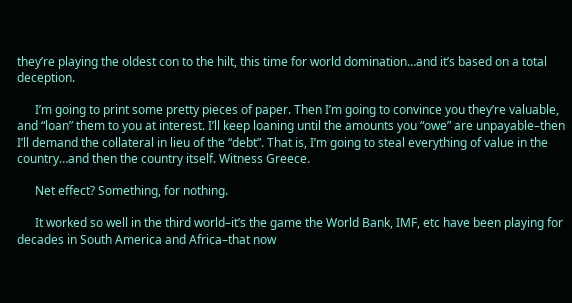they’re playing the oldest con to the hilt, this time for world domination…and it’s based on a total deception.

      I’m going to print some pretty pieces of paper. Then I’m going to convince you they’re valuable, and “loan” them to you at interest. I’ll keep loaning until the amounts you “owe” are unpayable–then I’ll demand the collateral in lieu of the “debt”. That is, I’m going to steal everything of value in the country…and then the country itself. Witness Greece.

      Net effect? Something, for nothing.

      It worked so well in the third world–it’s the game the World Bank, IMF, etc have been playing for decades in South America and Africa–that now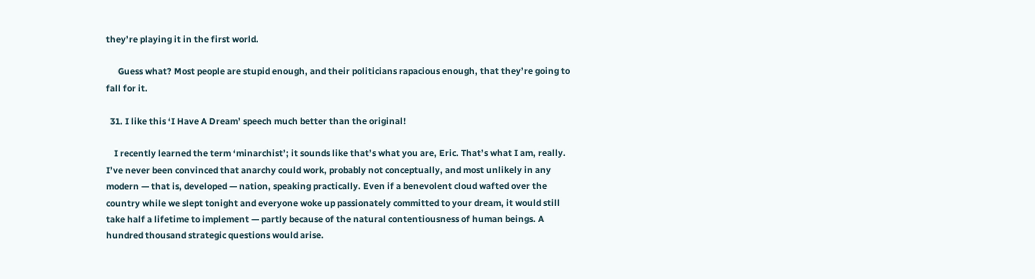they’re playing it in the first world.

      Guess what? Most people are stupid enough, and their politicians rapacious enough, that they’re going to fall for it.

  31. I like this ‘I Have A Dream’ speech much better than the original!

    I recently learned the term ‘minarchist’; it sounds like that’s what you are, Eric. That’s what I am, really. I’ve never been convinced that anarchy could work, probably not conceptually, and most unlikely in any modern — that is, developed — nation, speaking practically. Even if a benevolent cloud wafted over the country while we slept tonight and everyone woke up passionately committed to your dream, it would still take half a lifetime to implement — partly because of the natural contentiousness of human beings. A hundred thousand strategic questions would arise.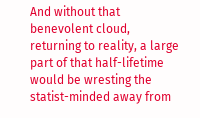And without that benevolent cloud, returning to reality, a large part of that half-lifetime would be wresting the statist-minded away from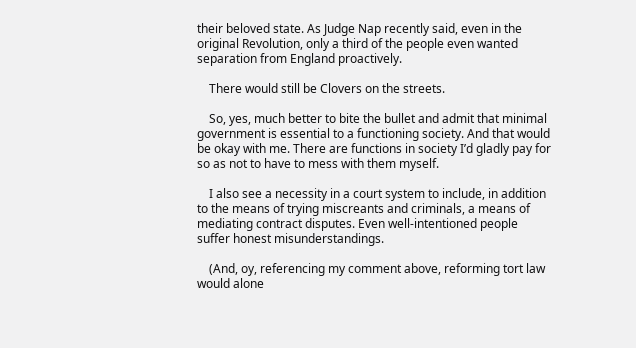their beloved state. As Judge Nap recently said, even in the original Revolution, only a third of the people even wanted separation from England proactively.

    There would still be Clovers on the streets.

    So, yes, much better to bite the bullet and admit that minimal government is essential to a functioning society. And that would be okay with me. There are functions in society I’d gladly pay for so as not to have to mess with them myself.

    I also see a necessity in a court system to include, in addition to the means of trying miscreants and criminals, a means of mediating contract disputes. Even well-intentioned people suffer honest misunderstandings.

    (And, oy, referencing my comment above, reforming tort law would alone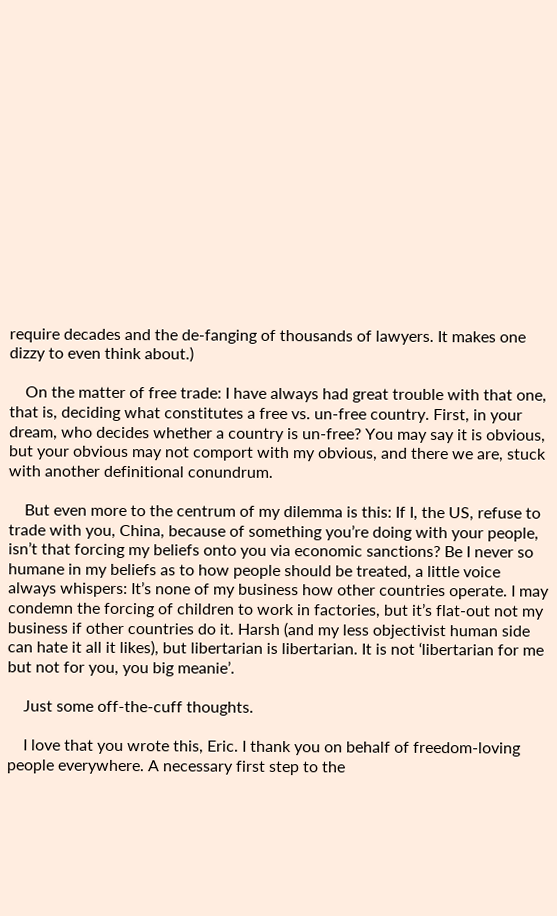require decades and the de-fanging of thousands of lawyers. It makes one dizzy to even think about.)

    On the matter of free trade: I have always had great trouble with that one, that is, deciding what constitutes a free vs. un-free country. First, in your dream, who decides whether a country is un-free? You may say it is obvious, but your obvious may not comport with my obvious, and there we are, stuck with another definitional conundrum.

    But even more to the centrum of my dilemma is this: If I, the US, refuse to trade with you, China, because of something you’re doing with your people, isn’t that forcing my beliefs onto you via economic sanctions? Be I never so humane in my beliefs as to how people should be treated, a little voice always whispers: It’s none of my business how other countries operate. I may condemn the forcing of children to work in factories, but it’s flat-out not my business if other countries do it. Harsh (and my less objectivist human side can hate it all it likes), but libertarian is libertarian. It is not ‘libertarian for me but not for you, you big meanie’.

    Just some off-the-cuff thoughts.

    I love that you wrote this, Eric. I thank you on behalf of freedom-loving people everywhere. A necessary first step to the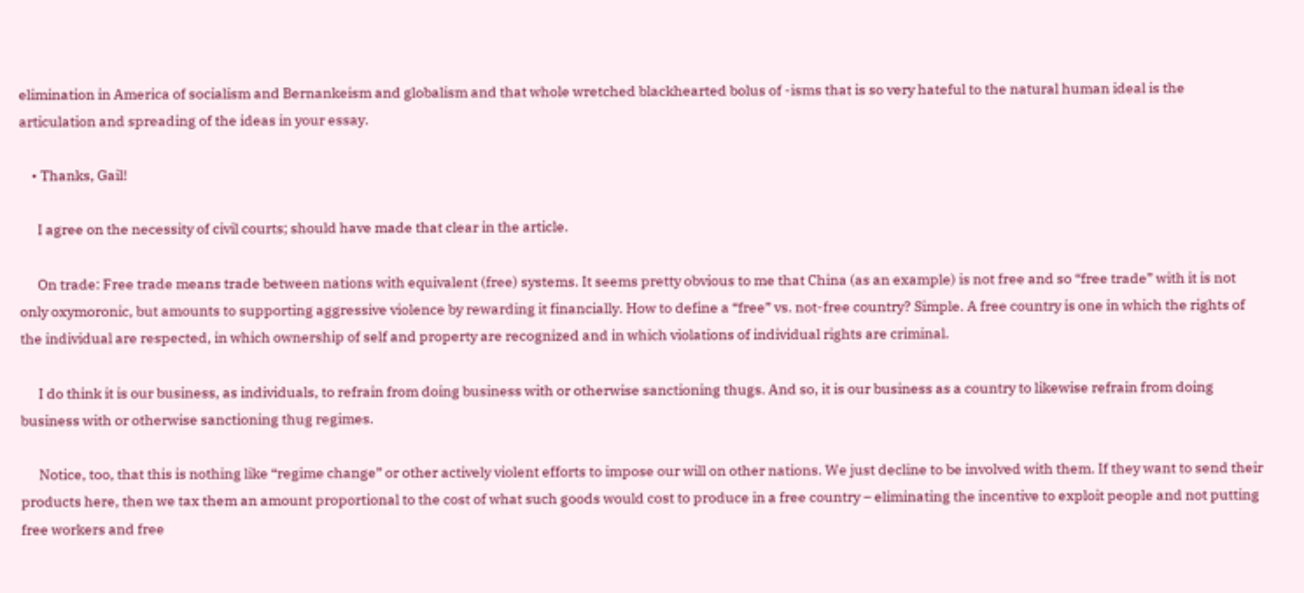elimination in America of socialism and Bernankeism and globalism and that whole wretched blackhearted bolus of -isms that is so very hateful to the natural human ideal is the articulation and spreading of the ideas in your essay.

    • Thanks, Gail!

      I agree on the necessity of civil courts; should have made that clear in the article.

      On trade: Free trade means trade between nations with equivalent (free) systems. It seems pretty obvious to me that China (as an example) is not free and so “free trade” with it is not only oxymoronic, but amounts to supporting aggressive violence by rewarding it financially. How to define a “free” vs. not-free country? Simple. A free country is one in which the rights of the individual are respected, in which ownership of self and property are recognized and in which violations of individual rights are criminal.

      I do think it is our business, as individuals, to refrain from doing business with or otherwise sanctioning thugs. And so, it is our business as a country to likewise refrain from doing business with or otherwise sanctioning thug regimes.

      Notice, too, that this is nothing like “regime change” or other actively violent efforts to impose our will on other nations. We just decline to be involved with them. If they want to send their products here, then we tax them an amount proportional to the cost of what such goods would cost to produce in a free country – eliminating the incentive to exploit people and not putting free workers and free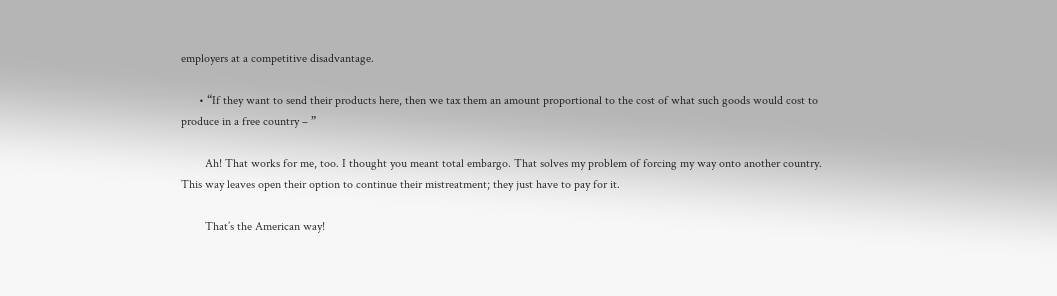employers at a competitive disadvantage.

      • “If they want to send their products here, then we tax them an amount proportional to the cost of what such goods would cost to produce in a free country – ”

        Ah! That works for me, too. I thought you meant total embargo. That solves my problem of forcing my way onto another country. This way leaves open their option to continue their mistreatment; they just have to pay for it.

        That’s the American way!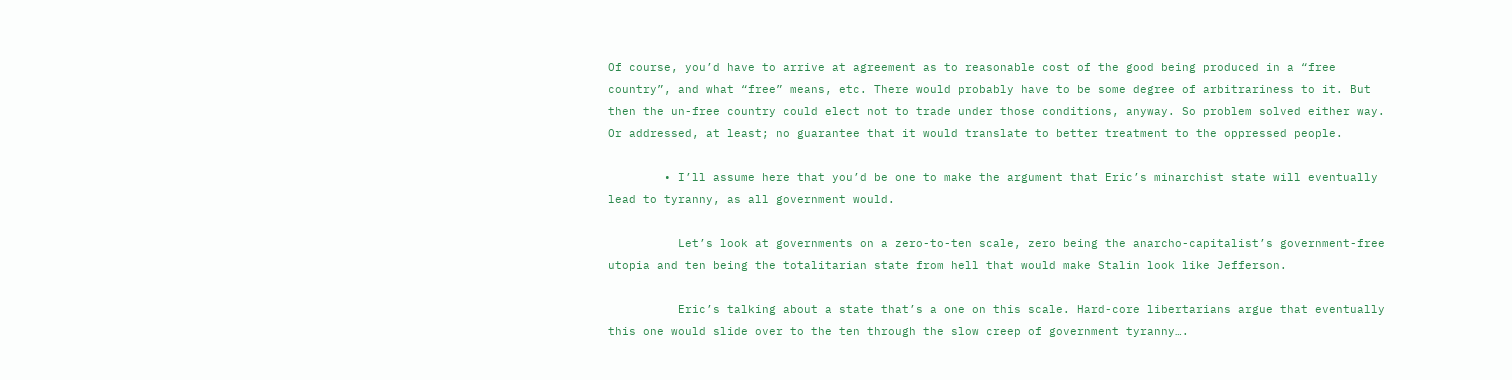Of course, you’d have to arrive at agreement as to reasonable cost of the good being produced in a “free country”, and what “free” means, etc. There would probably have to be some degree of arbitrariness to it. But then the un-free country could elect not to trade under those conditions, anyway. So problem solved either way. Or addressed, at least; no guarantee that it would translate to better treatment to the oppressed people.

        • I’ll assume here that you’d be one to make the argument that Eric’s minarchist state will eventually lead to tyranny, as all government would.

          Let’s look at governments on a zero-to-ten scale, zero being the anarcho-capitalist’s government-free utopia and ten being the totalitarian state from hell that would make Stalin look like Jefferson.

          Eric’s talking about a state that’s a one on this scale. Hard-core libertarians argue that eventually this one would slide over to the ten through the slow creep of government tyranny….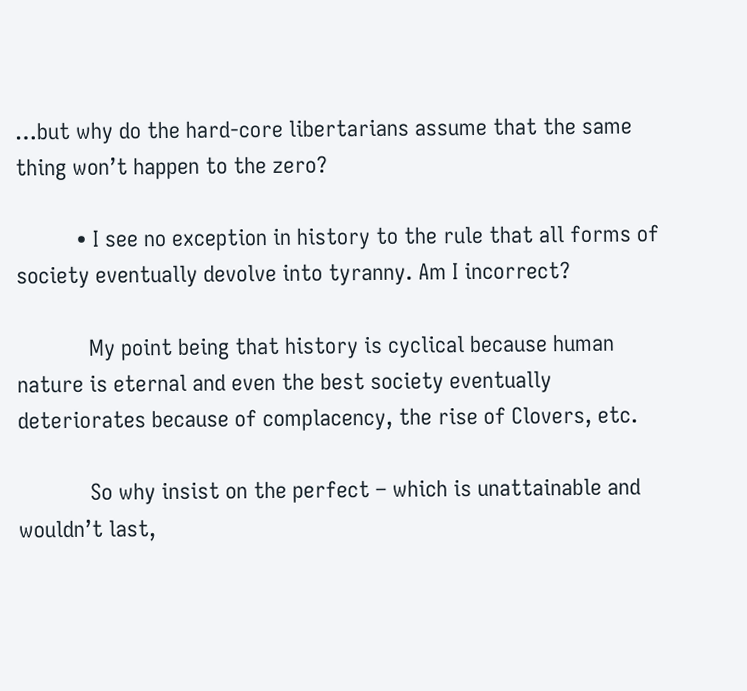…but why do the hard-core libertarians assume that the same thing won’t happen to the zero?

          • I see no exception in history to the rule that all forms of society eventually devolve into tyranny. Am I incorrect?

            My point being that history is cyclical because human nature is eternal and even the best society eventually deteriorates because of complacency, the rise of Clovers, etc.

            So why insist on the perfect – which is unattainable and wouldn’t last,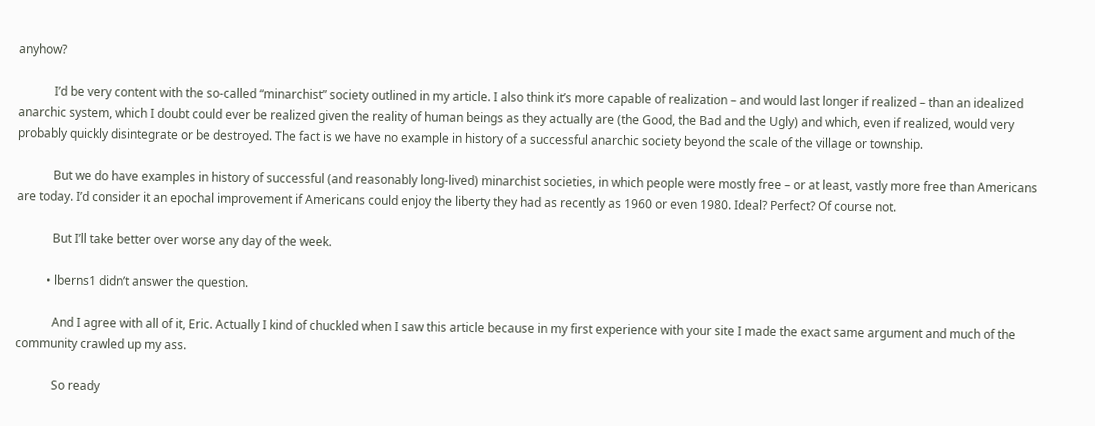anyhow?

            I’d be very content with the so-called “minarchist” society outlined in my article. I also think it’s more capable of realization – and would last longer if realized – than an idealized anarchic system, which I doubt could ever be realized given the reality of human beings as they actually are (the Good, the Bad and the Ugly) and which, even if realized, would very probably quickly disintegrate or be destroyed. The fact is we have no example in history of a successful anarchic society beyond the scale of the village or township.

            But we do have examples in history of successful (and reasonably long-lived) minarchist societies, in which people were mostly free – or at least, vastly more free than Americans are today. I’d consider it an epochal improvement if Americans could enjoy the liberty they had as recently as 1960 or even 1980. Ideal? Perfect? Of course not.

            But I’ll take better over worse any day of the week.

          • lberns1 didn’t answer the question.

            And I agree with all of it, Eric. Actually I kind of chuckled when I saw this article because in my first experience with your site I made the exact same argument and much of the community crawled up my ass.

            So ready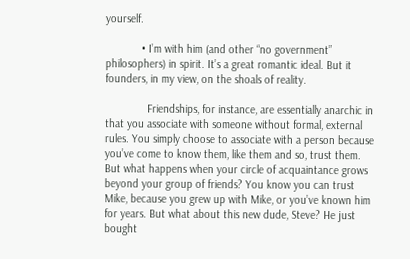yourself.

            • I’m with him (and other “no government” philosophers) in spirit. It’s a great romantic ideal. But it founders, in my view, on the shoals of reality.

              Friendships, for instance, are essentially anarchic in that you associate with someone without formal, external rules. You simply choose to associate with a person because you’ve come to know them, like them and so, trust them. But what happens when your circle of acquaintance grows beyond your group of friends? You know you can trust Mike, because you grew up with Mike, or you’ve known him for years. But what about this new dude, Steve? He just bought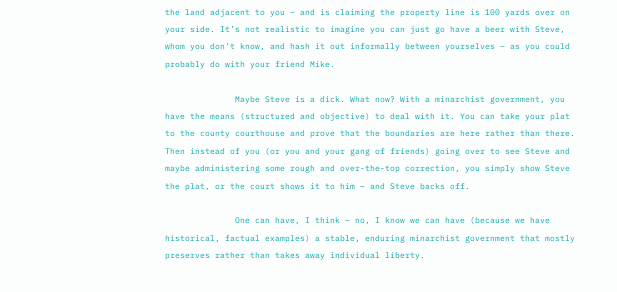the land adjacent to you – and is claiming the property line is 100 yards over on your side. It’s not realistic to imagine you can just go have a beer with Steve, whom you don’t know, and hash it out informally between yourselves – as you could probably do with your friend Mike.

              Maybe Steve is a dick. What now? With a minarchist government, you have the means (structured and objective) to deal with it. You can take your plat to the county courthouse and prove that the boundaries are here rather than there. Then instead of you (or you and your gang of friends) going over to see Steve and maybe administering some rough and over-the-top correction, you simply show Steve the plat, or the court shows it to him – and Steve backs off.

              One can have, I think – no, I know we can have (because we have historical, factual examples) a stable, enduring minarchist government that mostly preserves rather than takes away individual liberty.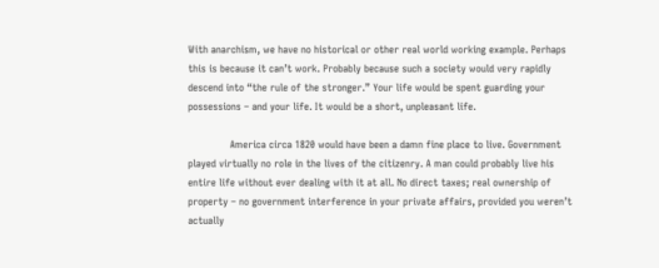With anarchism, we have no historical or other real world working example. Perhaps this is because it can’t work. Probably because such a society would very rapidly descend into “the rule of the stronger.” Your life would be spent guarding your possessions – and your life. It would be a short, unpleasant life.

              America circa 1820 would have been a damn fine place to live. Government played virtually no role in the lives of the citizenry. A man could probably live his entire life without ever dealing with it at all. No direct taxes; real ownership of property – no government interference in your private affairs, provided you weren’t actually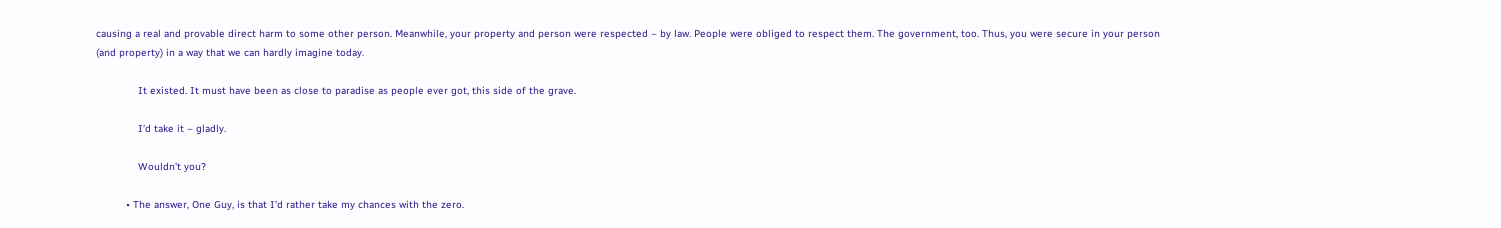causing a real and provable direct harm to some other person. Meanwhile, your property and person were respected – by law. People were obliged to respect them. The government, too. Thus, you were secure in your person (and property) in a way that we can hardly imagine today.

              It existed. It must have been as close to paradise as people ever got, this side of the grave.

              I’d take it – gladly.

              Wouldn’t you?

          • The answer, One Guy, is that I’d rather take my chances with the zero.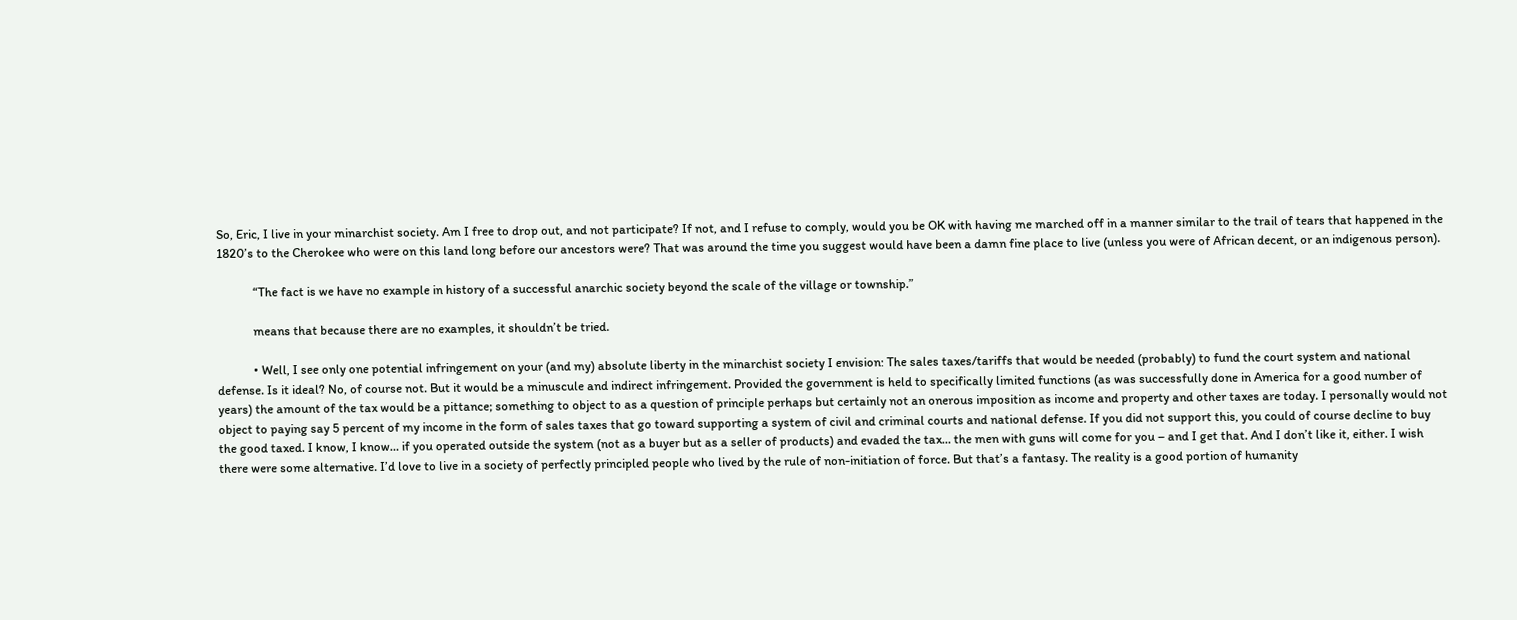So, Eric, I live in your minarchist society. Am I free to drop out, and not participate? If not, and I refuse to comply, would you be OK with having me marched off in a manner similar to the trail of tears that happened in the 1820’s to the Cherokee who were on this land long before our ancestors were? That was around the time you suggest would have been a damn fine place to live (unless you were of African decent, or an indigenous person).

            “The fact is we have no example in history of a successful anarchic society beyond the scale of the village or township.”

            means that because there are no examples, it shouldn’t be tried.

            • Well, I see only one potential infringement on your (and my) absolute liberty in the minarchist society I envision: The sales taxes/tariffs that would be needed (probably) to fund the court system and national defense. Is it ideal? No, of course not. But it would be a minuscule and indirect infringement. Provided the government is held to specifically limited functions (as was successfully done in America for a good number of years) the amount of the tax would be a pittance; something to object to as a question of principle perhaps but certainly not an onerous imposition as income and property and other taxes are today. I personally would not object to paying say 5 percent of my income in the form of sales taxes that go toward supporting a system of civil and criminal courts and national defense. If you did not support this, you could of course decline to buy the good taxed. I know, I know… if you operated outside the system (not as a buyer but as a seller of products) and evaded the tax… the men with guns will come for you – and I get that. And I don’t like it, either. I wish there were some alternative. I’d love to live in a society of perfectly principled people who lived by the rule of non-initiation of force. But that’s a fantasy. The reality is a good portion of humanity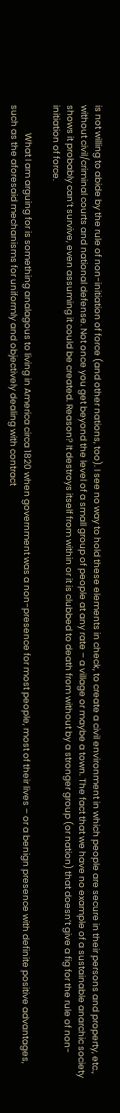is not willing to abide by the rule of non-initiation of force (and other nations, too). I see no way to hold these elements in check, to create a civil environment in which people are secure in their persons and property, etc., without civil/criminal courts and national defense. Not once you get beyond the level of a small group of people at any rate – a village or maybe a town. The fact that we have no example of a sustainable anarchic society shows it probably can’t survive, even assuming it could be created. Reason? It destroys itself from within or it is clubbed to death from without by a stronger group (or nation) that doesn’t give a fig for the rule of non-initiation of force.

              What I am arguing for is something analagous to living in America circa 1820 when government was a non-presence for most people, most of their lives – or a benign presence with definite positive advantages, such as the aforesaid mechanisms for uniformly and objectively dealing with contract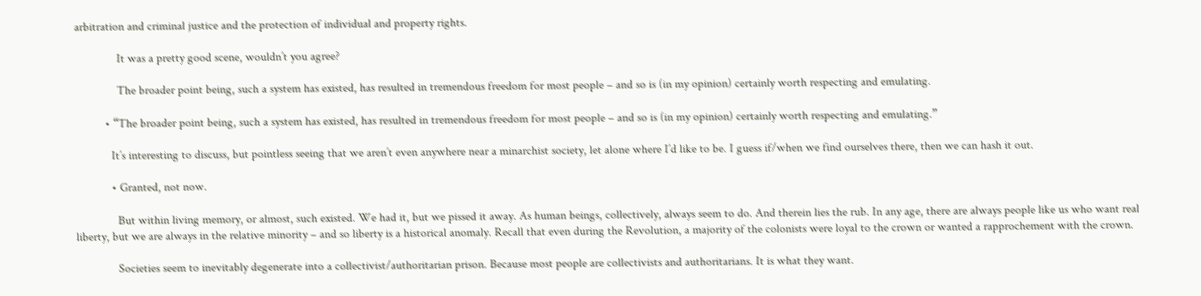arbitration and criminal justice and the protection of individual and property rights.

              It was a pretty good scene, wouldn’t you agree?

              The broader point being, such a system has existed, has resulted in tremendous freedom for most people – and so is (in my opinion) certainly worth respecting and emulating.

          • “The broader point being, such a system has existed, has resulted in tremendous freedom for most people – and so is (in my opinion) certainly worth respecting and emulating.”

            It’s interesting to discuss, but pointless seeing that we aren’t even anywhere near a minarchist society, let alone where I’d like to be. I guess if/when we find ourselves there, then we can hash it out.

            • Granted, not now.

              But within living memory, or almost, such existed. We had it, but we pissed it away. As human beings, collectively, always seem to do. And therein lies the rub. In any age, there are always people like us who want real liberty, but we are always in the relative minority – and so liberty is a historical anomaly. Recall that even during the Revolution, a majority of the colonists were loyal to the crown or wanted a rapprochement with the crown.

              Societies seem to inevitably degenerate into a collectivist/authoritarian prison. Because most people are collectivists and authoritarians. It is what they want.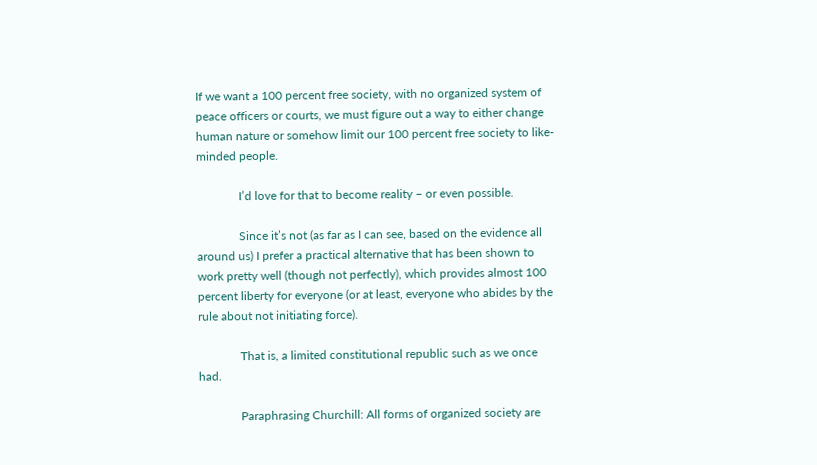If we want a 100 percent free society, with no organized system of peace officers or courts, we must figure out a way to either change human nature or somehow limit our 100 percent free society to like-minded people.

              I’d love for that to become reality – or even possible.

              Since it’s not (as far as I can see, based on the evidence all around us) I prefer a practical alternative that has been shown to work pretty well (though not perfectly), which provides almost 100 percent liberty for everyone (or at least, everyone who abides by the rule about not initiating force).

              That is, a limited constitutional republic such as we once had.

              Paraphrasing Churchill: All forms of organized society are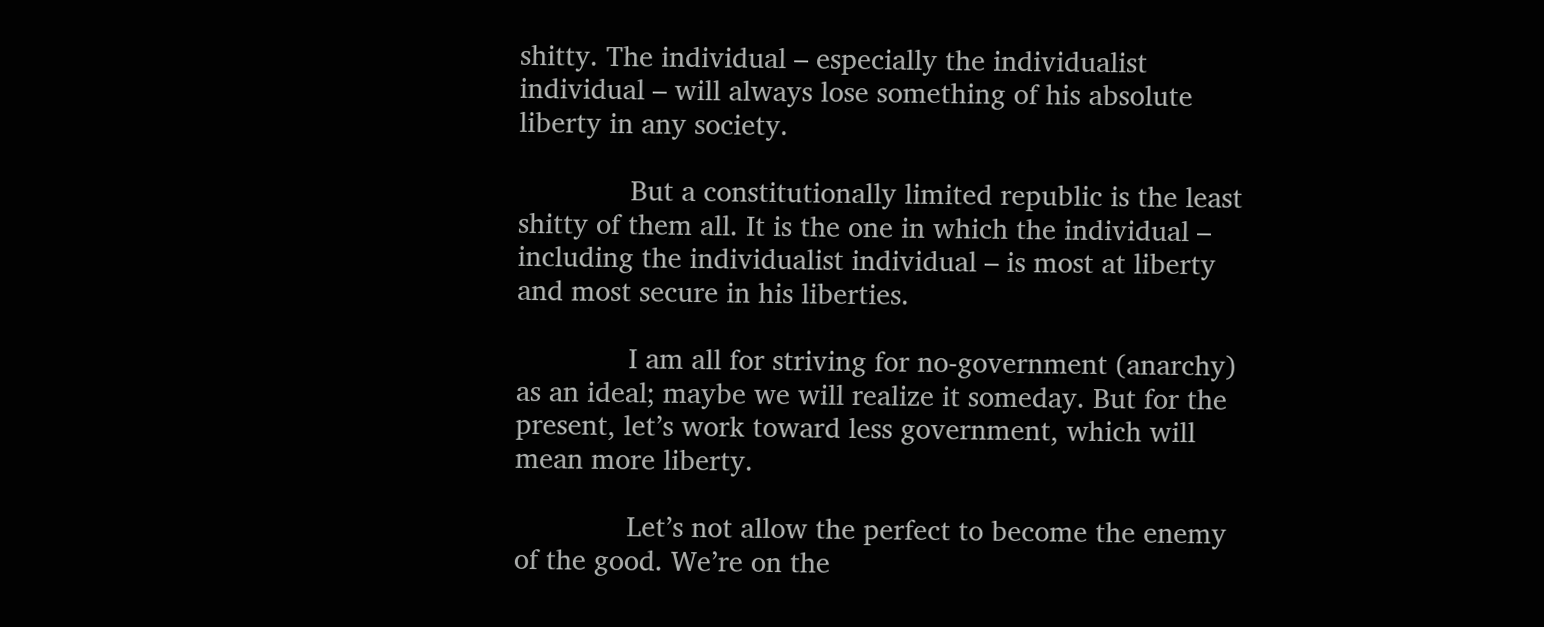shitty. The individual – especially the individualist individual – will always lose something of his absolute liberty in any society.

              But a constitutionally limited republic is the least shitty of them all. It is the one in which the individual – including the individualist individual – is most at liberty and most secure in his liberties.

              I am all for striving for no-government (anarchy) as an ideal; maybe we will realize it someday. But for the present, let’s work toward less government, which will mean more liberty.

              Let’s not allow the perfect to become the enemy of the good. We’re on the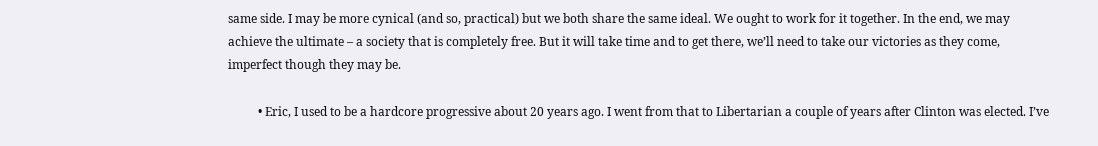same side. I may be more cynical (and so, practical) but we both share the same ideal. We ought to work for it together. In the end, we may achieve the ultimate – a society that is completely free. But it will take time and to get there, we’ll need to take our victories as they come, imperfect though they may be.

          • Eric, I used to be a hardcore progressive about 20 years ago. I went from that to Libertarian a couple of years after Clinton was elected. I’ve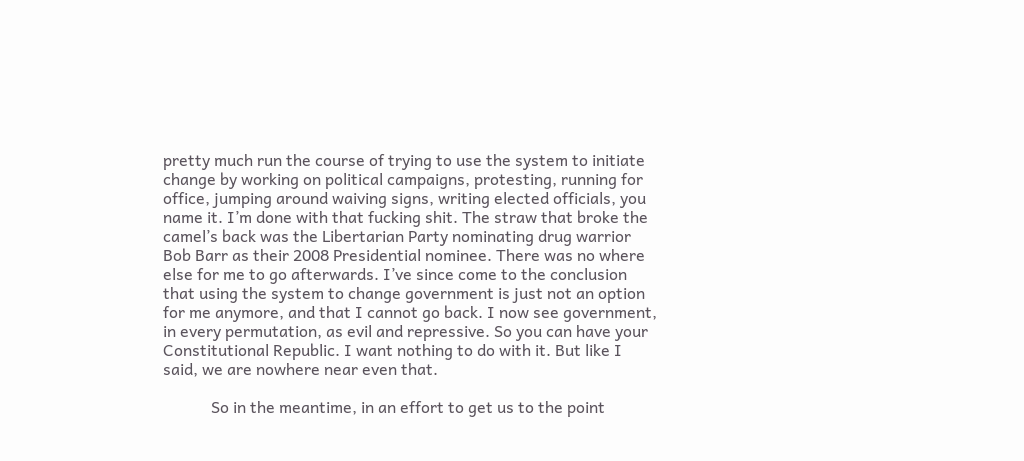pretty much run the course of trying to use the system to initiate change by working on political campaigns, protesting, running for office, jumping around waiving signs, writing elected officials, you name it. I’m done with that fucking shit. The straw that broke the camel’s back was the Libertarian Party nominating drug warrior Bob Barr as their 2008 Presidential nominee. There was no where else for me to go afterwards. I’ve since come to the conclusion that using the system to change government is just not an option for me anymore, and that I cannot go back. I now see government, in every permutation, as evil and repressive. So you can have your Constitutional Republic. I want nothing to do with it. But like I said, we are nowhere near even that.

            So in the meantime, in an effort to get us to the point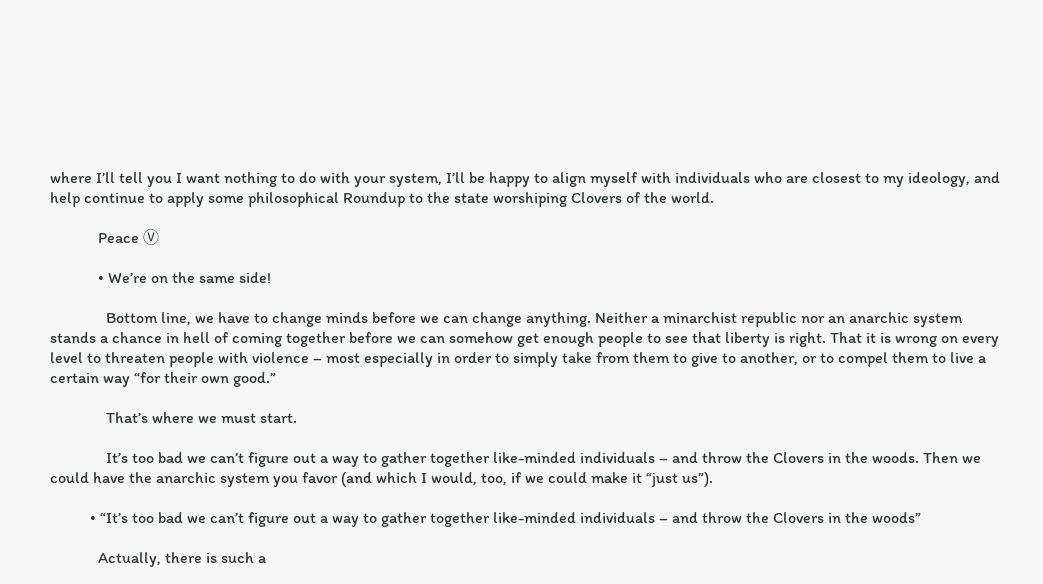where I’ll tell you I want nothing to do with your system, I’ll be happy to align myself with individuals who are closest to my ideology, and help continue to apply some philosophical Roundup to the state worshiping Clovers of the world.

            Peace Ⓥ

            • We’re on the same side!

              Bottom line, we have to change minds before we can change anything. Neither a minarchist republic nor an anarchic system stands a chance in hell of coming together before we can somehow get enough people to see that liberty is right. That it is wrong on every level to threaten people with violence – most especially in order to simply take from them to give to another, or to compel them to live a certain way “for their own good.”

              That’s where we must start.

              It’s too bad we can’t figure out a way to gather together like-minded individuals – and throw the Clovers in the woods. Then we could have the anarchic system you favor (and which I would, too, if we could make it “just us”).

          • “It’s too bad we can’t figure out a way to gather together like-minded individuals – and throw the Clovers in the woods”

            Actually, there is such a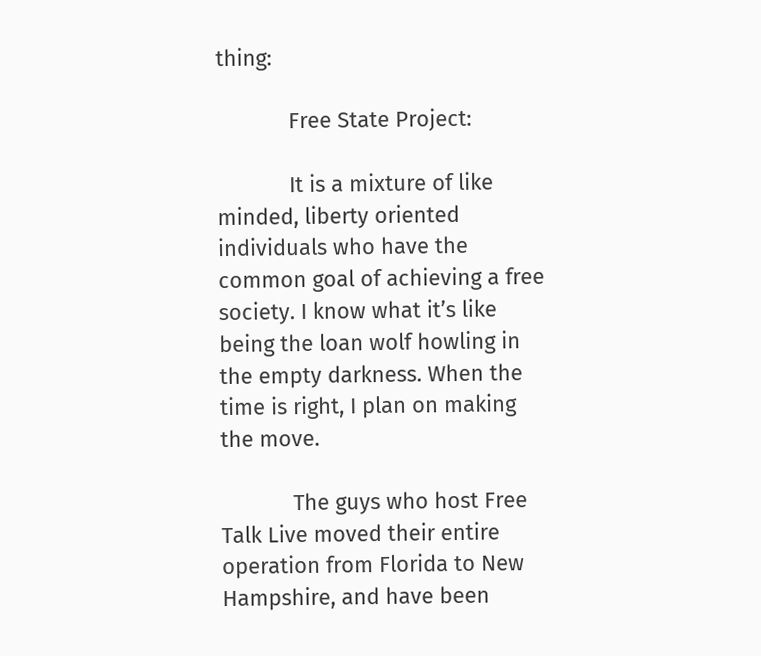thing:

            Free State Project:

            It is a mixture of like minded, liberty oriented individuals who have the common goal of achieving a free society. I know what it’s like being the loan wolf howling in the empty darkness. When the time is right, I plan on making the move.

            The guys who host Free Talk Live moved their entire operation from Florida to New Hampshire, and have been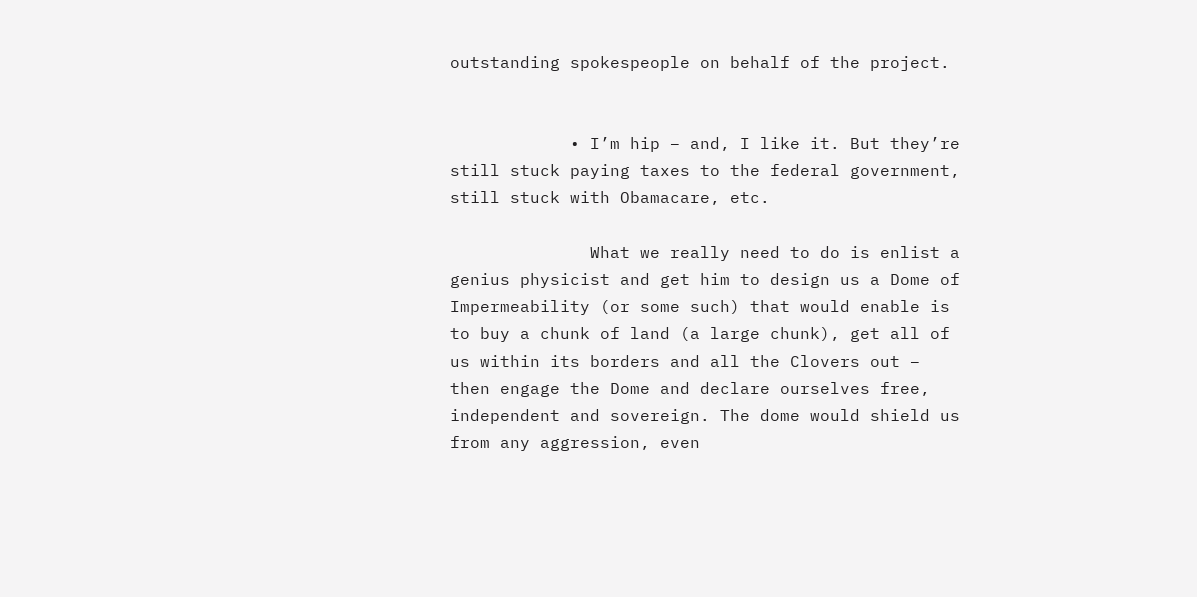outstanding spokespeople on behalf of the project.


            • I’m hip – and, I like it. But they’re still stuck paying taxes to the federal government, still stuck with Obamacare, etc.

              What we really need to do is enlist a genius physicist and get him to design us a Dome of Impermeability (or some such) that would enable is to buy a chunk of land (a large chunk), get all of us within its borders and all the Clovers out – then engage the Dome and declare ourselves free, independent and sovereign. The dome would shield us from any aggression, even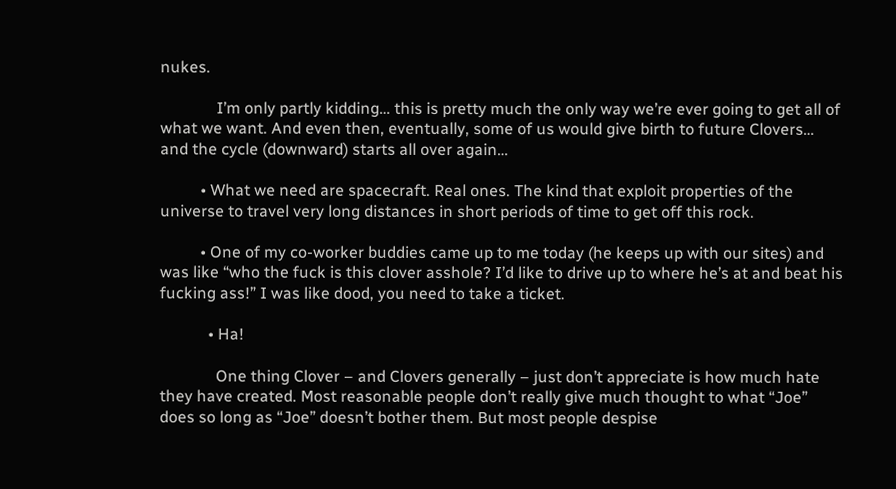nukes.

              I’m only partly kidding… this is pretty much the only way we’re ever going to get all of what we want. And even then, eventually, some of us would give birth to future Clovers… and the cycle (downward) starts all over again…

          • What we need are spacecraft. Real ones. The kind that exploit properties of the universe to travel very long distances in short periods of time to get off this rock.

          • One of my co-worker buddies came up to me today (he keeps up with our sites) and was like “who the fuck is this clover asshole? I’d like to drive up to where he’s at and beat his fucking ass!” I was like dood, you need to take a ticket.

            • Ha!

              One thing Clover – and Clovers generally – just don’t appreciate is how much hate they have created. Most reasonable people don’t really give much thought to what “Joe” does so long as “Joe” doesn’t bother them. But most people despise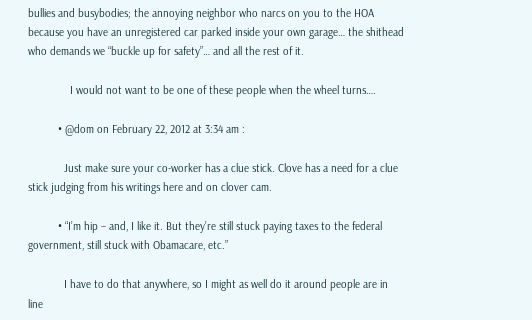bullies and busybodies; the annoying neighbor who narcs on you to the HOA because you have an unregistered car parked inside your own garage… the shithead who demands we “buckle up for safety”… and all the rest of it.

              I would not want to be one of these people when the wheel turns….

          • @dom on February 22, 2012 at 3:34 am :

            Just make sure your co-worker has a clue stick. Clove has a need for a clue stick judging from his writings here and on clover cam.

          • “I’m hip – and, I like it. But they’re still stuck paying taxes to the federal government, still stuck with Obamacare, etc.”

            I have to do that anywhere, so I might as well do it around people are in line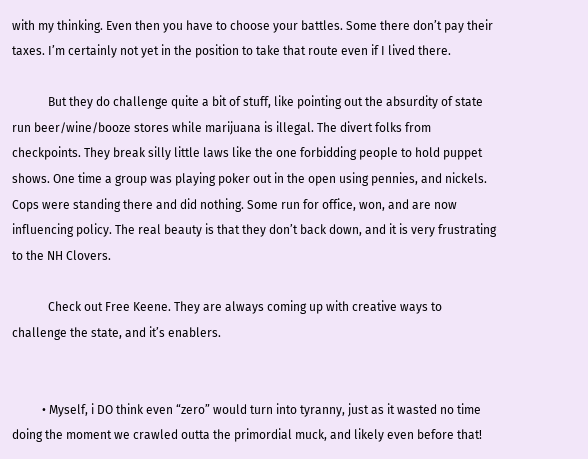with my thinking. Even then you have to choose your battles. Some there don’t pay their taxes. I’m certainly not yet in the position to take that route even if I lived there.

            But they do challenge quite a bit of stuff, like pointing out the absurdity of state run beer/wine/booze stores while marijuana is illegal. The divert folks from checkpoints. They break silly little laws like the one forbidding people to hold puppet shows. One time a group was playing poker out in the open using pennies, and nickels. Cops were standing there and did nothing. Some run for office, won, and are now influencing policy. The real beauty is that they don’t back down, and it is very frustrating to the NH Clovers.

            Check out Free Keene. They are always coming up with creative ways to challenge the state, and it’s enablers.


          • Myself, i DO think even “zero” would turn into tyranny, just as it wasted no time doing the moment we crawled outta the primordial muck, and likely even before that!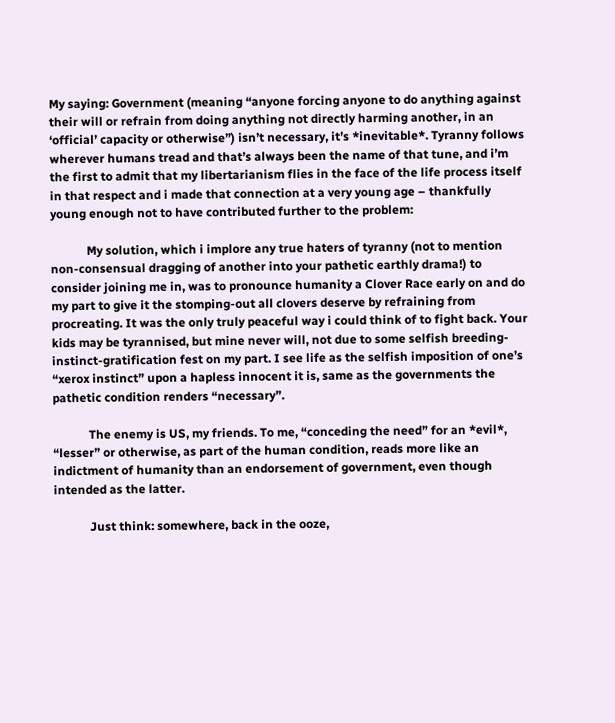My saying: Government (meaning “anyone forcing anyone to do anything against their will or refrain from doing anything not directly harming another, in an ‘official’ capacity or otherwise”) isn’t necessary, it’s *inevitable*. Tyranny follows wherever humans tread and that’s always been the name of that tune, and i’m the first to admit that my libertarianism flies in the face of the life process itself in that respect and i made that connection at a very young age – thankfully young enough not to have contributed further to the problem:

            My solution, which i implore any true haters of tyranny (not to mention non-consensual dragging of another into your pathetic earthly drama!) to consider joining me in, was to pronounce humanity a Clover Race early on and do my part to give it the stomping-out all clovers deserve by refraining from procreating. It was the only truly peaceful way i could think of to fight back. Your kids may be tyrannised, but mine never will, not due to some selfish breeding-instinct-gratification fest on my part. I see life as the selfish imposition of one’s “xerox instinct” upon a hapless innocent it is, same as the governments the pathetic condition renders “necessary”.

            The enemy is US, my friends. To me, “conceding the need” for an *evil*, “lesser” or otherwise, as part of the human condition, reads more like an indictment of humanity than an endorsement of government, even though intended as the latter.

            Just think: somewhere, back in the ooze,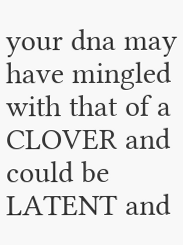your dna may have mingled with that of a CLOVER and could be LATENT and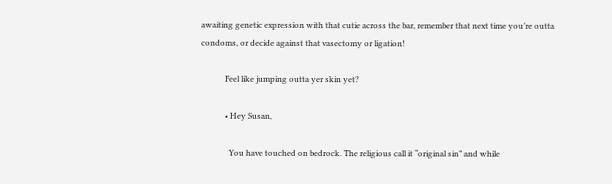awaiting genetic expression with that cutie across the bar, remember that next time you’re outta condoms, or decide against that vasectomy or ligation!

            Feel like jumping outta yer skin yet?

            • Hey Susan,

              You have touched on bedrock. The religious call it “original sin” and while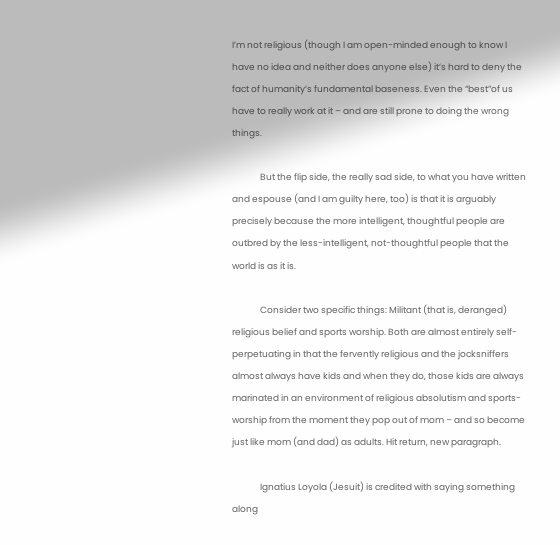I’m not religious (though I am open-minded enough to know I have no idea and neither does anyone else) it’s hard to deny the fact of humanity’s fundamental baseness. Even the “best”of us have to really work at it – and are still prone to doing the wrong things.

              But the flip side, the really sad side, to what you have written and espouse (and I am guilty here, too) is that it is arguably precisely because the more intelligent, thoughtful people are outbred by the less-intelligent, not-thoughtful people that the world is as it is.

              Consider two specific things: Militant (that is, deranged) religious belief and sports worship. Both are almost entirely self-perpetuating in that the fervently religious and the jocksniffers almost always have kids and when they do, those kids are always marinated in an environment of religious absolutism and sports-worship from the moment they pop out of mom – and so become just like mom (and dad) as adults. Hit return, new paragraph.

              Ignatius Loyola (Jesuit) is credited with saying something along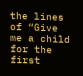the lines of “Give me a child for the first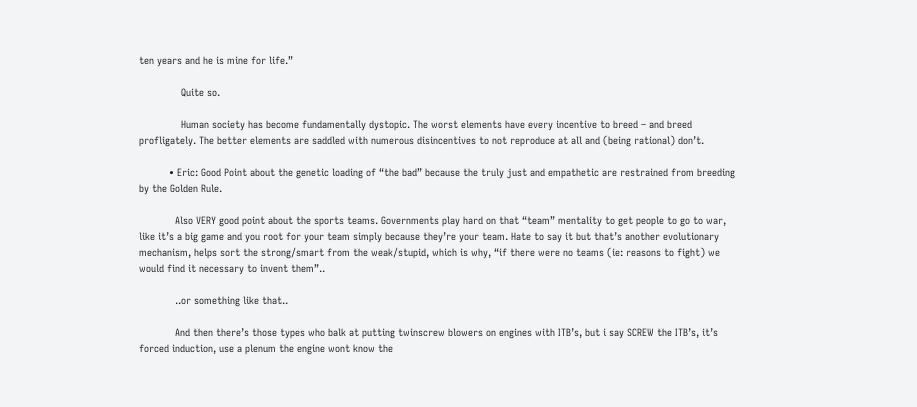ten years and he is mine for life.”

              Quite so.

              Human society has become fundamentally dystopic. The worst elements have every incentive to breed – and breed profligately. The better elements are saddled with numerous disincentives to not reproduce at all and (being rational) don’t.

          • Eric: Good Point about the genetic loading of “the bad” because the truly just and empathetic are restrained from breeding by the Golden Rule.

            Also VERY good point about the sports teams. Governments play hard on that “team” mentality to get people to go to war, like it’s a big game and you root for your team simply because they’re your team. Hate to say it but that’s another evolutionary mechanism, helps sort the strong/smart from the weak/stupid, which is why, “if there were no teams (ie: reasons to fight) we would find it necessary to invent them”..

            ..or something like that..

            And then there’s those types who balk at putting twinscrew blowers on engines with ITB’s, but i say SCREW the ITB’s, it’s forced induction, use a plenum the engine wont know the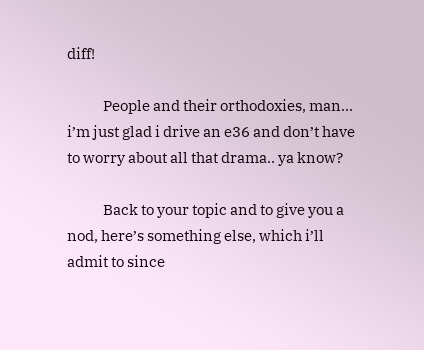diff!

            People and their orthodoxies, man… i’m just glad i drive an e36 and don’t have to worry about all that drama.. ya know?

            Back to your topic and to give you a nod, here’s something else, which i’ll admit to since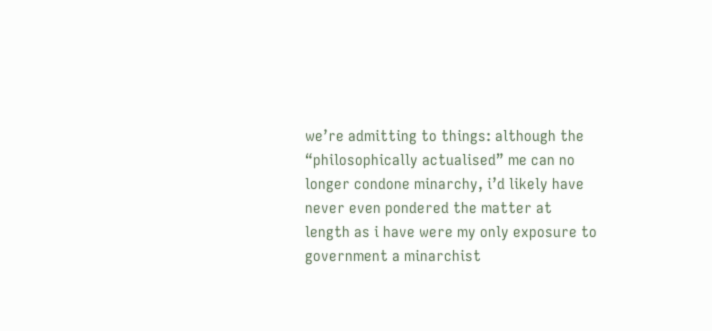we’re admitting to things: although the “philosophically actualised” me can no longer condone minarchy, i’d likely have never even pondered the matter at length as i have were my only exposure to government a minarchist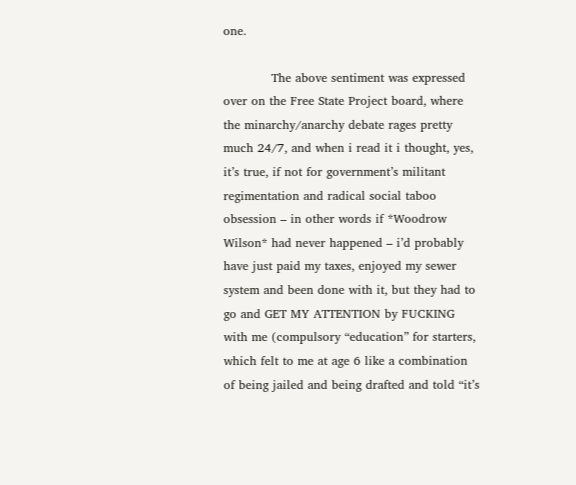one.

            The above sentiment was expressed over on the Free State Project board, where the minarchy/anarchy debate rages pretty much 24/7, and when i read it i thought, yes, it’s true, if not for government’s militant regimentation and radical social taboo obsession – in other words if *Woodrow Wilson* had never happened – i’d probably have just paid my taxes, enjoyed my sewer system and been done with it, but they had to go and GET MY ATTENTION by FUCKING with me (compulsory “education” for starters, which felt to me at age 6 like a combination of being jailed and being drafted and told “it’s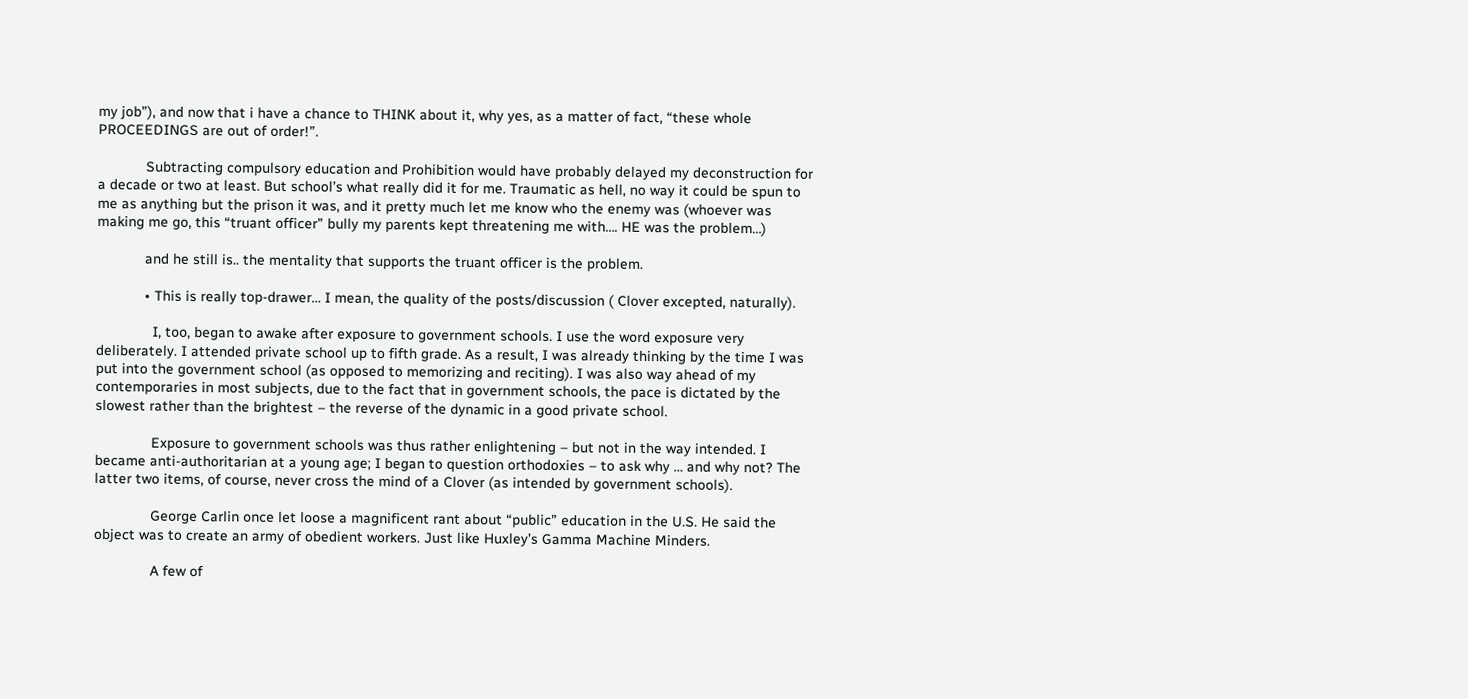my job”), and now that i have a chance to THINK about it, why yes, as a matter of fact, “these whole PROCEEDINGS are out of order!”.

            Subtracting compulsory education and Prohibition would have probably delayed my deconstruction for a decade or two at least. But school’s what really did it for me. Traumatic as hell, no way it could be spun to me as anything but the prison it was, and it pretty much let me know who the enemy was (whoever was making me go, this “truant officer” bully my parents kept threatening me with…. HE was the problem…)

            and he still is.. the mentality that supports the truant officer is the problem.

            • This is really top-drawer… I mean, the quality of the posts/discussion ( Clover excepted, naturally).

              I, too, began to awake after exposure to government schools. I use the word exposure very deliberately. I attended private school up to fifth grade. As a result, I was already thinking by the time I was put into the government school (as opposed to memorizing and reciting). I was also way ahead of my contemporaries in most subjects, due to the fact that in government schools, the pace is dictated by the slowest rather than the brightest – the reverse of the dynamic in a good private school.

              Exposure to government schools was thus rather enlightening – but not in the way intended. I became anti-authoritarian at a young age; I began to question orthodoxies – to ask why … and why not? The latter two items, of course, never cross the mind of a Clover (as intended by government schools).

              George Carlin once let loose a magnificent rant about “public” education in the U.S. He said the object was to create an army of obedient workers. Just like Huxley’s Gamma Machine Minders.

              A few of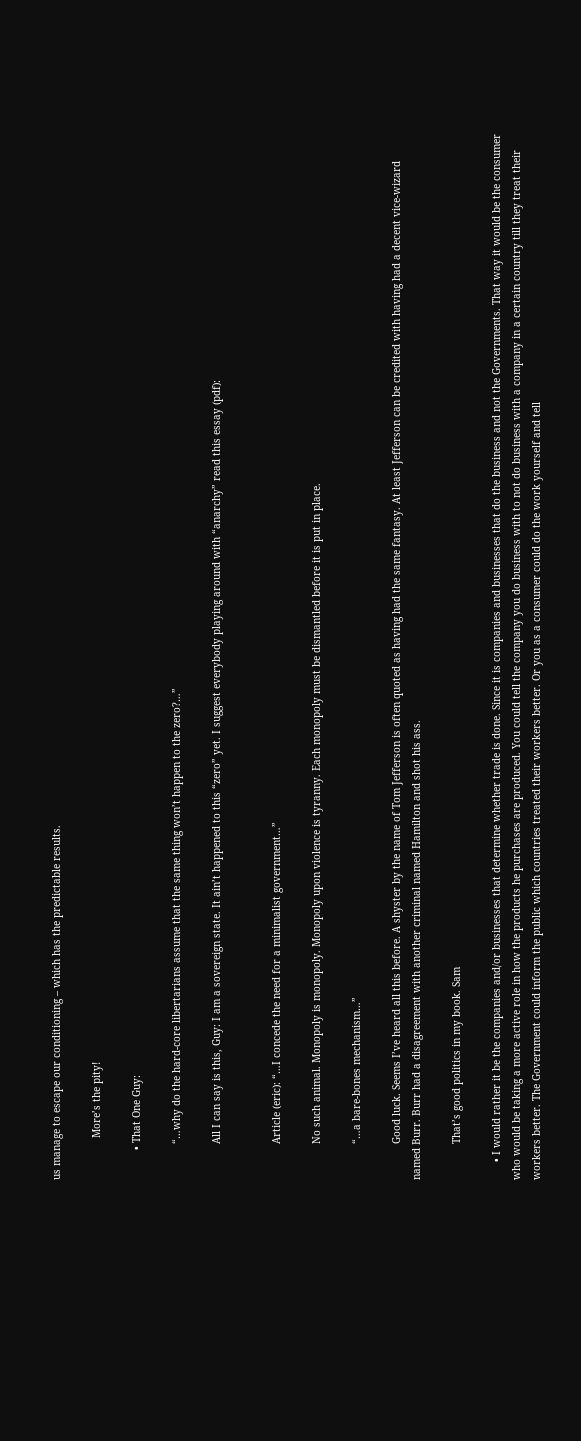us manage to escape our conditioning – which has the predictable results.

              More’s the pity!

          • That One Guy:

            “…why do the hard-core libertarians assume that the same thing won’t happen to the zero?…”

            All I can say is this, Guy: I am a sovereign state. It ain’t happened to this “zero” yet. I suggest everybody playing around with “anarchy” read this essay (pdf):


            Article (eric): “…I concede the need for a minimalist government…”

            No such animal. Monopoly is monopoly. Monopoly upon violence is tyranny. Each monopoly must be dismantled before it is put in place.

            “…a bare-bones mechanism…”

            Good luck. Seems I’ve heard all this before. A shyster by the name of Tom Jefferson is often quoted as having had the same fantasy. At least Jefferson can be credited with having had a decent vice-wizard named Burr. Burr had a disagreement with another criminal named Hamilton and shot his ass.

            That’s good politics in my book. Sam

      • I would rather it be the companies and/or businesses that determine whether trade is done. Since it is companies and businesses that do the business and not the Governments. That way it would be the consumer who would be taking a more active role in how the products he purchases are produced. You could tell the company you do business with to not do business with a company in a certain country till they treat their workers better. The Government could inform the public which countries treated their workers better. Or you as a consumer could do the work yourself and tell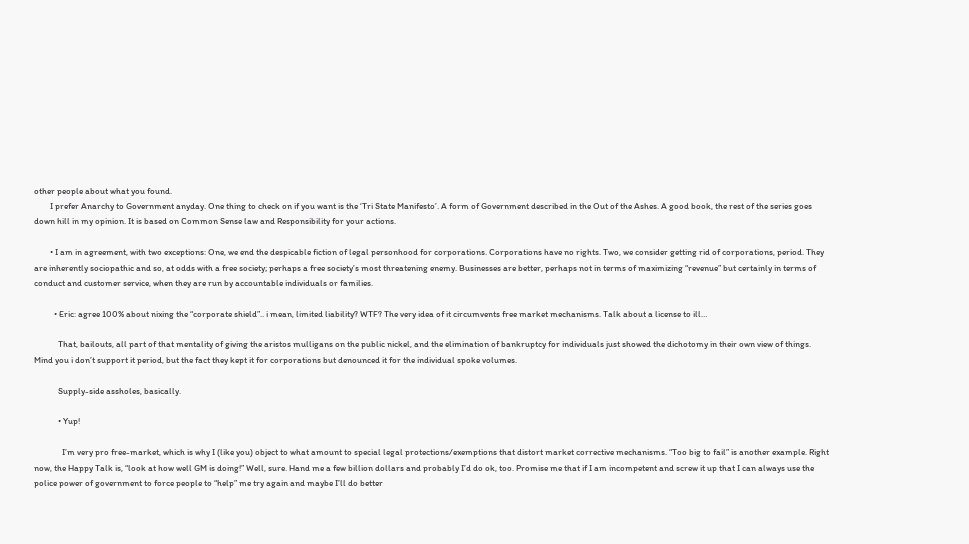other people about what you found.
        I prefer Anarchy to Government anyday. One thing to check on if you want is the ‘Tri State Manifesto’. A form of Government described in the Out of the Ashes. A good book, the rest of the series goes down hill in my opinion. It is based on Common Sense law and Responsibility for your actions.

        • I am in agreement, with two exceptions: One, we end the despicable fiction of legal personhood for corporations. Corporations have no rights. Two, we consider getting rid of corporations, period. They are inherently sociopathic and so, at odds with a free society; perhaps a free society’s most threatening enemy. Businesses are better, perhaps not in terms of maximizing “revenue” but certainly in terms of conduct and customer service, when they are run by accountable individuals or families.

          • Eric: agree 100% about nixing the “corporate shield”.. i mean, limited liability? WTF? The very idea of it circumvents free market mechanisms. Talk about a license to ill…

            That, bailouts, all part of that mentality of giving the aristos mulligans on the public nickel, and the elimination of bankruptcy for individuals just showed the dichotomy in their own view of things. Mind you i don’t support it period, but the fact they kept it for corporations but denounced it for the individual spoke volumes.

            Supply-side assholes, basically.

            • Yup!

              I’m very pro free-market, which is why I (like you) object to what amount to special legal protections/exemptions that distort market corrective mechanisms. “Too big to fail” is another example. Right now, the Happy Talk is, “look at how well GM is doing!” Well, sure. Hand me a few billion dollars and probably I’d do ok, too. Promise me that if I am incompetent and screw it up that I can always use the police power of government to force people to “help” me try again and maybe I’ll do better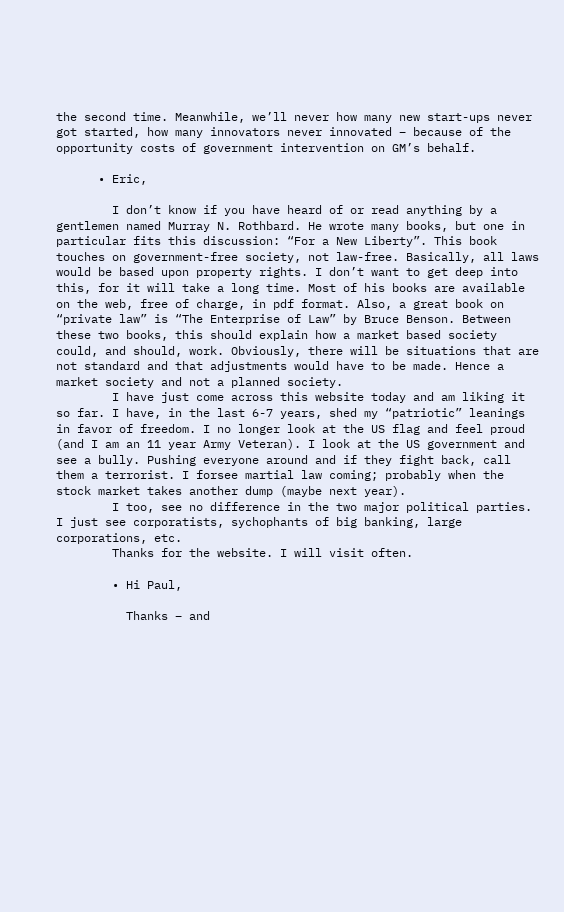the second time. Meanwhile, we’ll never how many new start-ups never got started, how many innovators never innovated – because of the opportunity costs of government intervention on GM’s behalf.

      • Eric,

        I don’t know if you have heard of or read anything by a gentlemen named Murray N. Rothbard. He wrote many books, but one in particular fits this discussion: “For a New Liberty”. This book touches on government-free society, not law-free. Basically, all laws would be based upon property rights. I don’t want to get deep into this, for it will take a long time. Most of his books are available on the web, free of charge, in pdf format. Also, a great book on “private law” is “The Enterprise of Law” by Bruce Benson. Between these two books, this should explain how a market based society could, and should, work. Obviously, there will be situations that are not standard and that adjustments would have to be made. Hence a market society and not a planned society.
        I have just come across this website today and am liking it so far. I have, in the last 6-7 years, shed my “patriotic” leanings in favor of freedom. I no longer look at the US flag and feel proud (and I am an 11 year Army Veteran). I look at the US government and see a bully. Pushing everyone around and if they fight back, call them a terrorist. I forsee martial law coming; probably when the stock market takes another dump (maybe next year).
        I too, see no difference in the two major political parties. I just see corporatists, sychophants of big banking, large corporations, etc.
        Thanks for the website. I will visit often.

        • Hi Paul,

          Thanks – and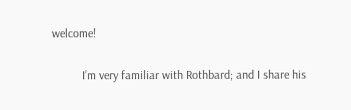welcome!

          I’m very familiar with Rothbard; and I share his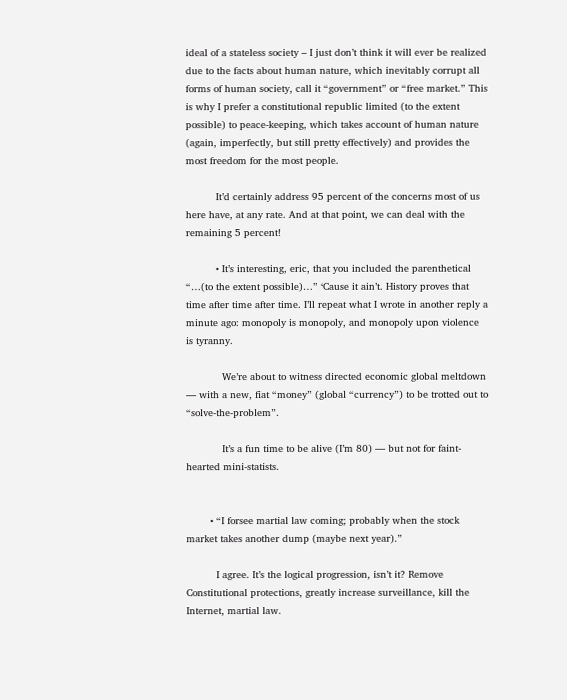ideal of a stateless society – I just don’t think it will ever be realized due to the facts about human nature, which inevitably corrupt all forms of human society, call it “government” or “free market.” This is why I prefer a constitutional republic limited (to the extent possible) to peace-keeping, which takes account of human nature (again, imperfectly, but still pretty effectively) and provides the most freedom for the most people.

          It’d certainly address 95 percent of the concerns most of us here have, at any rate. And at that point, we can deal with the remaining 5 percent!

          • It’s interesting, eric, that you included the parenthetical “…(to the extent possible)…” ‘Cause it ain’t. History proves that time after time after time. I’ll repeat what I wrote in another reply a minute ago: monopoly is monopoly, and monopoly upon violence is tyranny.

            We’re about to witness directed economic global meltdown — with a new, fiat “money” (global “currency”) to be trotted out to “solve-the-problem”.

            It’s a fun time to be alive (I’m 80) — but not for faint-hearted mini-statists.


        • “I forsee martial law coming; probably when the stock market takes another dump (maybe next year).”

          I agree. It’s the logical progression, isn’t it? Remove Constitutional protections, greatly increase surveillance, kill the Internet, martial law.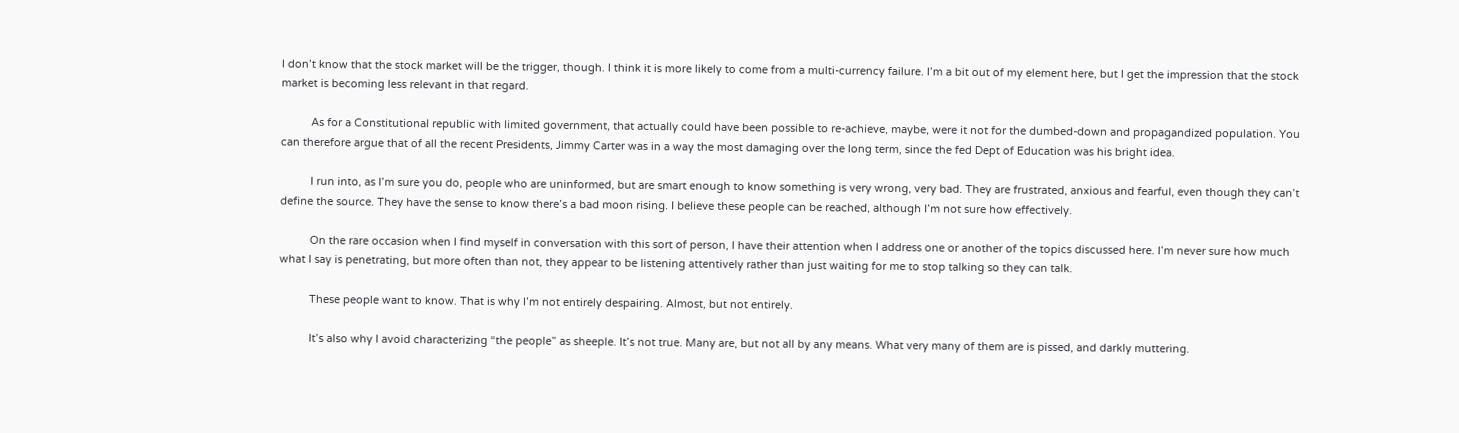I don’t know that the stock market will be the trigger, though. I think it is more likely to come from a multi-currency failure. I’m a bit out of my element here, but I get the impression that the stock market is becoming less relevant in that regard.

          As for a Constitutional republic with limited government, that actually could have been possible to re-achieve, maybe, were it not for the dumbed-down and propagandized population. You can therefore argue that of all the recent Presidents, Jimmy Carter was in a way the most damaging over the long term, since the fed Dept of Education was his bright idea.

          I run into, as I’m sure you do, people who are uninformed, but are smart enough to know something is very wrong, very bad. They are frustrated, anxious and fearful, even though they can’t define the source. They have the sense to know there’s a bad moon rising. I believe these people can be reached, although I’m not sure how effectively.

          On the rare occasion when I find myself in conversation with this sort of person, I have their attention when I address one or another of the topics discussed here. I’m never sure how much what I say is penetrating, but more often than not, they appear to be listening attentively rather than just waiting for me to stop talking so they can talk.

          These people want to know. That is why I’m not entirely despairing. Almost, but not entirely.

          It’s also why I avoid characterizing “the people” as sheeple. It’s not true. Many are, but not all by any means. What very many of them are is pissed, and darkly muttering.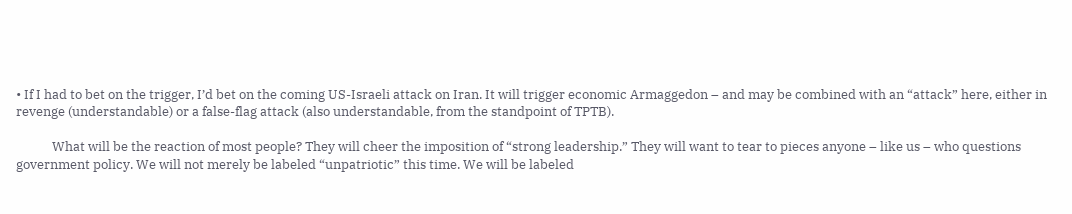• If I had to bet on the trigger, I’d bet on the coming US-Israeli attack on Iran. It will trigger economic Armaggedon – and may be combined with an “attack” here, either in revenge (understandable) or a false-flag attack (also understandable, from the standpoint of TPTB).

            What will be the reaction of most people? They will cheer the imposition of “strong leadership.” They will want to tear to pieces anyone – like us – who questions government policy. We will not merely be labeled “unpatriotic” this time. We will be labeled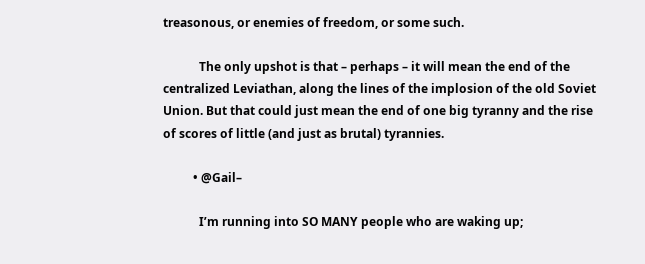treasonous, or enemies of freedom, or some such.

            The only upshot is that – perhaps – it will mean the end of the centralized Leviathan, along the lines of the implosion of the old Soviet Union. But that could just mean the end of one big tyranny and the rise of scores of little (and just as brutal) tyrannies.

          • @Gail–

            I’m running into SO MANY people who are waking up;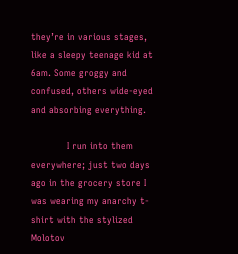they’re in various stages, like a sleepy teenage kid at 6am. Some groggy and confused, others wide-eyed and absorbing everything.

            I run into them everywhere; just two days ago in the grocery store I was wearing my anarchy t-shirt with the stylized Molotov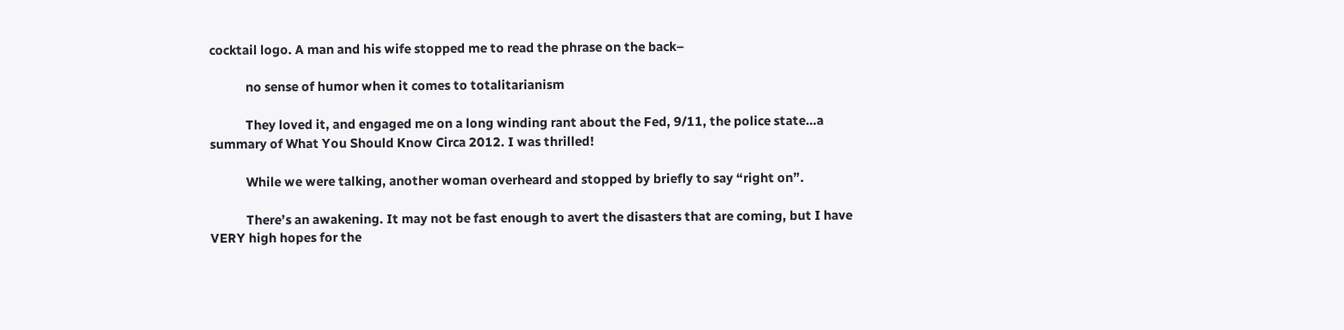cocktail logo. A man and his wife stopped me to read the phrase on the back–

            no sense of humor when it comes to totalitarianism

            They loved it, and engaged me on a long winding rant about the Fed, 9/11, the police state…a summary of What You Should Know Circa 2012. I was thrilled!

            While we were talking, another woman overheard and stopped by briefly to say “right on”.

            There’s an awakening. It may not be fast enough to avert the disasters that are coming, but I have VERY high hopes for the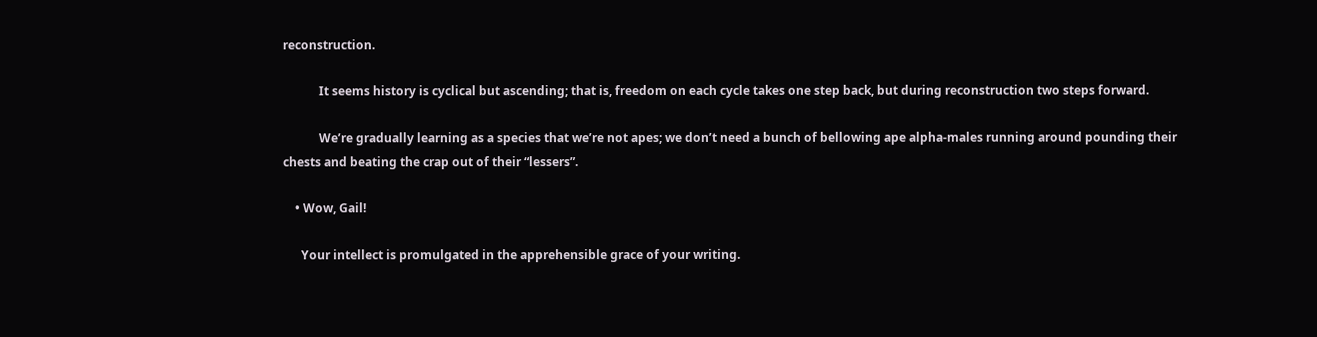reconstruction.

            It seems history is cyclical but ascending; that is, freedom on each cycle takes one step back, but during reconstruction two steps forward.

            We’re gradually learning as a species that we’re not apes; we don’t need a bunch of bellowing ape alpha-males running around pounding their chests and beating the crap out of their “lessers”.

    • Wow, Gail!

      Your intellect is promulgated in the apprehensible grace of your writing.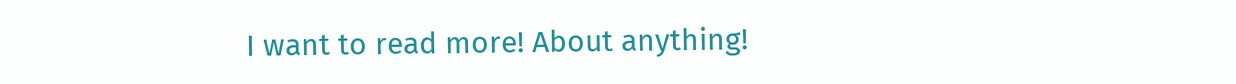I want to read more! About anything!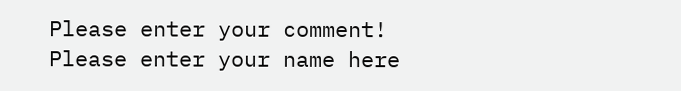Please enter your comment!
Please enter your name here